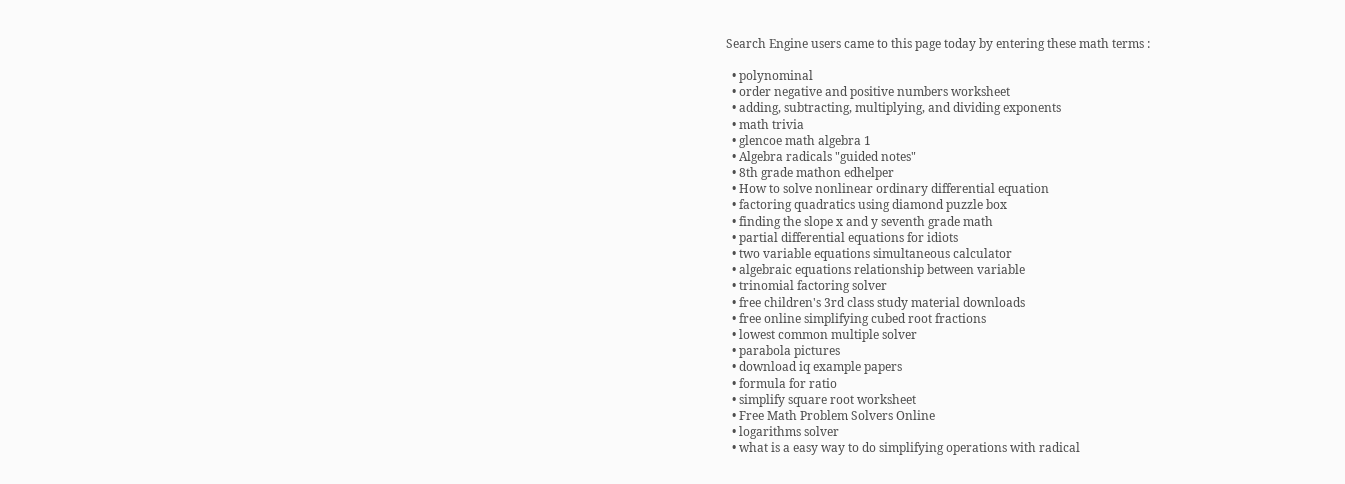Search Engine users came to this page today by entering these math terms :

  • polynominal
  • order negative and positive numbers worksheet
  • adding, subtracting, multiplying, and dividing exponents
  • math trivia
  • glencoe math algebra 1
  • Algebra radicals "guided notes"
  • 8th grade mathon edhelper
  • How to solve nonlinear ordinary differential equation
  • factoring quadratics using diamond puzzle box
  • finding the slope x and y seventh grade math
  • partial differential equations for idiots
  • two variable equations simultaneous calculator
  • algebraic equations relationship between variable
  • trinomial factoring solver
  • free children's 3rd class study material downloads
  • free online simplifying cubed root fractions
  • lowest common multiple solver
  • parabola pictures
  • download iq example papers
  • formula for ratio
  • simplify square root worksheet
  • Free Math Problem Solvers Online
  • logarithms solver
  • what is a easy way to do simplifying operations with radical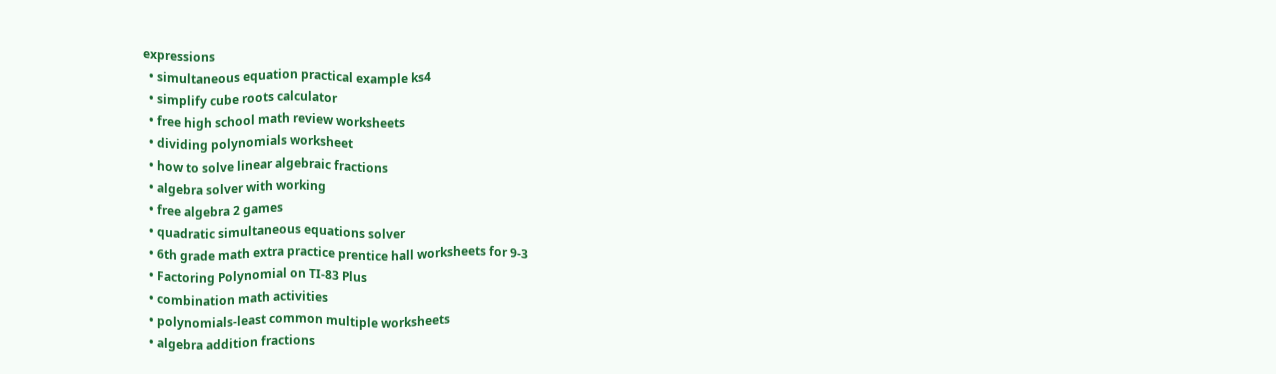expressions
  • simultaneous equation practical example ks4
  • simplify cube roots calculator
  • free high school math review worksheets
  • dividing polynomials worksheet
  • how to solve linear algebraic fractions
  • algebra solver with working
  • free algebra 2 games
  • quadratic simultaneous equations solver
  • 6th grade math extra practice prentice hall worksheets for 9-3
  • Factoring Polynomial on TI-83 Plus
  • combination math activities
  • polynomials-least common multiple worksheets
  • algebra addition fractions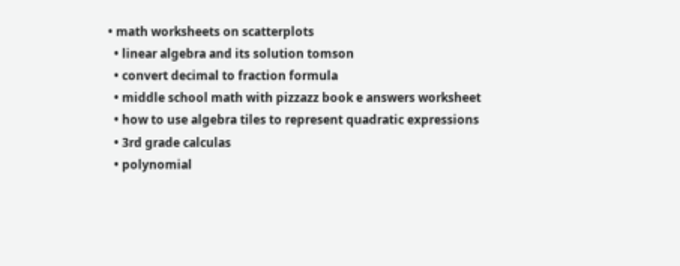• math worksheets on scatterplots
  • linear algebra and its solution tomson
  • convert decimal to fraction formula
  • middle school math with pizzazz book e answers worksheet
  • how to use algebra tiles to represent quadratic expressions
  • 3rd grade calculas
  • polynomial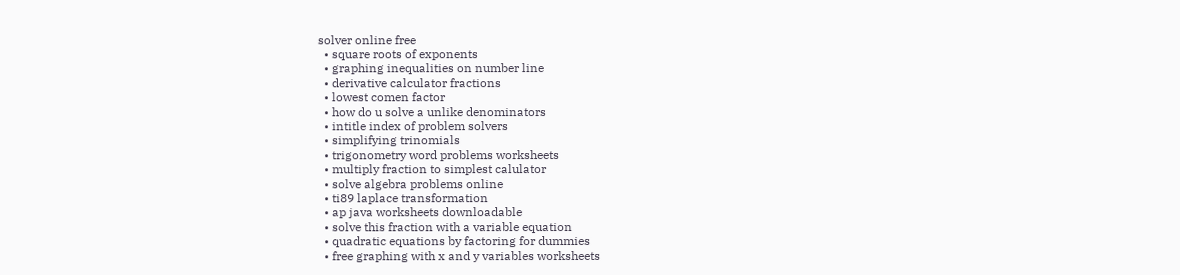solver online free
  • square roots of exponents
  • graphing inequalities on number line
  • derivative calculator fractions
  • lowest comen factor
  • how do u solve a unlike denominators
  • intitle index of problem solvers
  • simplifying trinomials
  • trigonometry word problems worksheets
  • multiply fraction to simplest calulator
  • solve algebra problems online
  • ti89 laplace transformation
  • ap java worksheets downloadable
  • solve this fraction with a variable equation
  • quadratic equations by factoring for dummies
  • free graphing with x and y variables worksheets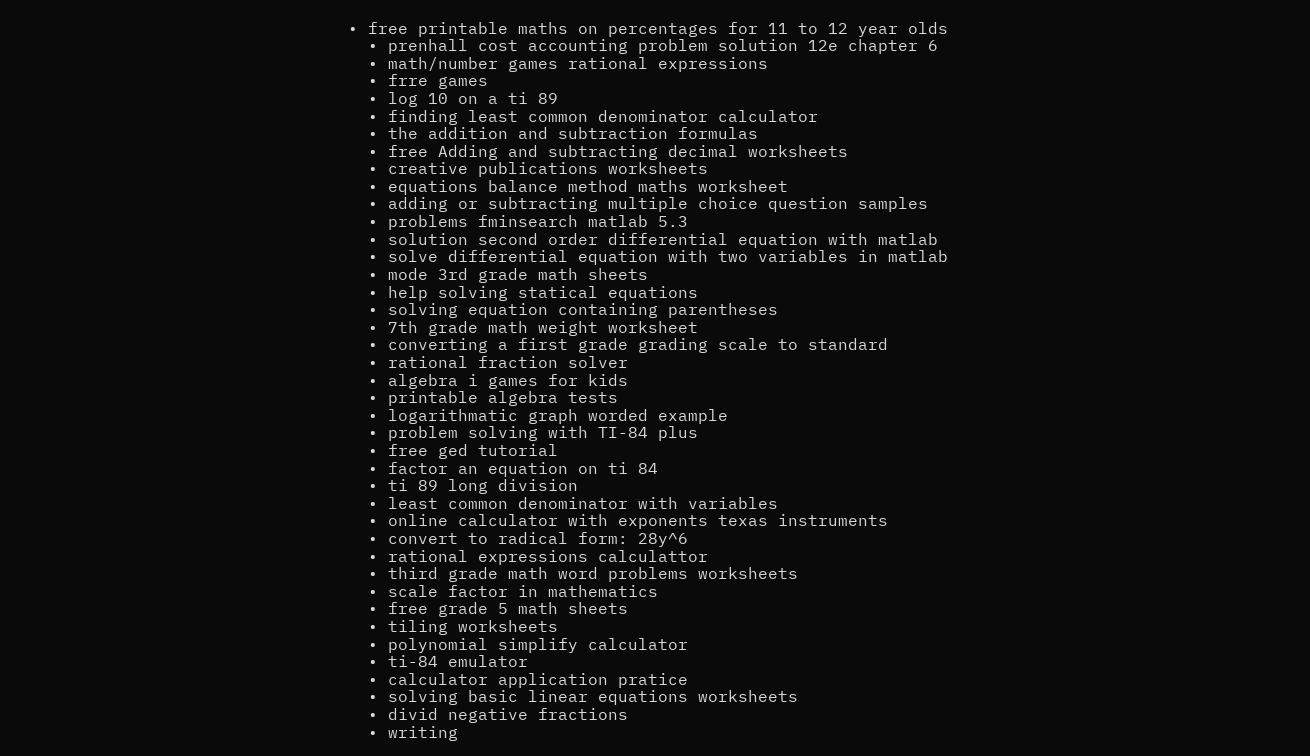• free printable maths on percentages for 11 to 12 year olds
  • prenhall cost accounting problem solution 12e chapter 6
  • math/number games rational expressions
  • frre games
  • log 10 on a ti 89
  • finding least common denominator calculator
  • the addition and subtraction formulas
  • free Adding and subtracting decimal worksheets
  • creative publications worksheets
  • equations balance method maths worksheet
  • adding or subtracting multiple choice question samples
  • problems fminsearch matlab 5.3
  • solution second order differential equation with matlab
  • solve differential equation with two variables in matlab
  • mode 3rd grade math sheets
  • help solving statical equations
  • solving equation containing parentheses
  • 7th grade math weight worksheet
  • converting a first grade grading scale to standard
  • rational fraction solver
  • algebra i games for kids
  • printable algebra tests
  • logarithmatic graph worded example
  • problem solving with TI-84 plus
  • free ged tutorial
  • factor an equation on ti 84
  • ti 89 long division
  • least common denominator with variables
  • online calculator with exponents texas instruments
  • convert to radical form: 28y^6
  • rational expressions calculattor
  • third grade math word problems worksheets
  • scale factor in mathematics
  • free grade 5 math sheets
  • tiling worksheets
  • polynomial simplify calculator
  • ti-84 emulator
  • calculator application pratice
  • solving basic linear equations worksheets
  • divid negative fractions
  • writing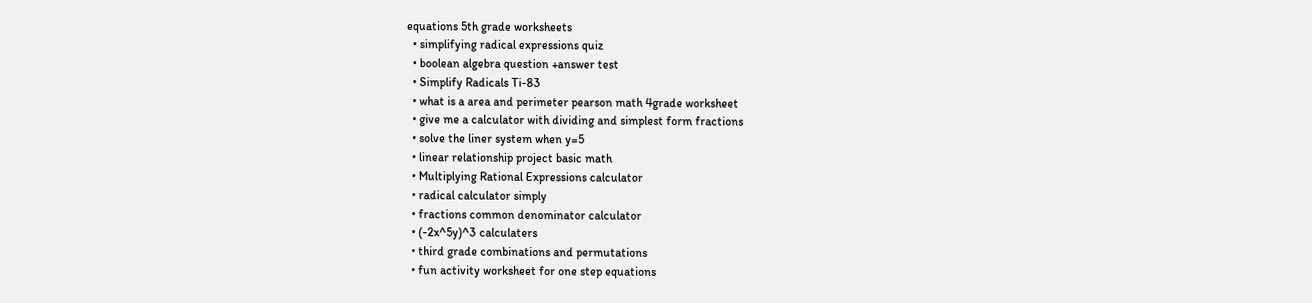equations 5th grade worksheets
  • simplifying radical expressions quiz
  • boolean algebra question +answer test
  • Simplify Radicals Ti-83
  • what is a area and perimeter pearson math 4grade worksheet
  • give me a calculator with dividing and simplest form fractions
  • solve the liner system when y=5
  • linear relationship project basic math
  • Multiplying Rational Expressions calculator
  • radical calculator simply
  • fractions common denominator calculator
  • (-2x^5y)^3 calculaters
  • third grade combinations and permutations
  • fun activity worksheet for one step equations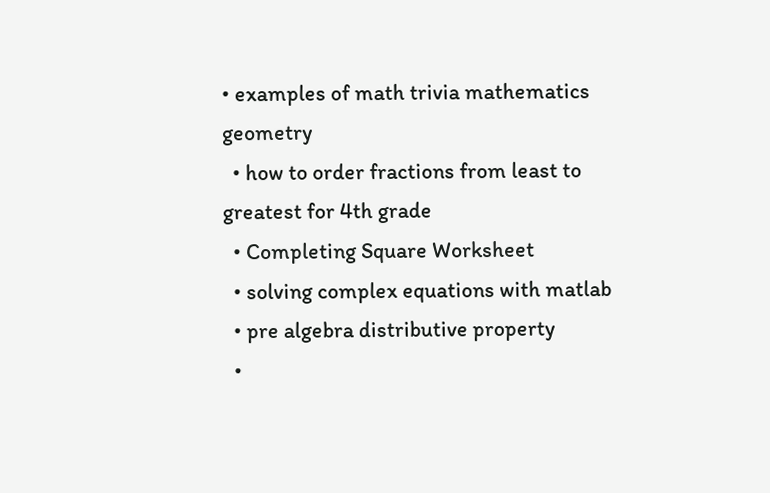• examples of math trivia mathematics geometry
  • how to order fractions from least to greatest for 4th grade
  • Completing Square Worksheet
  • solving complex equations with matlab
  • pre algebra distributive property
  •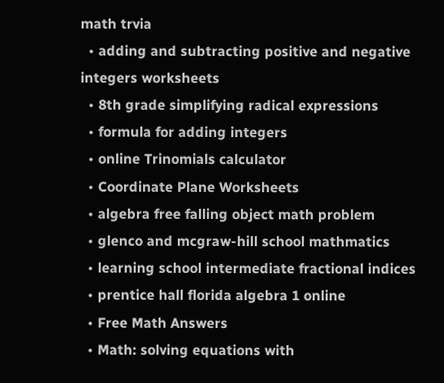math trvia
  • adding and subtracting positive and negative integers worksheets
  • 8th grade simplifying radical expressions
  • formula for adding integers
  • online Trinomials calculator
  • Coordinate Plane Worksheets
  • algebra free falling object math problem
  • glenco and mcgraw-hill school mathmatics
  • learning school intermediate fractional indices
  • prentice hall florida algebra 1 online
  • Free Math Answers
  • Math: solving equations with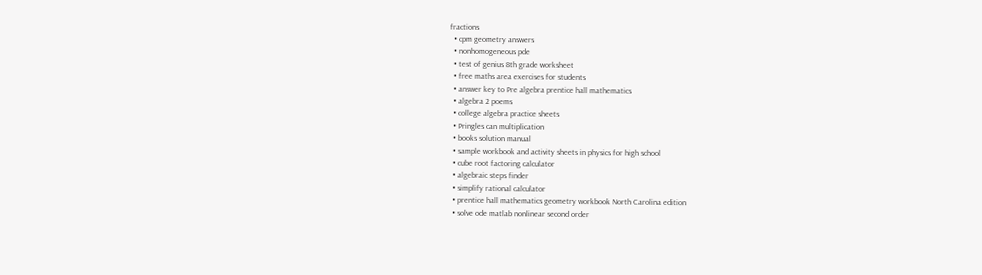fractions
  • cpm geometry answers
  • nonhomogeneous pde
  • test of genius 8th grade worksheet
  • free maths area exercises for students
  • answer key to Pre algebra prentice hall mathematics
  • algebra 2 poems
  • college algebra practice sheets
  • Pringles can multiplication
  • books solution manual
  • sample workbook and activity sheets in physics for high school
  • cube root factoring calculator
  • algebraic steps finder
  • simplify rational calculator
  • prentice hall mathematics geometry workbook North Carolina edition
  • solve ode matlab nonlinear second order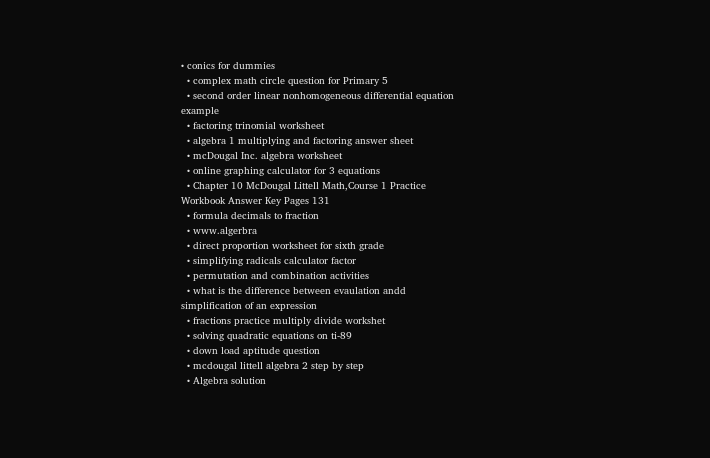• conics for dummies
  • complex math circle question for Primary 5
  • second order linear nonhomogeneous differential equation example
  • factoring trinomial worksheet
  • algebra 1 multiplying and factoring answer sheet
  • mcDougal Inc. algebra worksheet
  • online graphing calculator for 3 equations
  • Chapter 10 McDougal Littell Math,Course 1 Practice Workbook Answer Key Pages 131
  • formula decimals to fraction
  • www.algerbra
  • direct proportion worksheet for sixth grade
  • simplifying radicals calculator factor
  • permutation and combination activities
  • what is the difference between evaulation andd simplification of an expression
  • fractions practice multiply divide workshet
  • solving quadratic equations on ti-89
  • down load aptitude question
  • mcdougal littell algebra 2 step by step
  • Algebra solution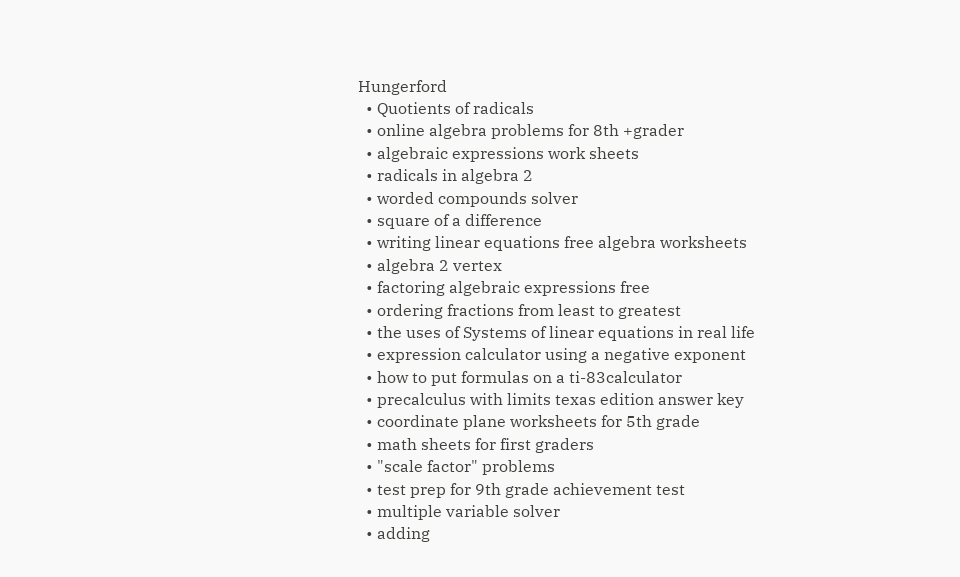Hungerford
  • Quotients of radicals
  • online algebra problems for 8th +grader
  • algebraic expressions work sheets
  • radicals in algebra 2
  • worded compounds solver
  • square of a difference
  • writing linear equations free algebra worksheets
  • algebra 2 vertex
  • factoring algebraic expressions free
  • ordering fractions from least to greatest
  • the uses of Systems of linear equations in real life
  • expression calculator using a negative exponent
  • how to put formulas on a ti-83calculator
  • precalculus with limits texas edition answer key
  • coordinate plane worksheets for 5th grade
  • math sheets for first graders
  • "scale factor" problems
  • test prep for 9th grade achievement test
  • multiple variable solver
  • adding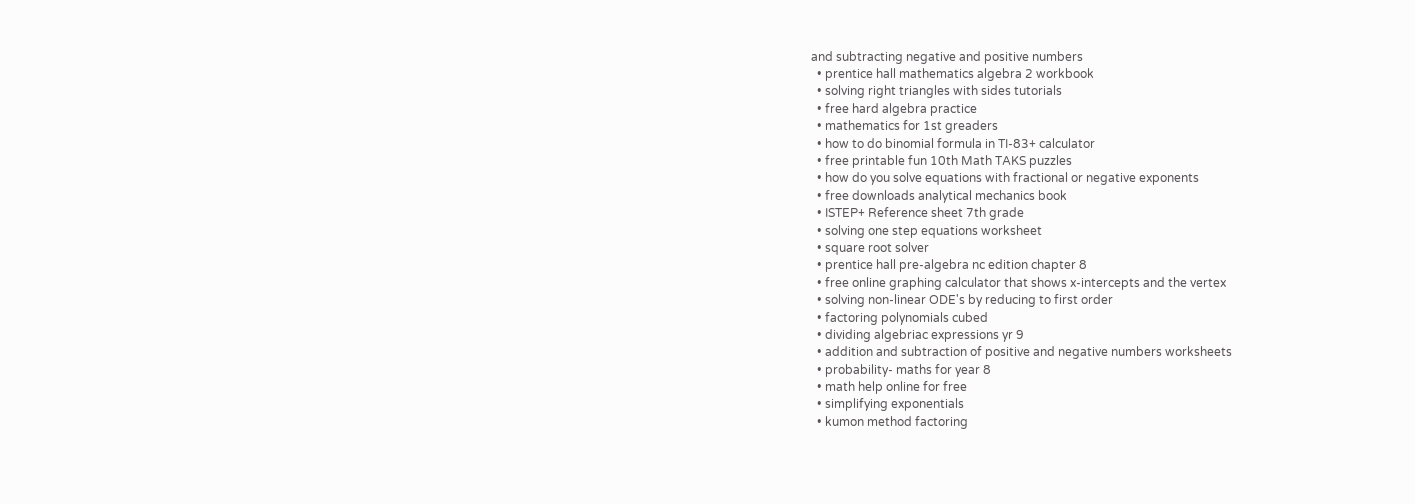and subtracting negative and positive numbers
  • prentice hall mathematics algebra 2 workbook
  • solving right triangles with sides tutorials
  • free hard algebra practice
  • mathematics for 1st greaders
  • how to do binomial formula in TI-83+ calculator
  • free printable fun 10th Math TAKS puzzles
  • how do you solve equations with fractional or negative exponents
  • free downloads analytical mechanics book
  • ISTEP+ Reference sheet 7th grade
  • solving one step equations worksheet
  • square root solver
  • prentice hall pre-algebra nc edition chapter 8
  • free online graphing calculator that shows x-intercepts and the vertex
  • solving non-linear ODE's by reducing to first order
  • factoring polynomials cubed
  • dividing algebriac expressions yr 9
  • addition and subtraction of positive and negative numbers worksheets
  • probability- maths for year 8
  • math help online for free
  • simplifying exponentials
  • kumon method factoring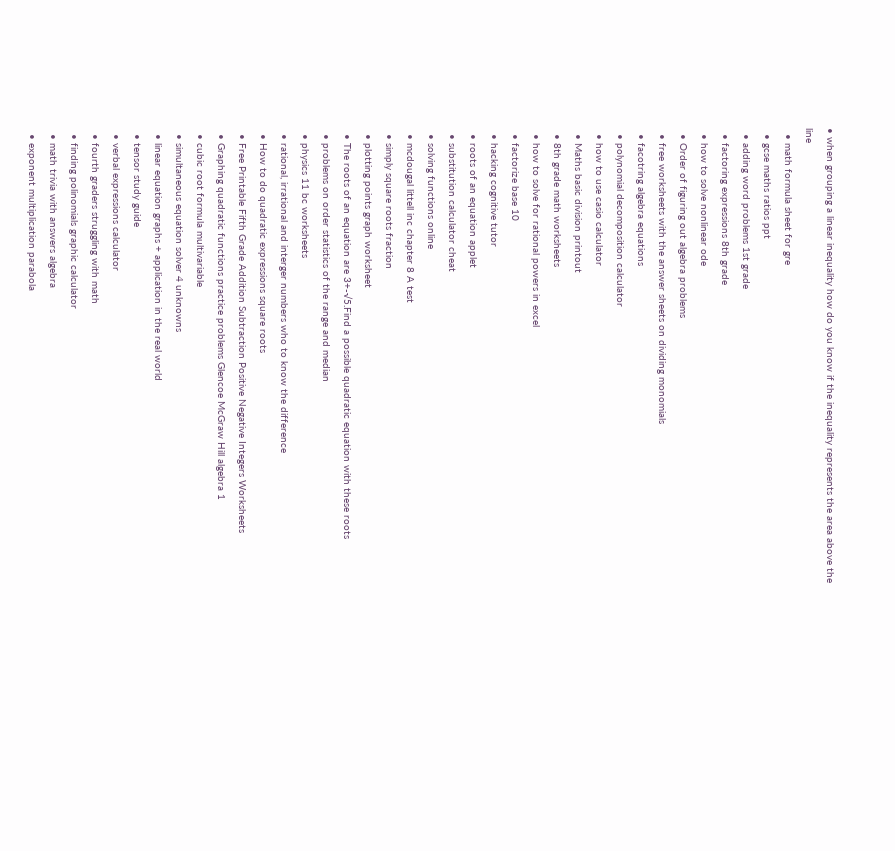• when grouping a linear inequality how do you know if the inequality represents the area above the line
  • math formula sheet for gre
  • gcse maths ratios ppt
  • adding word problems 1st grade
  • factoring expressions 8th grade
  • how to solve nonlinear ode
  • Order of figuring out algebra problems
  • free worksheets with the answer sheets on dividing monomials
  • facotring algebra equations
  • polynomial decomposition calculator
  • how to use casio calculator
  • Maths basic division printout
  • 8th grade math worksheets
  • how to solve for rational powers in excel
  • factorize base 10
  • hacking cognitive tutor
  • roots of an equation applet
  • substitution calculator cheat
  • solving functions online
  • mcdougal littell inc chapter 8 A test
  • simply square roots fraction
  • plotting points graph worksheet
  • The roots of an equation are 3+-√5.Find a possible quadratic equation with these roots
  • problems on order statistics of the range and median
  • physics 11 bc worksheets
  • rational, irrational and interger numbers who to know the difference
  • How to do quadratic expressions square roots
  • Free Printable Fifth Grade Addition Subtraction Positive Negative Integers Worksheets
  • Graphing quadratic functions practice problems Glencoe McGraw Hill algebra 1
  • cubic root formula multivariable
  • simultaneous equation solver 4 unknowns
  • linear equation graphs + application in the real world
  • tensor study guide
  • verbal expressions calculator
  • fourth graders struggling with math
  • finding polinomials graphic calculator
  • math trivia with answers algebra
  • exponent multiplication parabola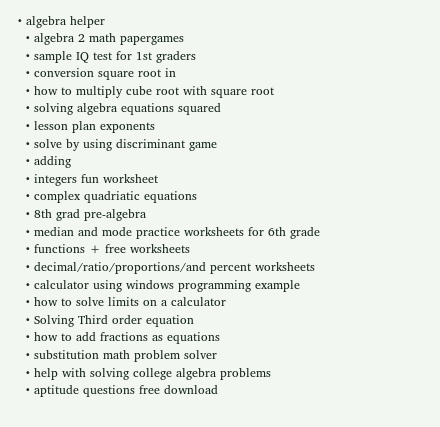• algebra helper
  • algebra 2 math papergames
  • sample IQ test for 1st graders
  • conversion square root in
  • how to multiply cube root with square root
  • solving algebra equations squared
  • lesson plan exponents
  • solve by using discriminant game
  • adding
  • integers fun worksheet
  • complex quadriatic equations
  • 8th grad pre-algebra
  • median and mode practice worksheets for 6th grade
  • functions + free worksheets
  • decimal/ratio/proportions/and percent worksheets
  • calculator using windows programming example
  • how to solve limits on a calculator
  • Solving Third order equation
  • how to add fractions as equations
  • substitution math problem solver
  • help with solving college algebra problems
  • aptitude questions free download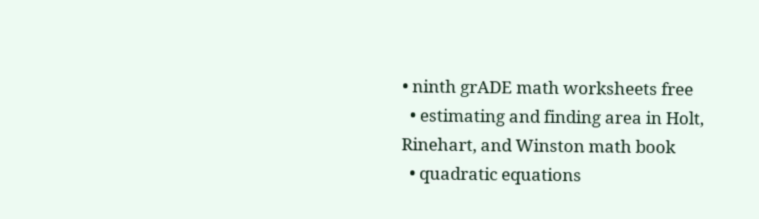• ninth grADE math worksheets free
  • estimating and finding area in Holt, Rinehart, and Winston math book
  • quadratic equations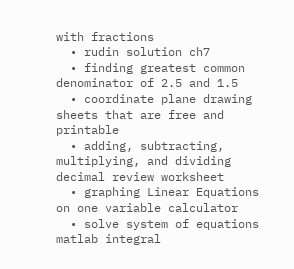with fractions
  • rudin solution ch7
  • finding greatest common denominator of 2.5 and 1.5
  • coordinate plane drawing sheets that are free and printable
  • adding, subtracting, multiplying, and dividing decimal review worksheet
  • graphing Linear Equations on one variable calculator
  • solve system of equations matlab integral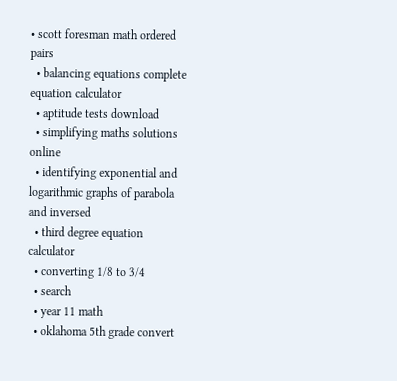• scott foresman math ordered pairs
  • balancing equations complete equation calculator
  • aptitude tests download
  • simplifying maths solutions online
  • identifying exponential and logarithmic graphs of parabola and inversed
  • third degree equation calculator
  • converting 1/8 to 3/4
  • search
  • year 11 math
  • oklahoma 5th grade convert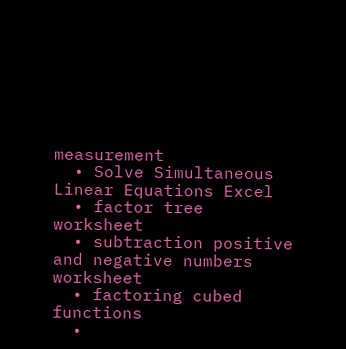measurement
  • Solve Simultaneous Linear Equations Excel
  • factor tree worksheet
  • subtraction positive and negative numbers worksheet
  • factoring cubed functions
  •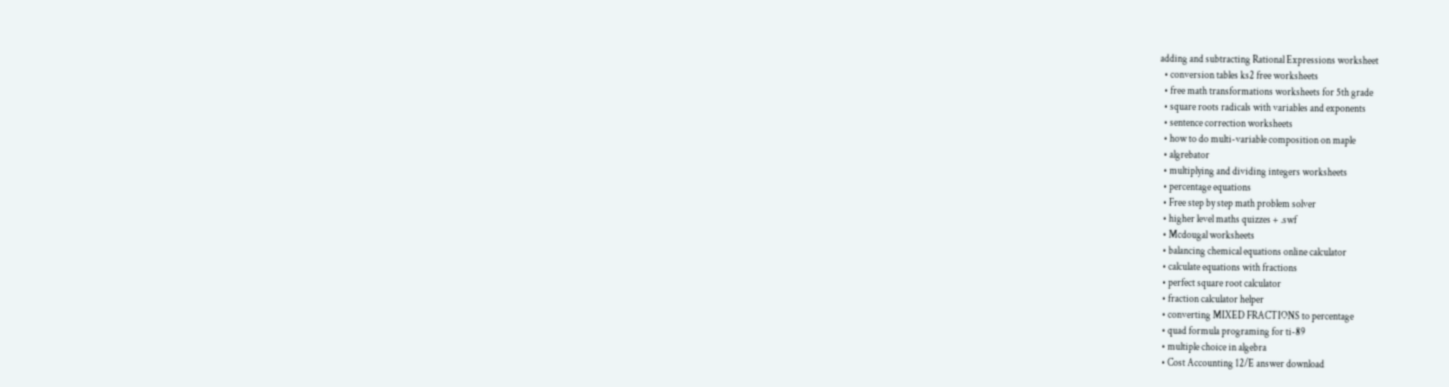adding and subtracting Rational Expressions worksheet
  • conversion tables ks2 free worksheets
  • free math transformations worksheets for 5th grade
  • square roots radicals with variables and exponents
  • sentence correction worksheets
  • how to do multi-variable composition on maple
  • algrebator
  • multiplying and dividing integers worksheets
  • percentage equations
  • Free step by step math problem solver
  • higher level maths quizzes + .swf
  • Mcdougal worksheets
  • balancing chemical equations online calculator
  • calculate equations with fractions
  • perfect square root calculator
  • fraction calculator helper
  • converting MIXED FRACTIONS to percentage
  • quad formula programing for ti-89
  • multiple choice in algebra
  • Cost Accounting 12/E answer download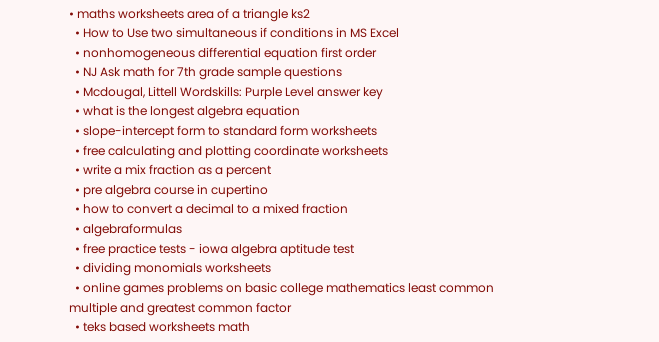• maths worksheets area of a triangle ks2
  • How to Use two simultaneous if conditions in MS Excel
  • nonhomogeneous differential equation first order
  • NJ Ask math for 7th grade sample questions
  • Mcdougal, Littell Wordskills: Purple Level answer key
  • what is the longest algebra equation
  • slope-intercept form to standard form worksheets
  • free calculating and plotting coordinate worksheets
  • write a mix fraction as a percent
  • pre algebra course in cupertino
  • how to convert a decimal to a mixed fraction
  • algebraformulas
  • free practice tests - iowa algebra aptitude test
  • dividing monomials worksheets
  • online games problems on basic college mathematics least common multiple and greatest common factor
  • teks based worksheets math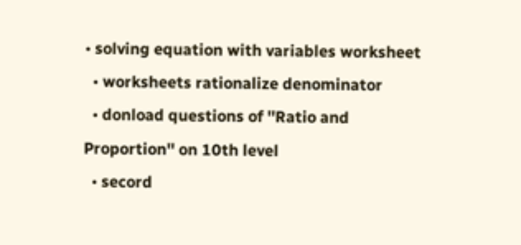• solving equation with variables worksheet
  • worksheets rationalize denominator
  • donload questions of ''Ratio and Proportion'' on 10th level
  • secord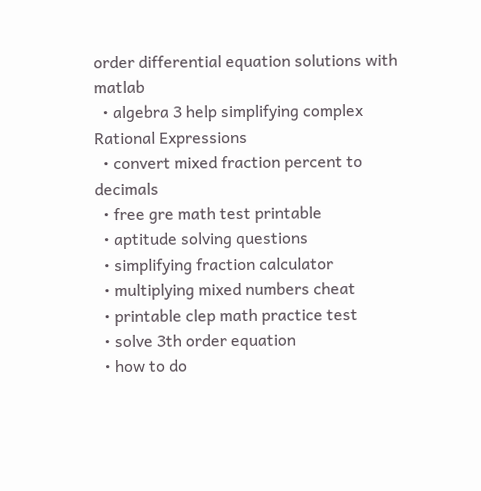order differential equation solutions with matlab
  • algebra 3 help simplifying complex Rational Expressions
  • convert mixed fraction percent to decimals
  • free gre math test printable
  • aptitude solving questions
  • simplifying fraction calculator
  • multiplying mixed numbers cheat
  • printable clep math practice test
  • solve 3th order equation
  • how to do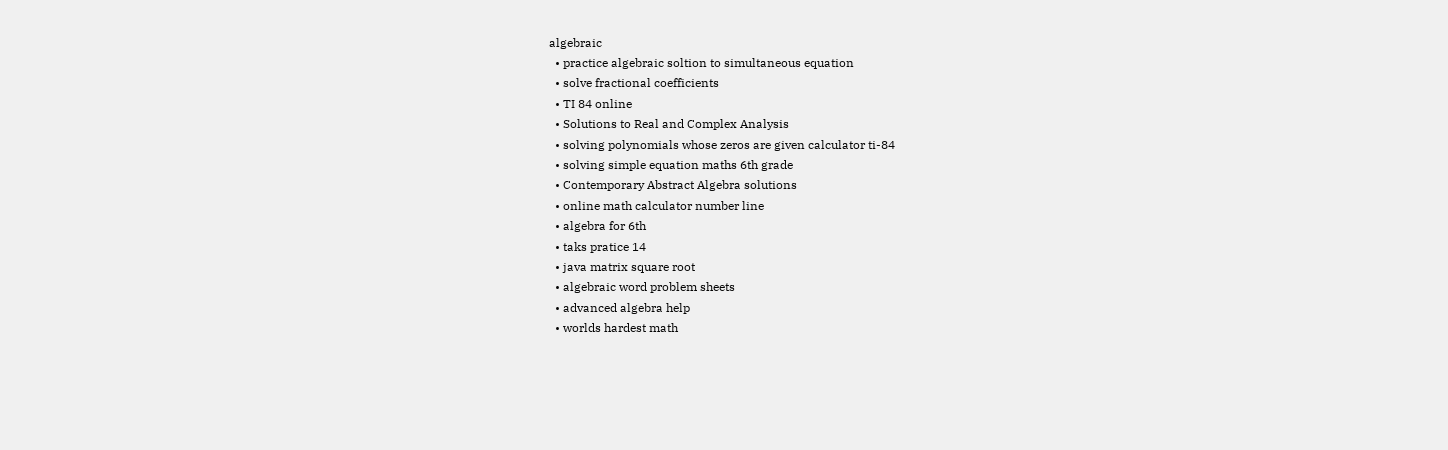algebraic
  • practice algebraic soltion to simultaneous equation
  • solve fractional coefficients
  • TI 84 online
  • Solutions to Real and Complex Analysis
  • solving polynomials whose zeros are given calculator ti-84
  • solving simple equation maths 6th grade
  • Contemporary Abstract Algebra solutions
  • online math calculator number line
  • algebra for 6th
  • taks pratice 14
  • java matrix square root
  • algebraic word problem sheets
  • advanced algebra help
  • worlds hardest math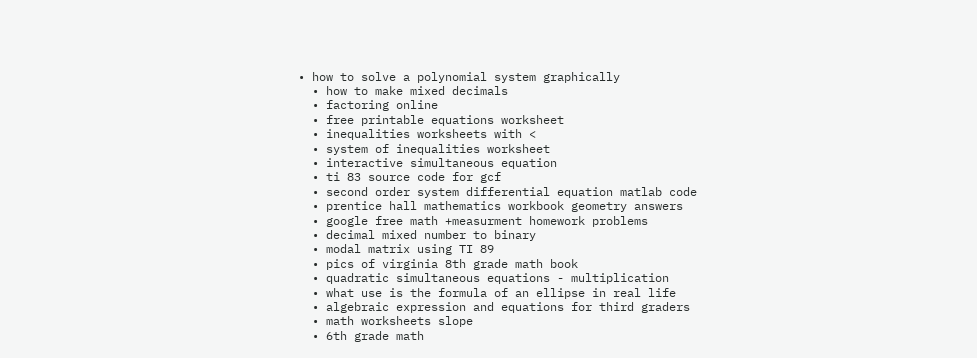• how to solve a polynomial system graphically
  • how to make mixed decimals
  • factoring online
  • free printable equations worksheet
  • inequalities worksheets with <
  • system of inequalities worksheet
  • interactive simultaneous equation
  • ti 83 source code for gcf
  • second order system differential equation matlab code
  • prentice hall mathematics workbook geometry answers
  • google free math +measurment homework problems
  • decimal mixed number to binary
  • modal matrix using TI 89
  • pics of virginia 8th grade math book
  • quadratic simultaneous equations - multiplication
  • what use is the formula of an ellipse in real life
  • algebraic expression and equations for third graders
  • math worksheets slope
  • 6th grade math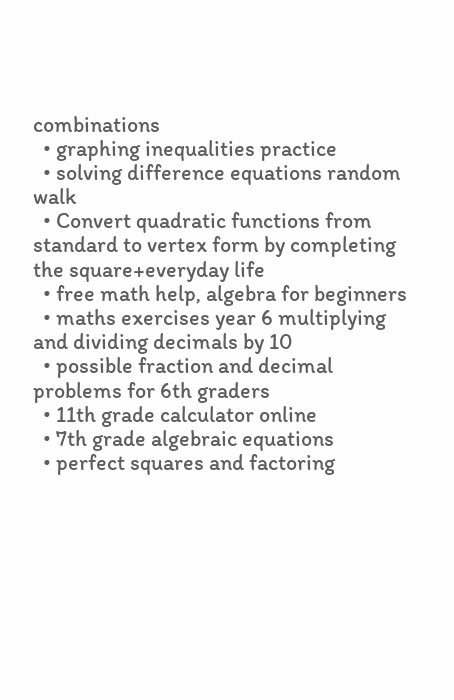combinations
  • graphing inequalities practice
  • solving difference equations random walk
  • Convert quadratic functions from standard to vertex form by completing the square+everyday life
  • free math help, algebra for beginners
  • maths exercises year 6 multiplying and dividing decimals by 10
  • possible fraction and decimal problems for 6th graders
  • 11th grade calculator online
  • 7th grade algebraic equations
  • perfect squares and factoring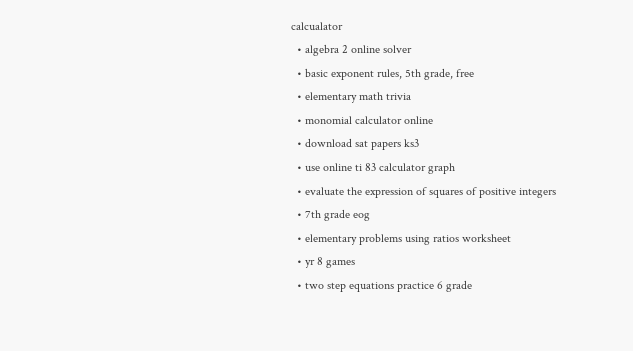calcualator
  • algebra 2 online solver
  • basic exponent rules, 5th grade, free
  • elementary math trivia
  • monomial calculator online
  • download sat papers ks3
  • use online ti 83 calculator graph
  • evaluate the expression of squares of positive integers
  • 7th grade eog
  • elementary problems using ratios worksheet
  • yr 8 games
  • two step equations practice 6 grade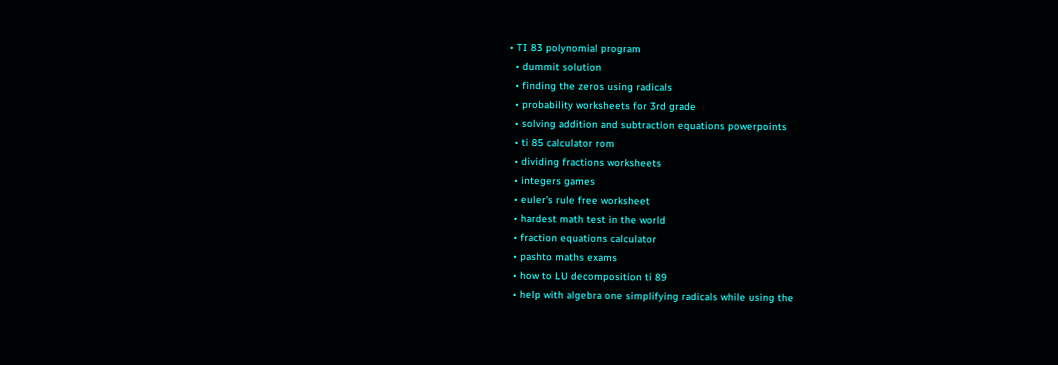• TI 83 polynomial program
  • dummit solution
  • finding the zeros using radicals
  • probability worksheets for 3rd grade
  • solving addition and subtraction equations powerpoints
  • ti 85 calculator rom
  • dividing fractions worksheets
  • integers games
  • euler's rule free worksheet
  • hardest math test in the world
  • fraction equations calculator
  • pashto maths exams
  • how to LU decomposition ti 89
  • help with algebra one simplifying radicals while using the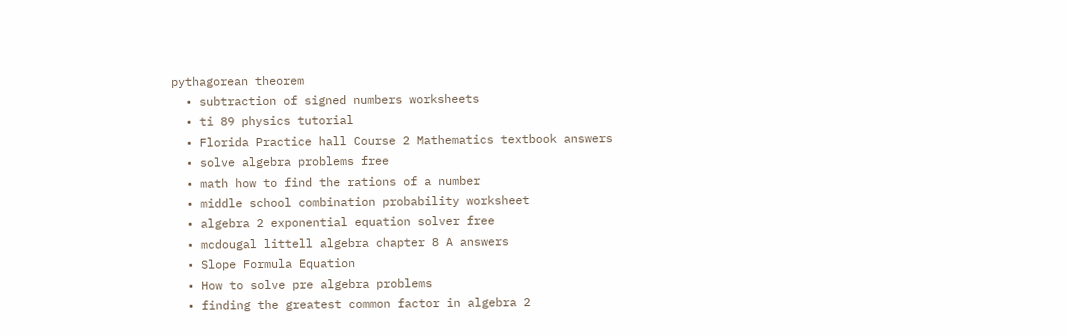pythagorean theorem
  • subtraction of signed numbers worksheets
  • ti 89 physics tutorial
  • Florida Practice hall Course 2 Mathematics textbook answers
  • solve algebra problems free
  • math how to find the rations of a number
  • middle school combination probability worksheet
  • algebra 2 exponential equation solver free
  • mcdougal littell algebra chapter 8 A answers
  • Slope Formula Equation
  • How to solve pre algebra problems
  • finding the greatest common factor in algebra 2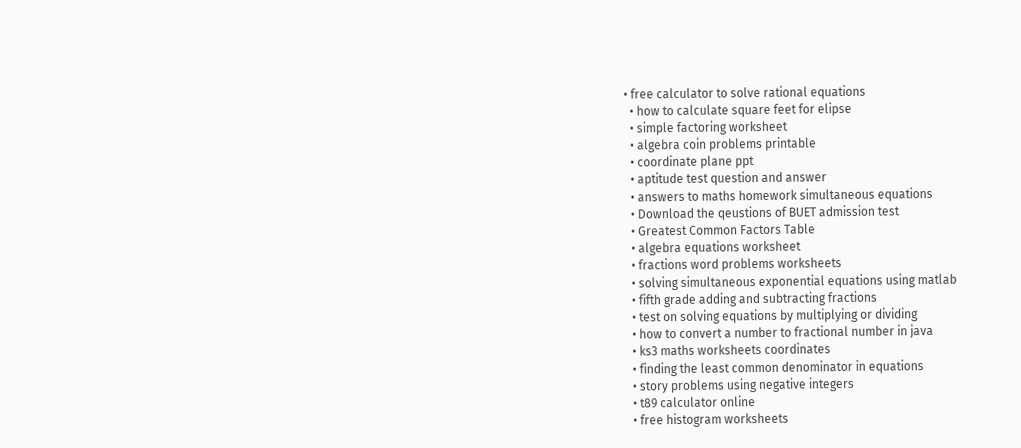• free calculator to solve rational equations
  • how to calculate square feet for elipse
  • simple factoring worksheet
  • algebra coin problems printable
  • coordinate plane ppt
  • aptitude test question and answer
  • answers to maths homework simultaneous equations
  • Download the qeustions of BUET admission test
  • Greatest Common Factors Table
  • algebra equations worksheet
  • fractions word problems worksheets
  • solving simultaneous exponential equations using matlab
  • fifth grade adding and subtracting fractions
  • test on solving equations by multiplying or dividing
  • how to convert a number to fractional number in java
  • ks3 maths worksheets coordinates
  • finding the least common denominator in equations
  • story problems using negative integers
  • t89 calculator online
  • free histogram worksheets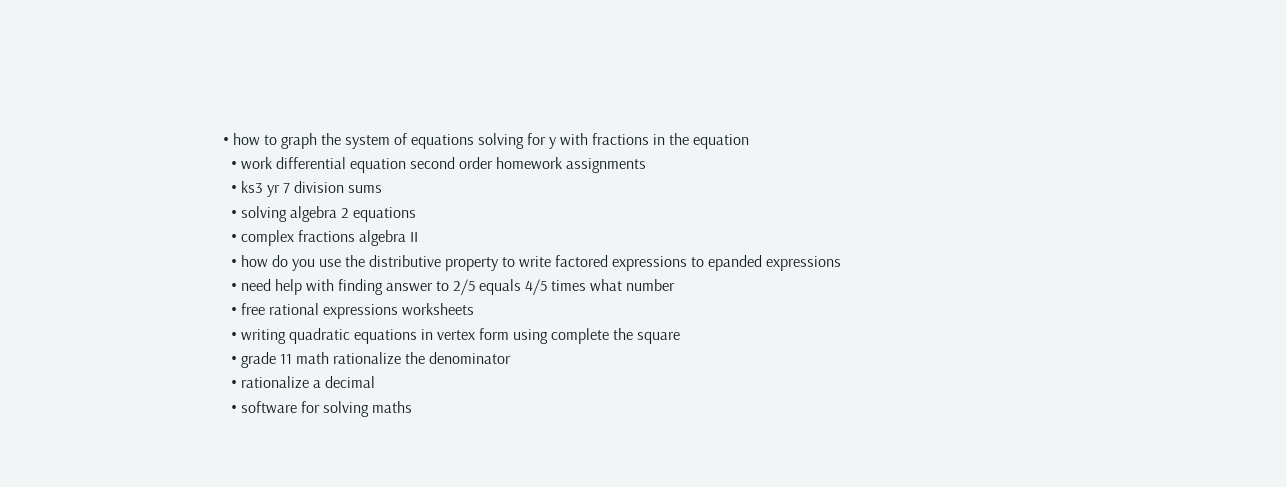• how to graph the system of equations solving for y with fractions in the equation
  • work differential equation second order homework assignments
  • ks3 yr 7 division sums
  • solving algebra 2 equations
  • complex fractions algebra II
  • how do you use the distributive property to write factored expressions to epanded expressions
  • need help with finding answer to 2/5 equals 4/5 times what number
  • free rational expressions worksheets
  • writing quadratic equations in vertex form using complete the square
  • grade 11 math rationalize the denominator
  • rationalize a decimal
  • software for solving maths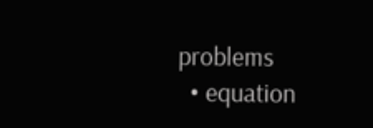problems
  • equation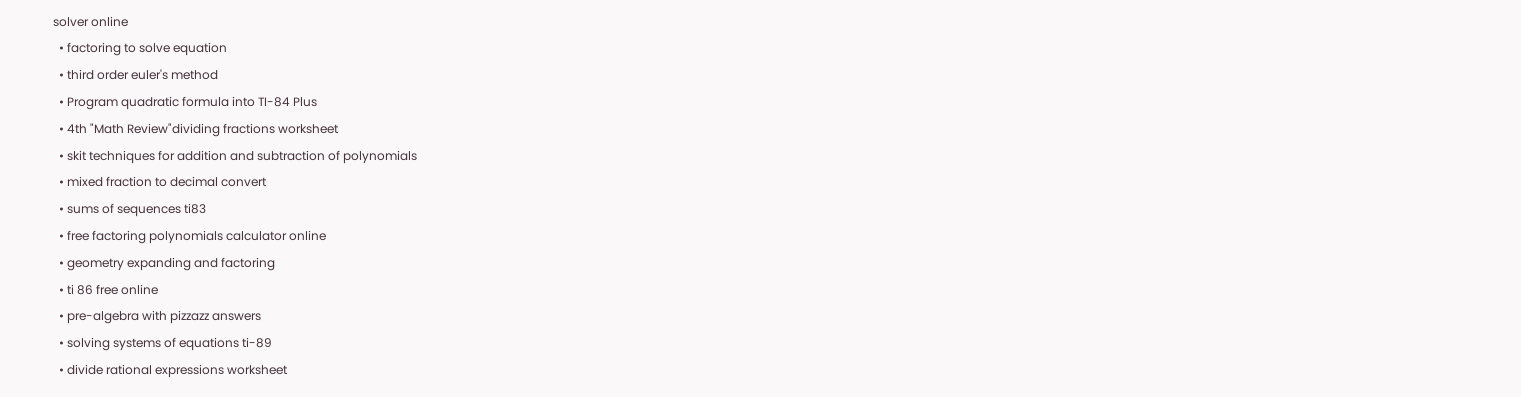solver online
  • factoring to solve equation
  • third order euler's method
  • Program quadratic formula into TI-84 Plus
  • 4th "Math Review"dividing fractions worksheet
  • skit techniques for addition and subtraction of polynomials
  • mixed fraction to decimal convert
  • sums of sequences ti83
  • free factoring polynomials calculator online
  • geometry expanding and factoring
  • ti 86 free online
  • pre-algebra with pizzazz answers
  • solving systems of equations ti-89
  • divide rational expressions worksheet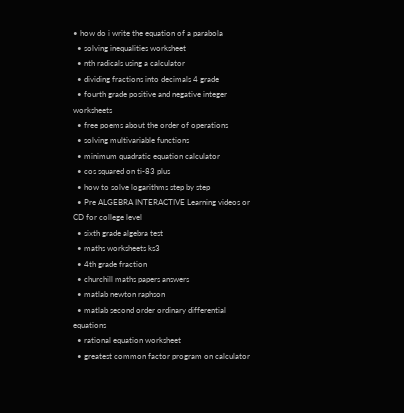• how do i write the equation of a parabola
  • solving inequalities worksheet
  • nth radicals using a calculator
  • dividing fractions into decimals 4 grade
  • fourth grade positive and negative integer worksheets
  • free poems about the order of operations
  • solving multivariable functions
  • minimum quadratic equation calculator
  • cos squared on ti-83 plus
  • how to solve logarithms step by step
  • Pre ALGEBRA INTERACTIVE Learning videos or CD for college level
  • sixth grade algebra test
  • maths worksheets ks3
  • 4th grade fraction
  • churchill maths papers answers
  • matlab newton raphson
  • matlab second order ordinary differential equations
  • rational equation worksheet
  • greatest common factor program on calculator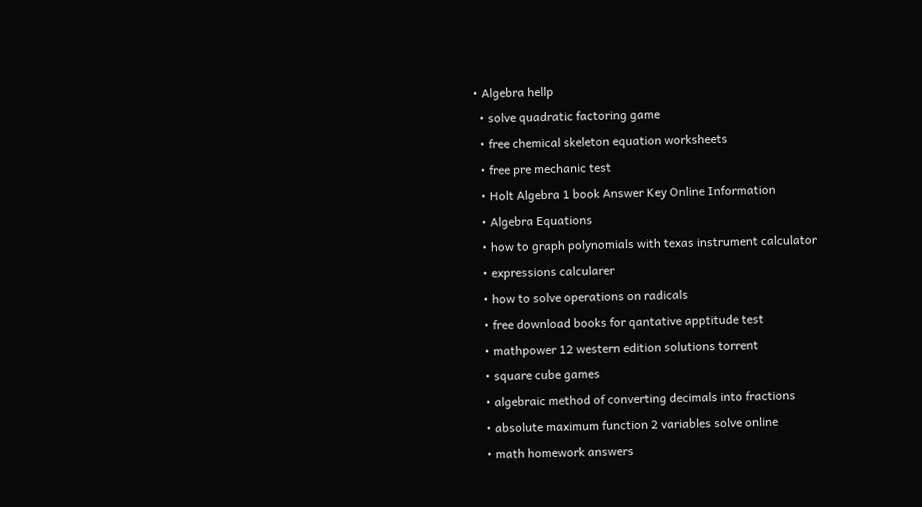• Algebra hellp
  • solve quadratic factoring game
  • free chemical skeleton equation worksheets
  • free pre mechanic test
  • Holt Algebra 1 book Answer Key Online Information
  • Algebra Equations
  • how to graph polynomials with texas instrument calculator
  • expressions calcularer
  • how to solve operations on radicals
  • free download books for qantative apptitude test
  • mathpower 12 western edition solutions torrent
  • square cube games
  • algebraic method of converting decimals into fractions
  • absolute maximum function 2 variables solve online
  • math homework answers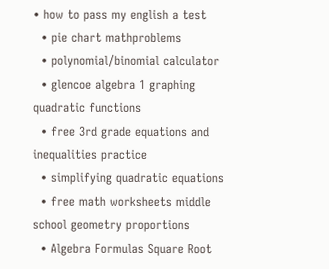• how to pass my english a test
  • pie chart mathproblems
  • polynomial/binomial calculator
  • glencoe algebra 1 graphing quadratic functions
  • free 3rd grade equations and inequalities practice
  • simplifying quadratic equations
  • free math worksheets middle school geometry proportions
  • Algebra Formulas Square Root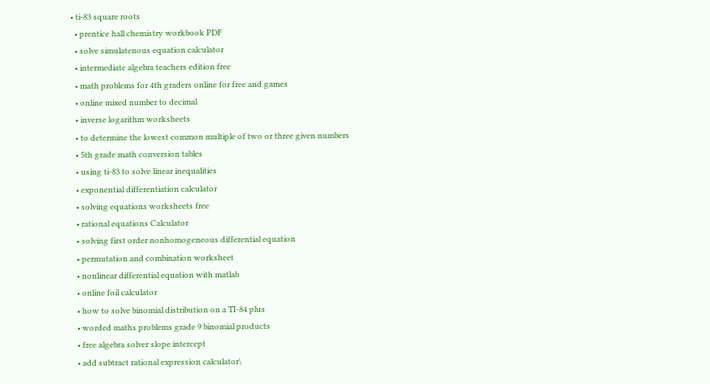• ti-83 square roots
  • prentice hall chemistry workbook PDF
  • solve simulatenous equation calculator
  • intermediate algebra teachers edition free
  • math problems for 4th graders online for free and games
  • online mixed number to decimal
  • inverse logarithm worksheets
  • to determine the lowest common multiple of two or three given numbers
  • 5th grade math conversion tables
  • using ti-83 to solve linear inequalities
  • exponential differentiation calculator
  • solving equations worksheets free
  • rational equations Calculator
  • solving first order nonhomogeneous differential equation
  • permutation and combination worksheet
  • nonlinear differential equation with matlab
  • online foil calculator
  • how to solve binomial distribution on a TI-84 plus
  • worded maths problems grade 9 binomial products
  • free algebra solver slope intercept
  • add subtract rational expression calculator\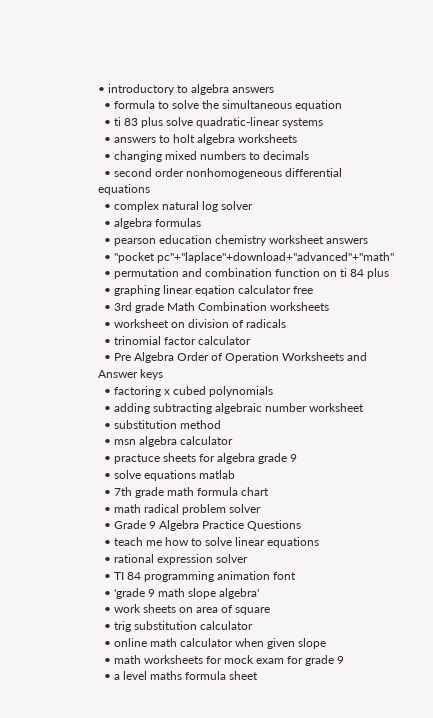• introductory to algebra answers
  • formula to solve the simultaneous equation
  • ti 83 plus solve quadratic-linear systems
  • answers to holt algebra worksheets
  • changing mixed numbers to decimals
  • second order nonhomogeneous differential equations
  • complex natural log solver
  • algebra formulas
  • pearson education chemistry worksheet answers
  • "pocket pc"+"laplace"+download+"advanced"+"math"
  • permutation and combination function on ti 84 plus
  • graphing linear eqation calculator free
  • 3rd grade Math Combination worksheets
  • worksheet on division of radicals
  • trinomial factor calculator
  • Pre Algebra Order of Operation Worksheets and Answer keys
  • factoring x cubed polynomials
  • adding subtracting algebraic number worksheet
  • substitution method
  • msn algebra calculator
  • practuce sheets for algebra grade 9
  • solve equations matlab
  • 7th grade math formula chart
  • math radical problem solver
  • Grade 9 Algebra Practice Questions
  • teach me how to solve linear equations
  • rational expression solver
  • TI 84 programming animation font
  • 'grade 9 math slope algebra'
  • work sheets on area of square
  • trig substitution calculator
  • online math calculator when given slope
  • math worksheets for mock exam for grade 9
  • a level maths formula sheet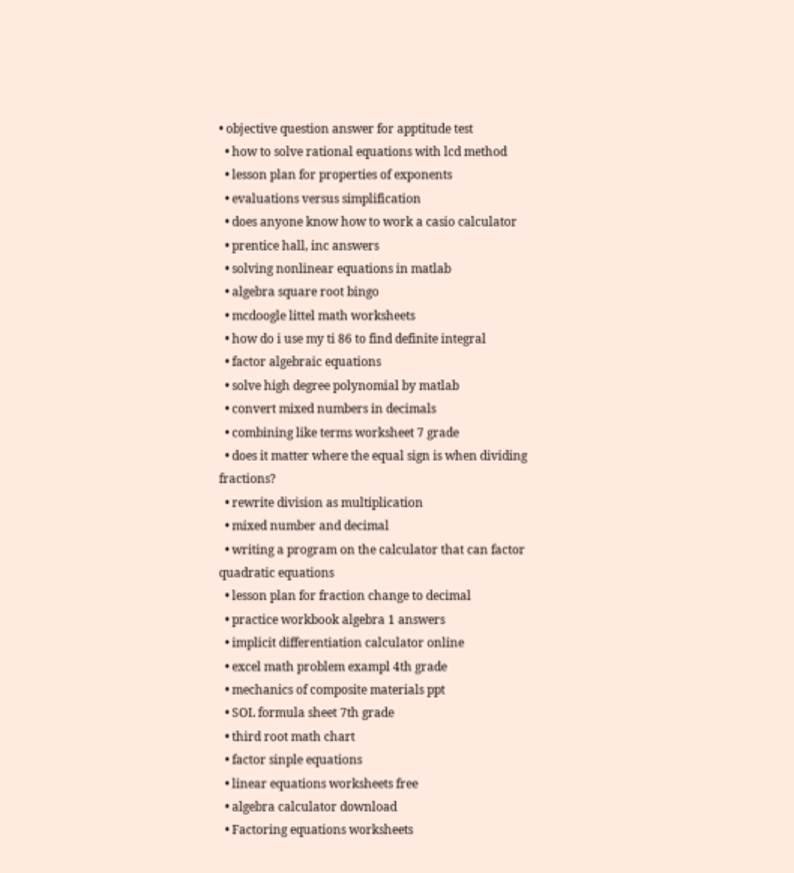• objective question answer for apptitude test
  • how to solve rational equations with lcd method
  • lesson plan for properties of exponents
  • evaluations versus simplification
  • does anyone know how to work a casio calculator
  • prentice hall, inc answers
  • solving nonlinear equations in matlab
  • algebra square root bingo
  • mcdoogle littel math worksheets
  • how do i use my ti 86 to find definite integral
  • factor algebraic equations
  • solve high degree polynomial by matlab
  • convert mixed numbers in decimals
  • combining like terms worksheet 7 grade
  • does it matter where the equal sign is when dividing fractions?
  • rewrite division as multiplication
  • mixed number and decimal
  • writing a program on the calculator that can factor quadratic equations
  • lesson plan for fraction change to decimal
  • practice workbook algebra 1 answers
  • implicit differentiation calculator online
  • excel math problem exampl 4th grade
  • mechanics of composite materials ppt
  • SOL formula sheet 7th grade
  • third root math chart
  • factor sinple equations
  • linear equations worksheets free
  • algebra calculator download
  • Factoring equations worksheets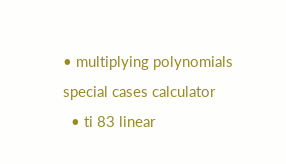• multiplying polynomials special cases calculator
  • ti 83 linear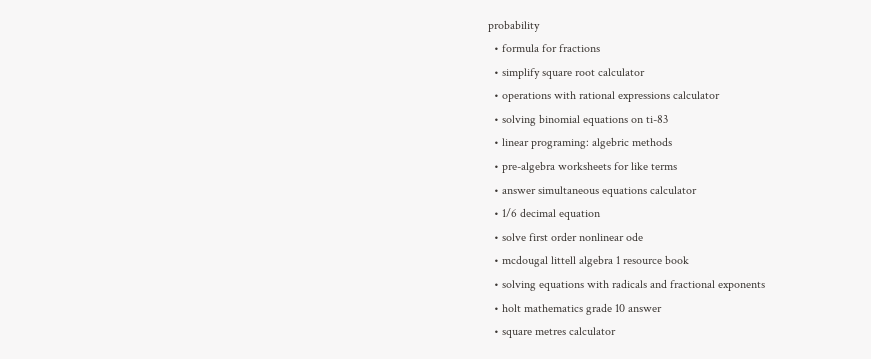probability
  • formula for fractions
  • simplify square root calculator
  • operations with rational expressions calculator
  • solving binomial equations on ti-83
  • linear programing: algebric methods
  • pre-algebra worksheets for like terms
  • answer simultaneous equations calculator
  • 1/6 decimal equation
  • solve first order nonlinear ode
  • mcdougal littell algebra 1 resource book
  • solving equations with radicals and fractional exponents
  • holt mathematics grade 10 answer
  • square metres calculator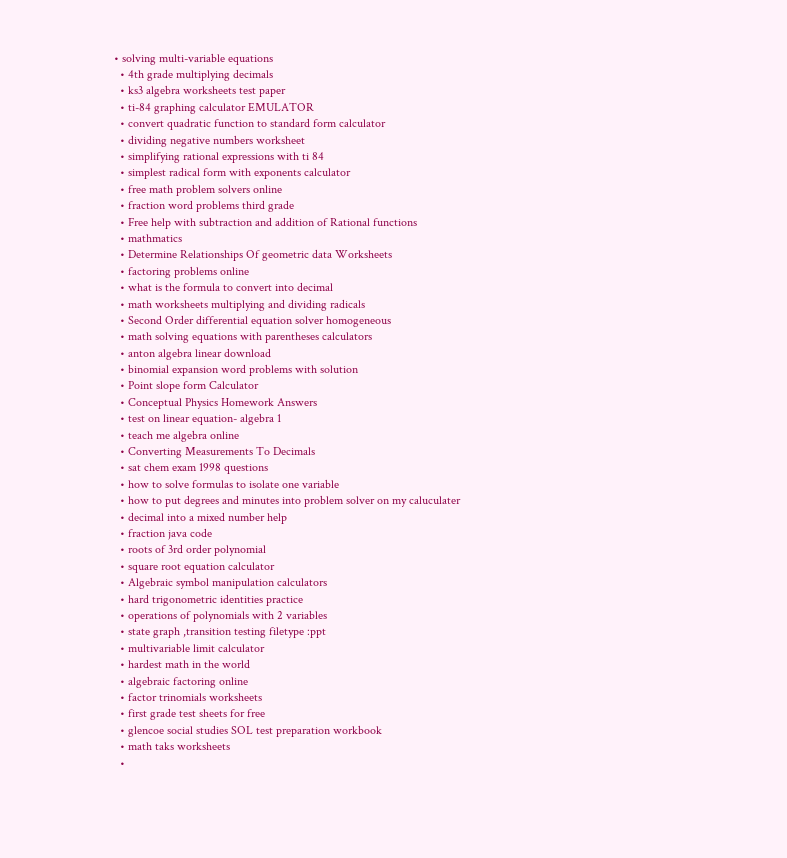• solving multi-variable equations
  • 4th grade multiplying decimals
  • ks3 algebra worksheets test paper
  • ti-84 graphing calculator EMULATOR
  • convert quadratic function to standard form calculator
  • dividing negative numbers worksheet
  • simplifying rational expressions with ti 84
  • simplest radical form with exponents calculator
  • free math problem solvers online
  • fraction word problems third grade
  • Free help with subtraction and addition of Rational functions
  • mathmatics
  • Determine Relationships Of geometric data Worksheets
  • factoring problems online
  • what is the formula to convert into decimal
  • math worksheets multiplying and dividing radicals
  • Second Order differential equation solver homogeneous
  • math solving equations with parentheses calculators
  • anton algebra linear download
  • binomial expansion word problems with solution
  • Point slope form Calculator
  • Conceptual Physics Homework Answers
  • test on linear equation- algebra 1
  • teach me algebra online
  • Converting Measurements To Decimals
  • sat chem exam 1998 questions
  • how to solve formulas to isolate one variable
  • how to put degrees and minutes into problem solver on my caluculater
  • decimal into a mixed number help
  • fraction java code
  • roots of 3rd order polynomial
  • square root equation calculator
  • Algebraic symbol manipulation calculators
  • hard trigonometric identities practice
  • operations of polynomials with 2 variables
  • state graph ,transition testing filetype :ppt
  • multivariable limit calculator
  • hardest math in the world
  • algebraic factoring online
  • factor trinomials worksheets
  • first grade test sheets for free
  • glencoe social studies SOL test preparation workbook
  • math taks worksheets
  •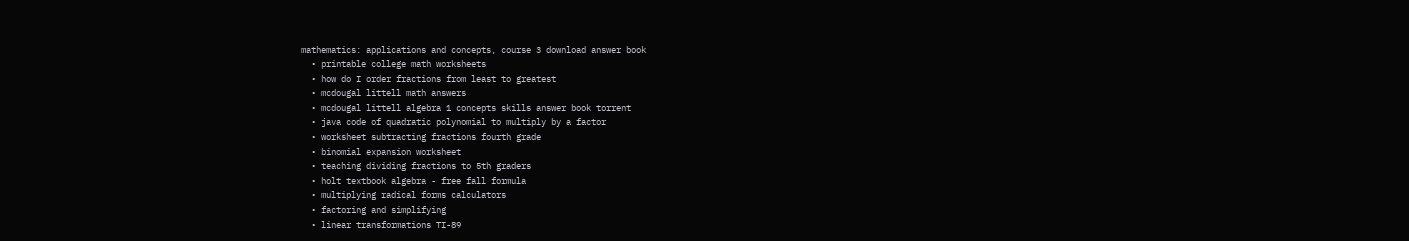mathematics: applications and concepts, course 3 download answer book
  • printable college math worksheets
  • how do I order fractions from least to greatest
  • mcdougal littell math answers
  • mcdougal littell algebra 1 concepts skills answer book torrent
  • java code of quadratic polynomial to multiply by a factor
  • worksheet subtracting fractions fourth grade
  • binomial expansion worksheet
  • teaching dividing fractions to 5th graders
  • holt textbook algebra - free fall formula
  • multiplying radical forms calculators
  • factoring and simplifying
  • linear transformations TI-89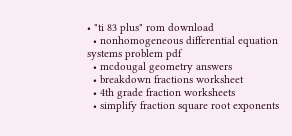• "ti 83 plus" rom download
  • nonhomogeneous differential equation systems problem pdf
  • mcdougal geometry answers
  • breakdown fractions worksheet
  • 4th grade fraction worksheets
  • simplify fraction square root exponents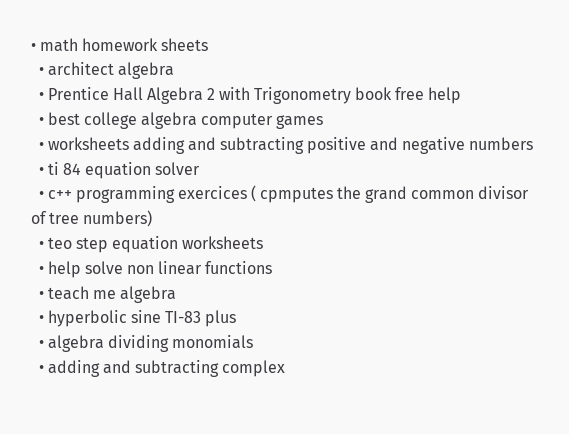• math homework sheets
  • architect algebra
  • Prentice Hall Algebra 2 with Trigonometry book free help
  • best college algebra computer games
  • worksheets adding and subtracting positive and negative numbers
  • ti 84 equation solver
  • c++ programming exercices ( cpmputes the grand common divisor of tree numbers)
  • teo step equation worksheets
  • help solve non linear functions
  • teach me algebra
  • hyperbolic sine TI-83 plus
  • algebra dividing monomials
  • adding and subtracting complex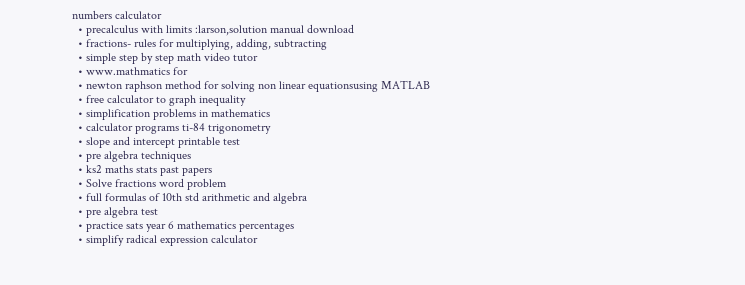numbers calculator
  • precalculus with limits :larson,solution manual download
  • fractions- rules for multiplying, adding, subtracting
  • simple step by step math video tutor
  • www.mathmatics for
  • newton raphson method for solving non linear equationsusing MATLAB
  • free calculator to graph inequality
  • simplification problems in mathematics
  • calculator programs ti-84 trigonometry
  • slope and intercept printable test
  • pre algebra techniques
  • ks2 maths stats past papers
  • Solve fractions word problem
  • full formulas of 10th std arithmetic and algebra
  • pre algebra test
  • practice sats year 6 mathematics percentages
  • simplify radical expression calculator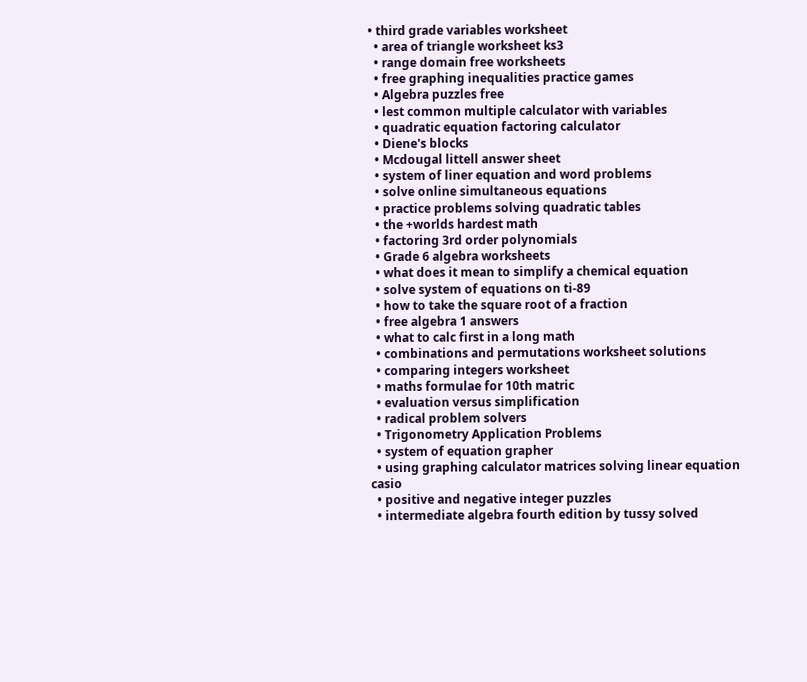• third grade variables worksheet
  • area of triangle worksheet ks3
  • range domain free worksheets
  • free graphing inequalities practice games
  • Algebra puzzles free
  • lest common multiple calculator with variables
  • quadratic equation factoring calculator
  • Diene's blocks
  • Mcdougal littell answer sheet
  • system of liner equation and word problems
  • solve online simultaneous equations
  • practice problems solving quadratic tables
  • the +worlds hardest math
  • factoring 3rd order polynomials
  • Grade 6 algebra worksheets
  • what does it mean to simplify a chemical equation
  • solve system of equations on ti-89
  • how to take the square root of a fraction
  • free algebra 1 answers
  • what to calc first in a long math
  • combinations and permutations worksheet solutions
  • comparing integers worksheet
  • maths formulae for 10th matric
  • evaluation versus simplification
  • radical problem solvers
  • Trigonometry Application Problems
  • system of equation grapher
  • using graphing calculator matrices solving linear equation casio
  • positive and negative integer puzzles
  • intermediate algebra fourth edition by tussy solved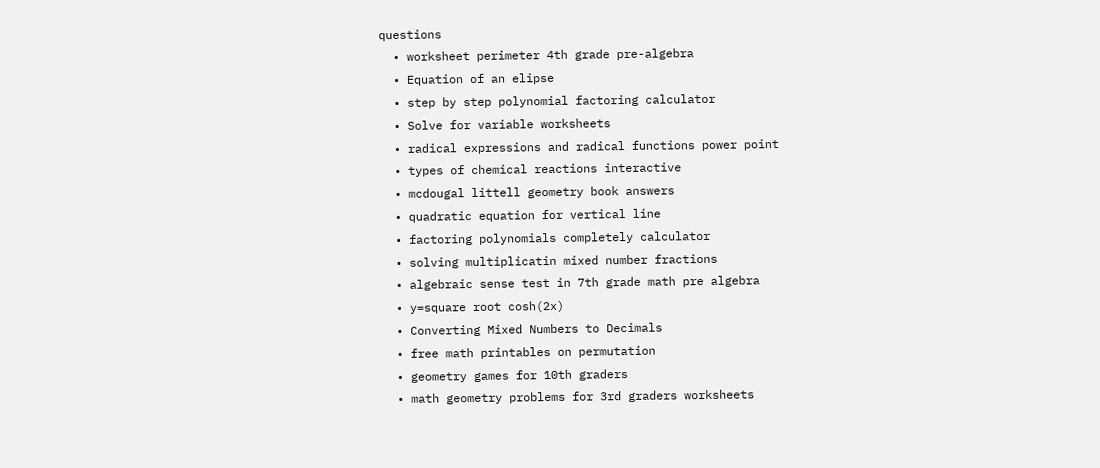questions
  • worksheet perimeter 4th grade pre-algebra
  • Equation of an elipse
  • step by step polynomial factoring calculator
  • Solve for variable worksheets
  • radical expressions and radical functions power point
  • types of chemical reactions interactive
  • mcdougal littell geometry book answers
  • quadratic equation for vertical line
  • factoring polynomials completely calculator
  • solving multiplicatin mixed number fractions
  • algebraic sense test in 7th grade math pre algebra
  • y=square root cosh(2x)
  • Converting Mixed Numbers to Decimals
  • free math printables on permutation
  • geometry games for 10th graders
  • math geometry problems for 3rd graders worksheets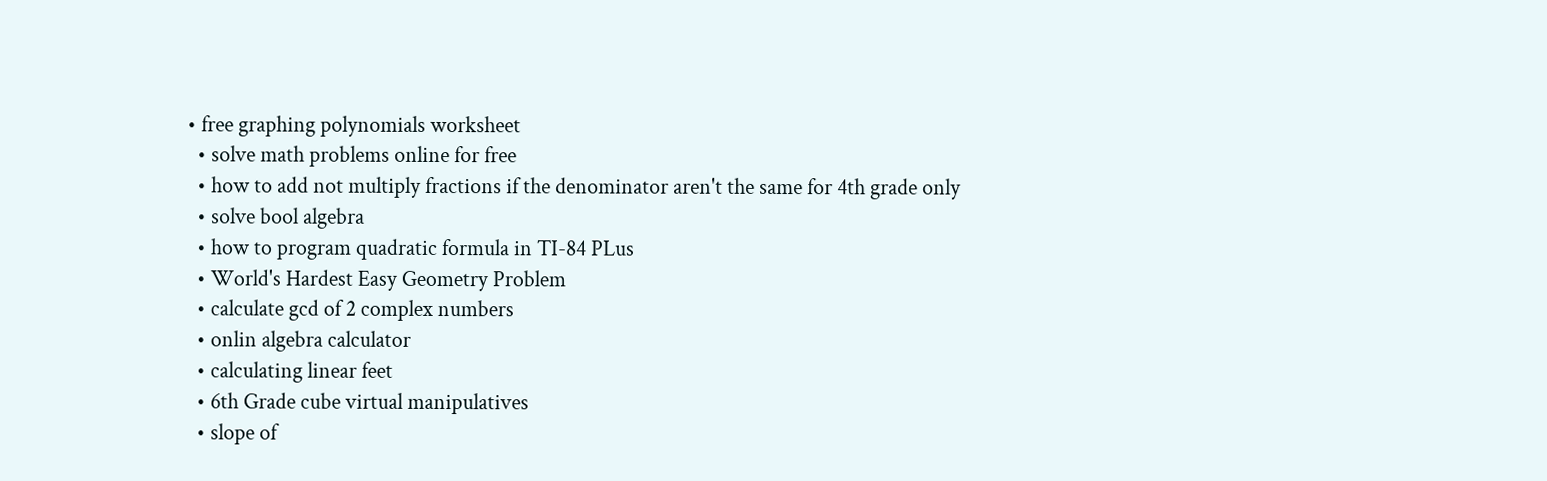• free graphing polynomials worksheet
  • solve math problems online for free
  • how to add not multiply fractions if the denominator aren't the same for 4th grade only
  • solve bool algebra
  • how to program quadratic formula in TI-84 PLus
  • World's Hardest Easy Geometry Problem
  • calculate gcd of 2 complex numbers
  • onlin algebra calculator
  • calculating linear feet
  • 6th Grade cube virtual manipulatives
  • slope of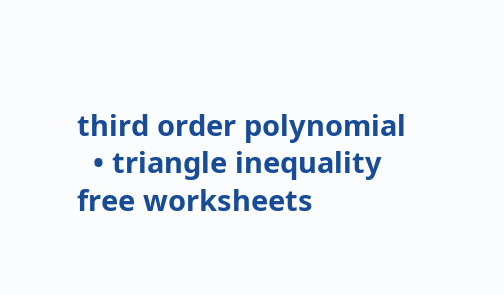third order polynomial
  • triangle inequality free worksheets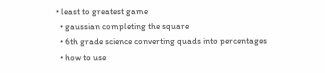• least to greatest game
  • gaussian completing the square
  • 6th grade science converting quads into percentages
  • how to use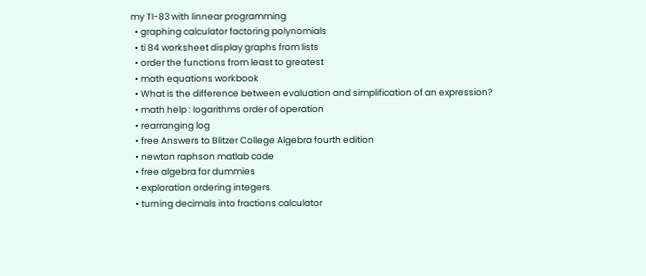my TI-83 with linnear programming
  • graphing calculator factoring polynomials
  • ti 84 worksheet display graphs from lists
  • order the functions from least to greatest
  • math equations workbook
  • What is the difference between evaluation and simplification of an expression?
  • math help : logarithms order of operation
  • rearranging log
  • free Answers to Blitzer College Algebra fourth edition
  • newton raphson matlab code
  • free algebra for dummies
  • exploration ordering integers
  • turning decimals into fractions calculator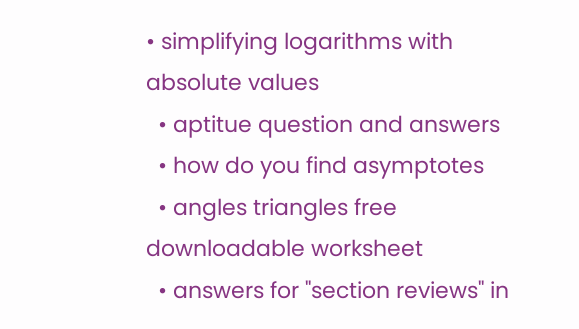• simplifying logarithms with absolute values
  • aptitue question and answers
  • how do you find asymptotes
  • angles triangles free downloadable worksheet
  • answers for "section reviews" in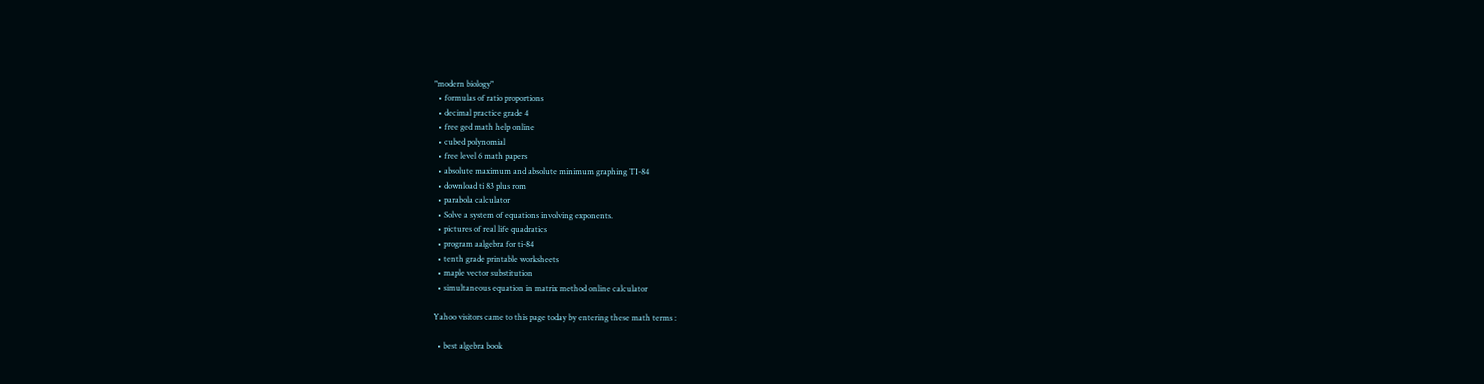"modern biology"
  • formulas of ratio proportions
  • decimal practice grade 4
  • free ged math help online
  • cubed polynomial
  • free level 6 math papers
  • absolute maximum and absolute minimum graphing TI-84
  • download ti 83 plus rom
  • parabola calculator
  • Solve a system of equations involving exponents.
  • pictures of real life quadratics
  • program aalgebra for ti-84
  • tenth grade printable worksheets
  • maple vector substitution
  • simultaneous equation in matrix method online calculator

Yahoo visitors came to this page today by entering these math terms :

  • best algebra book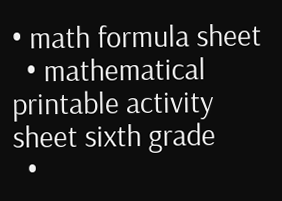• math formula sheet
  • mathematical printable activity sheet sixth grade
  •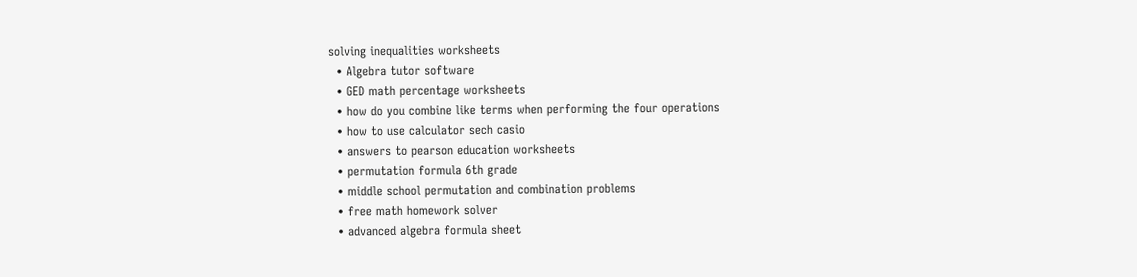solving inequalities worksheets
  • Algebra tutor software
  • GED math percentage worksheets
  • how do you combine like terms when performing the four operations
  • how to use calculator sech casio
  • answers to pearson education worksheets
  • permutation formula 6th grade
  • middle school permutation and combination problems
  • free math homework solver
  • advanced algebra formula sheet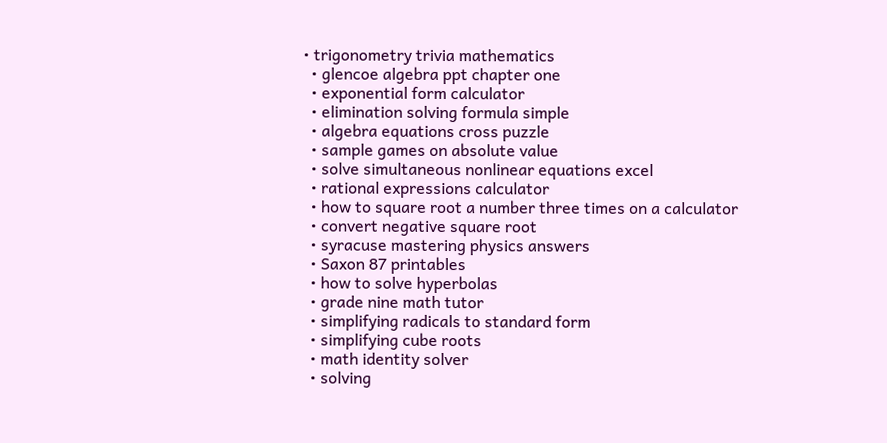• trigonometry trivia mathematics
  • glencoe algebra ppt chapter one
  • exponential form calculator
  • elimination solving formula simple
  • algebra equations cross puzzle
  • sample games on absolute value
  • solve simultaneous nonlinear equations excel
  • rational expressions calculator
  • how to square root a number three times on a calculator
  • convert negative square root
  • syracuse mastering physics answers
  • Saxon 87 printables
  • how to solve hyperbolas
  • grade nine math tutor
  • simplifying radicals to standard form
  • simplifying cube roots
  • math identity solver
  • solving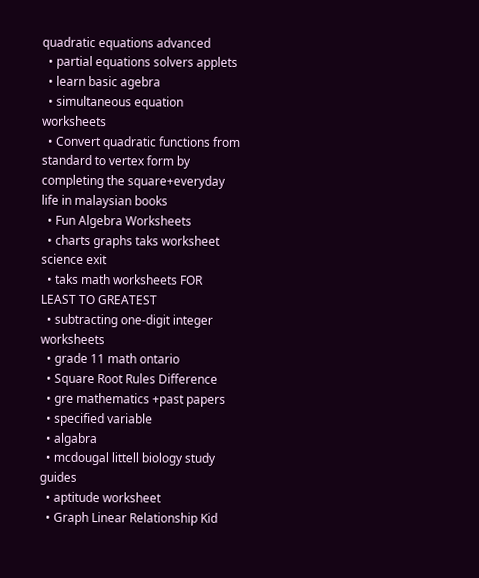quadratic equations advanced
  • partial equations solvers applets
  • learn basic agebra
  • simultaneous equation worksheets
  • Convert quadratic functions from standard to vertex form by completing the square+everyday life in malaysian books
  • Fun Algebra Worksheets
  • charts graphs taks worksheet science exit
  • taks math worksheets FOR LEAST TO GREATEST
  • subtracting one-digit integer worksheets
  • grade 11 math ontario
  • Square Root Rules Difference
  • gre mathematics +past papers
  • specified variable
  • algabra
  • mcdougal littell biology study guides
  • aptitude worksheet
  • Graph Linear Relationship Kid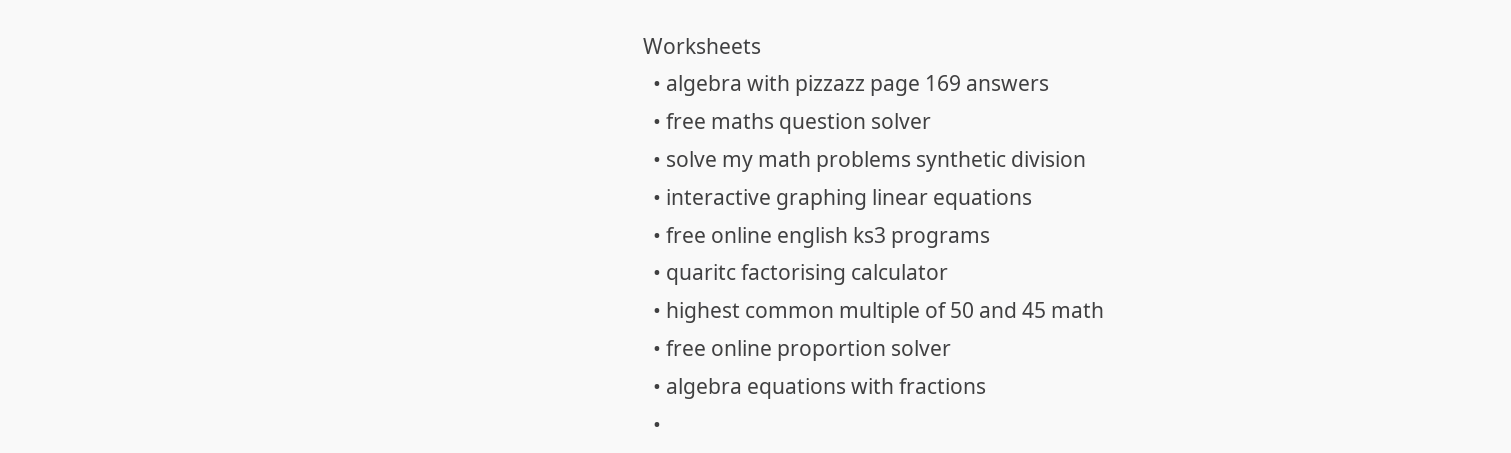Worksheets
  • algebra with pizzazz page 169 answers
  • free maths question solver
  • solve my math problems synthetic division
  • interactive graphing linear equations
  • free online english ks3 programs
  • quaritc factorising calculator
  • highest common multiple of 50 and 45 math
  • free online proportion solver
  • algebra equations with fractions
  •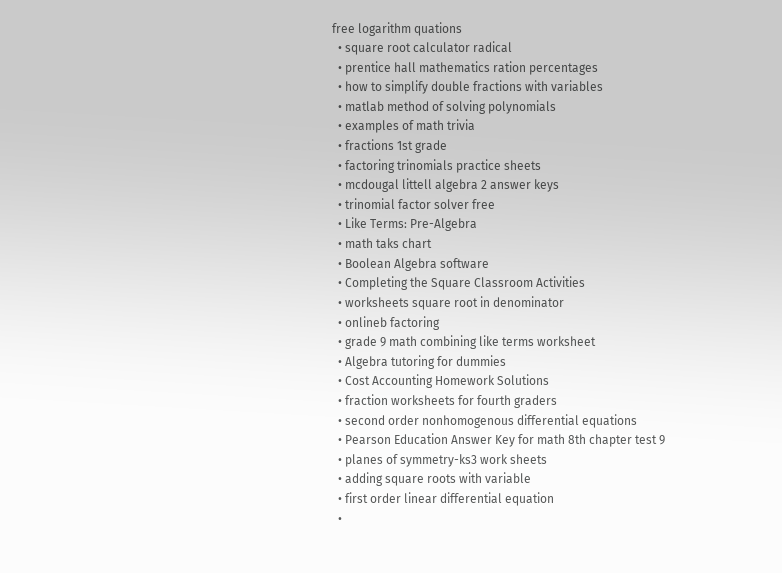free logarithm quations
  • square root calculator radical
  • prentice hall mathematics ration percentages
  • how to simplify double fractions with variables
  • matlab method of solving polynomials
  • examples of math trivia
  • fractions 1st grade
  • factoring trinomials practice sheets
  • mcdougal littell algebra 2 answer keys
  • trinomial factor solver free
  • Like Terms: Pre-Algebra
  • math taks chart
  • Boolean Algebra software
  • Completing the Square Classroom Activities
  • worksheets square root in denominator
  • onlineb factoring
  • grade 9 math combining like terms worksheet
  • Algebra tutoring for dummies
  • Cost Accounting Homework Solutions
  • fraction worksheets for fourth graders
  • second order nonhomogenous differential equations
  • Pearson Education Answer Key for math 8th chapter test 9
  • planes of symmetry-ks3 work sheets
  • adding square roots with variable
  • first order linear differential equation
  •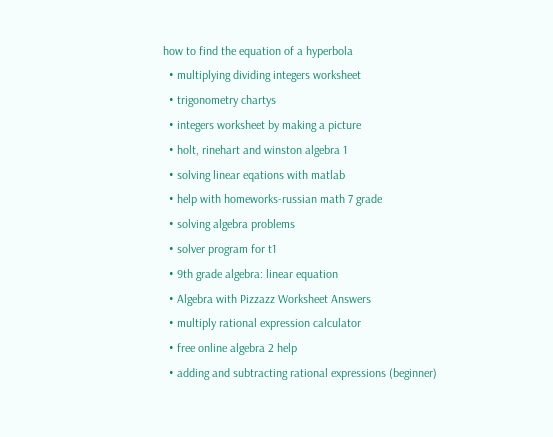how to find the equation of a hyperbola
  • multiplying dividing integers worksheet
  • trigonometry chartys
  • integers worksheet by making a picture
  • holt, rinehart and winston algebra 1
  • solving linear eqations with matlab
  • help with homeworks-russian math 7 grade
  • solving algebra problems
  • solver program for t1
  • 9th grade algebra: linear equation
  • Algebra with Pizzazz Worksheet Answers
  • multiply rational expression calculator
  • free online algebra 2 help
  • adding and subtracting rational expressions (beginner)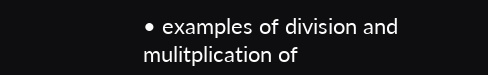• examples of division and mulitplication of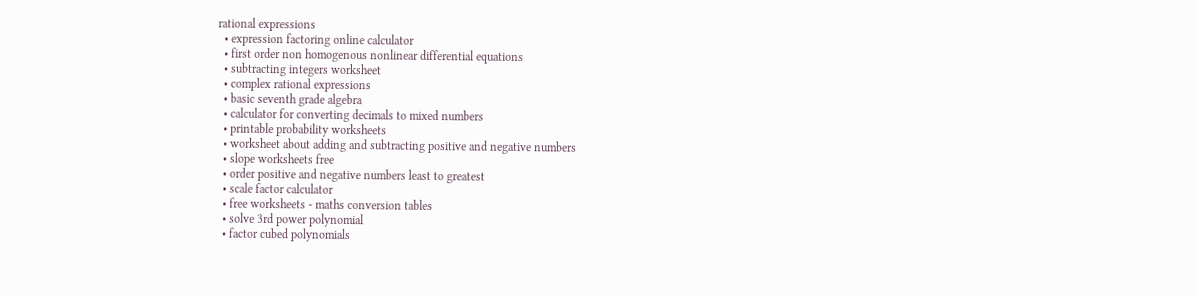rational expressions
  • expression factoring online calculator
  • first order non homogenous nonlinear differential equations
  • subtracting integers worksheet
  • complex rational expressions
  • basic seventh grade algebra
  • calculator for converting decimals to mixed numbers
  • printable probability worksheets
  • worksheet about adding and subtracting positive and negative numbers
  • slope worksheets free
  • order positive and negative numbers least to greatest
  • scale factor calculator
  • free worksheets - maths conversion tables
  • solve 3rd power polynomial
  • factor cubed polynomials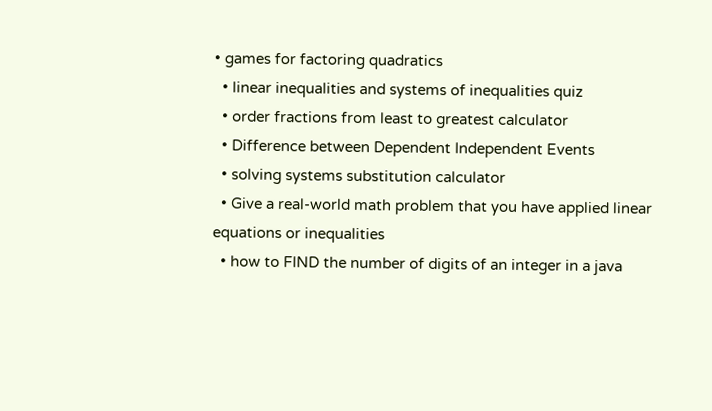• games for factoring quadratics
  • linear inequalities and systems of inequalities quiz
  • order fractions from least to greatest calculator
  • Difference between Dependent Independent Events
  • solving systems substitution calculator
  • Give a real-world math problem that you have applied linear equations or inequalities
  • how to FIND the number of digits of an integer in a java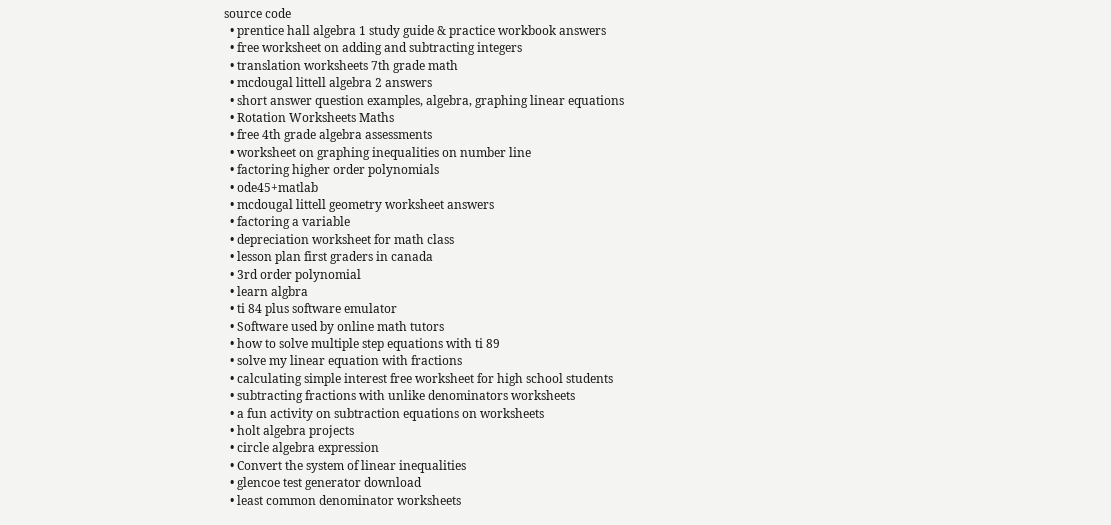source code
  • prentice hall algebra 1 study guide & practice workbook answers
  • free worksheet on adding and subtracting integers
  • translation worksheets 7th grade math
  • mcdougal littell algebra 2 answers
  • short answer question examples, algebra, graphing linear equations
  • Rotation Worksheets Maths
  • free 4th grade algebra assessments
  • worksheet on graphing inequalities on number line
  • factoring higher order polynomials
  • ode45+matlab
  • mcdougal littell geometry worksheet answers
  • factoring a variable
  • depreciation worksheet for math class
  • lesson plan first graders in canada
  • 3rd order polynomial
  • learn algbra
  • ti 84 plus software emulator
  • Software used by online math tutors
  • how to solve multiple step equations with ti 89
  • solve my linear equation with fractions
  • calculating simple interest free worksheet for high school students
  • subtracting fractions with unlike denominators worksheets
  • a fun activity on subtraction equations on worksheets
  • holt algebra projects
  • circle algebra expression
  • Convert the system of linear inequalities
  • glencoe test generator download
  • least common denominator worksheets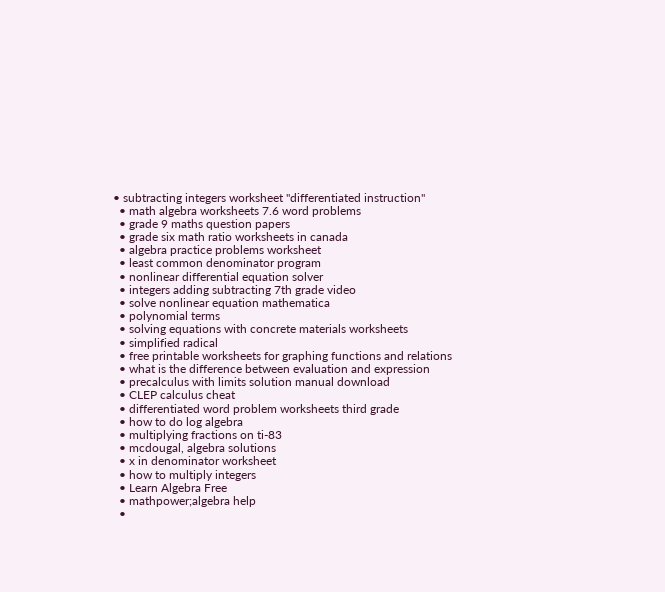• subtracting integers worksheet "differentiated instruction"
  • math algebra worksheets 7.6 word problems
  • grade 9 maths question papers
  • grade six math ratio worksheets in canada
  • algebra practice problems worksheet
  • least common denominator program
  • nonlinear differential equation solver
  • integers adding subtracting 7th grade video
  • solve nonlinear equation mathematica
  • polynomial terms
  • solving equations with concrete materials worksheets
  • simplified radical
  • free printable worksheets for graphing functions and relations
  • what is the difference between evaluation and expression
  • precalculus with limits solution manual download
  • CLEP calculus cheat
  • differentiated word problem worksheets third grade
  • how to do log algebra
  • multiplying fractions on ti-83
  • mcdougal, algebra solutions
  • x in denominator worksheet
  • how to multiply integers
  • Learn Algebra Free
  • mathpower;algebra help
  •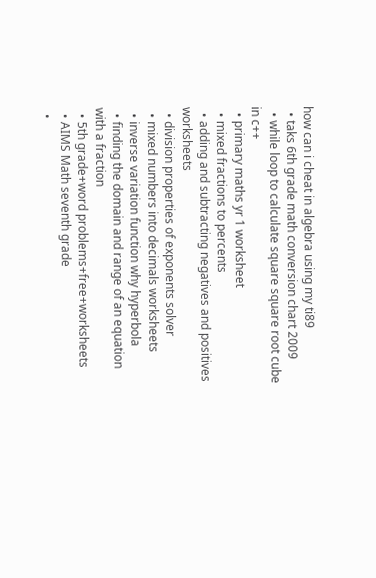how can i cheat in algebra using my ti89
  • taks 6th grade math conversion chart 2009
  • while loop to calculate square square root cube in c++
  • primary maths yr 1 worksheet
  • mixed fractions to percents
  • adding and subtracting negatives and positives worksheets
  • division properties of exponents solver
  • mixed numbers into decimals worksheets
  • inverse variation function why hyperbola
  • finding the domain and range of an equation with a fraction
  • 5th grade+word problems+free+worksheets
  • AIMS Math seventh grade
  •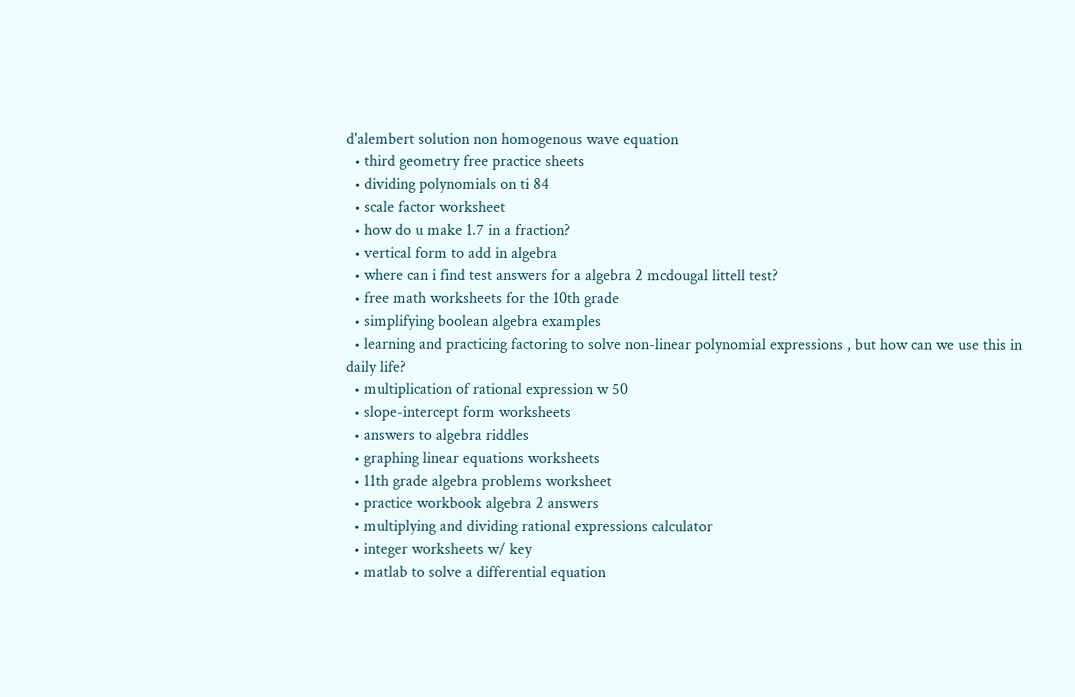d'alembert solution non homogenous wave equation
  • third geometry free practice sheets
  • dividing polynomials on ti 84
  • scale factor worksheet
  • how do u make 1.7 in a fraction?
  • vertical form to add in algebra
  • where can i find test answers for a algebra 2 mcdougal littell test?
  • free math worksheets for the 10th grade
  • simplifying boolean algebra examples
  • learning and practicing factoring to solve non-linear polynomial expressions , but how can we use this in daily life?
  • multiplication of rational expression w 50
  • slope-intercept form worksheets
  • answers to algebra riddles
  • graphing linear equations worksheets
  • 11th grade algebra problems worksheet
  • practice workbook algebra 2 answers
  • multiplying and dividing rational expressions calculator
  • integer worksheets w/ key
  • matlab to solve a differential equation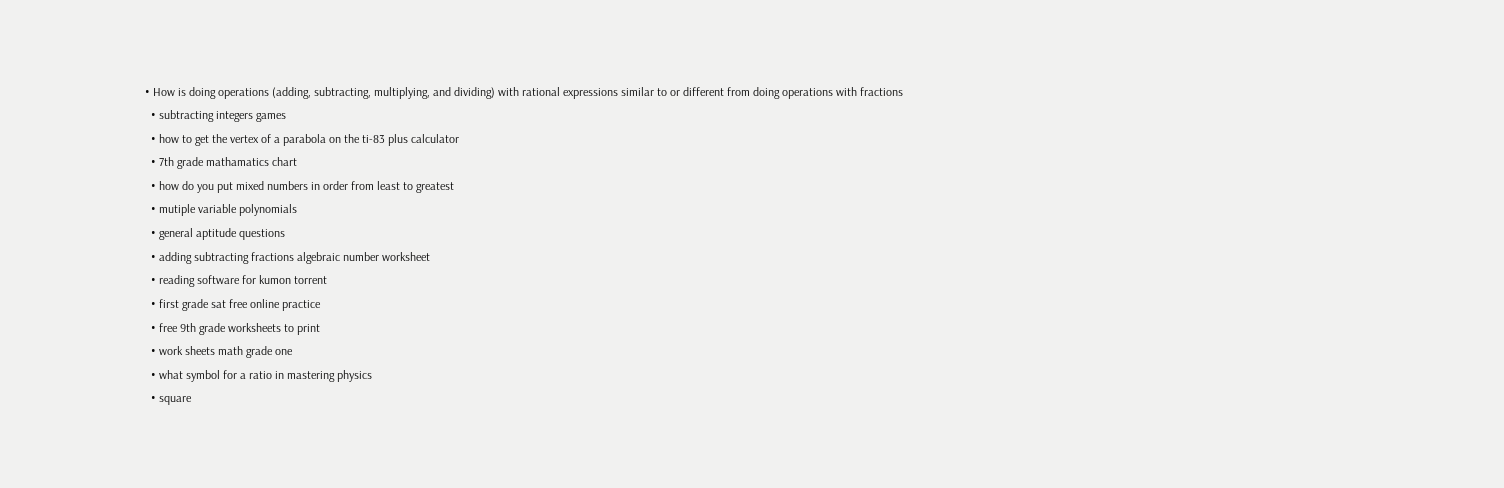• How is doing operations (adding, subtracting, multiplying, and dividing) with rational expressions similar to or different from doing operations with fractions
  • subtracting integers games
  • how to get the vertex of a parabola on the ti-83 plus calculator
  • 7th grade mathamatics chart
  • how do you put mixed numbers in order from least to greatest
  • mutiple variable polynomials
  • general aptitude questions
  • adding subtracting fractions algebraic number worksheet
  • reading software for kumon torrent
  • first grade sat free online practice
  • free 9th grade worksheets to print
  • work sheets math grade one
  • what symbol for a ratio in mastering physics
  • square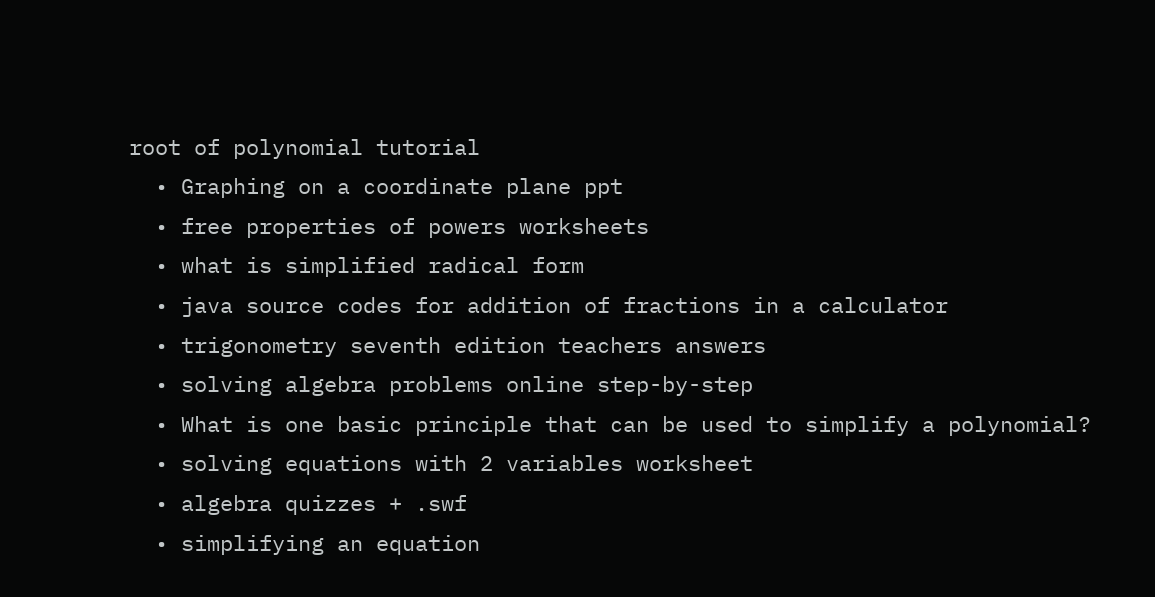root of polynomial tutorial
  • Graphing on a coordinate plane ppt
  • free properties of powers worksheets
  • what is simplified radical form
  • java source codes for addition of fractions in a calculator
  • trigonometry seventh edition teachers answers
  • solving algebra problems online step-by-step
  • What is one basic principle that can be used to simplify a polynomial?
  • solving equations with 2 variables worksheet
  • algebra quizzes + .swf
  • simplifying an equation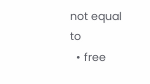not equal to
  • free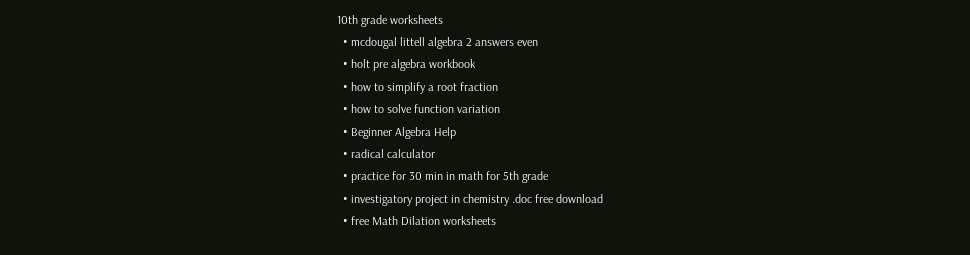10th grade worksheets
  • mcdougal littell algebra 2 answers even
  • holt pre algebra workbook
  • how to simplify a root fraction
  • how to solve function variation
  • Beginner Algebra Help
  • radical calculator
  • practice for 30 min in math for 5th grade
  • investigatory project in chemistry .doc free download
  • free Math Dilation worksheets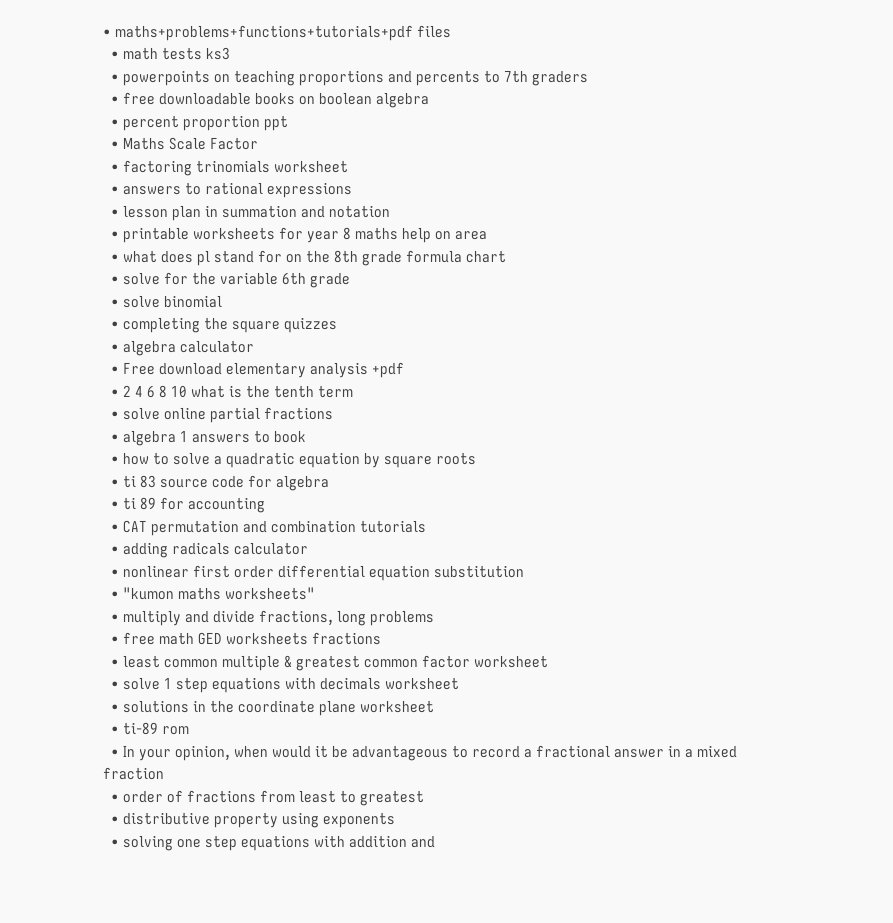• maths+problems+functions+tutorials+pdf files
  • math tests ks3
  • powerpoints on teaching proportions and percents to 7th graders
  • free downloadable books on boolean algebra
  • percent proportion ppt
  • Maths Scale Factor
  • factoring trinomials worksheet
  • answers to rational expressions
  • lesson plan in summation and notation
  • printable worksheets for year 8 maths help on area
  • what does pl stand for on the 8th grade formula chart
  • solve for the variable 6th grade
  • solve binomial
  • completing the square quizzes
  • algebra calculator
  • Free download elementary analysis +pdf
  • 2 4 6 8 10 what is the tenth term
  • solve online partial fractions
  • algebra 1 answers to book
  • how to solve a quadratic equation by square roots
  • ti 83 source code for algebra
  • ti 89 for accounting
  • CAT permutation and combination tutorials
  • adding radicals calculator
  • nonlinear first order differential equation substitution
  • "kumon maths worksheets"
  • multiply and divide fractions, long problems
  • free math GED worksheets fractions
  • least common multiple & greatest common factor worksheet
  • solve 1 step equations with decimals worksheet
  • solutions in the coordinate plane worksheet
  • ti-89 rom
  • In your opinion, when would it be advantageous to record a fractional answer in a mixed fraction
  • order of fractions from least to greatest
  • distributive property using exponents
  • solving one step equations with addition and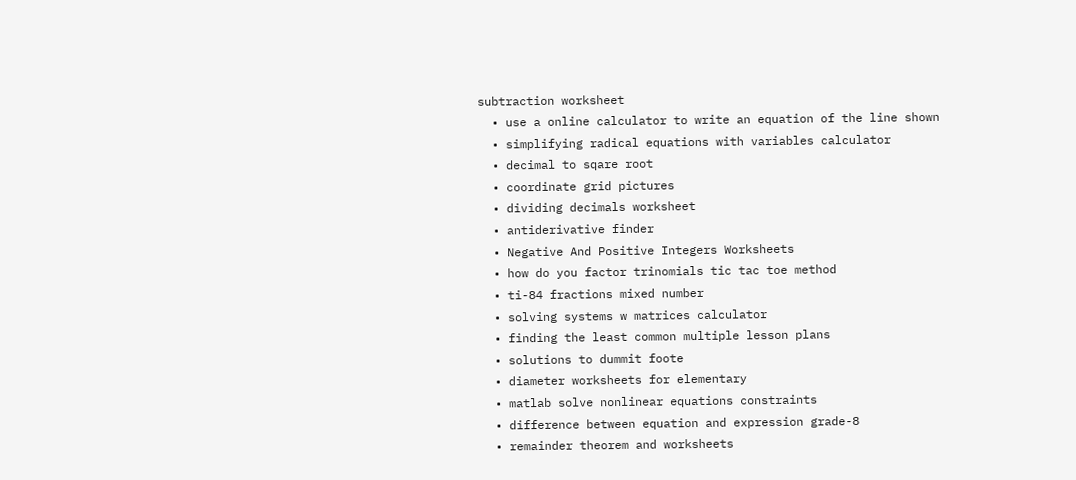subtraction worksheet
  • use a online calculator to write an equation of the line shown
  • simplifying radical equations with variables calculator
  • decimal to sqare root
  • coordinate grid pictures
  • dividing decimals worksheet
  • antiderivative finder
  • Negative And Positive Integers Worksheets
  • how do you factor trinomials tic tac toe method
  • ti-84 fractions mixed number
  • solving systems w matrices calculator
  • finding the least common multiple lesson plans
  • solutions to dummit foote
  • diameter worksheets for elementary
  • matlab solve nonlinear equations constraints
  • difference between equation and expression grade-8
  • remainder theorem and worksheets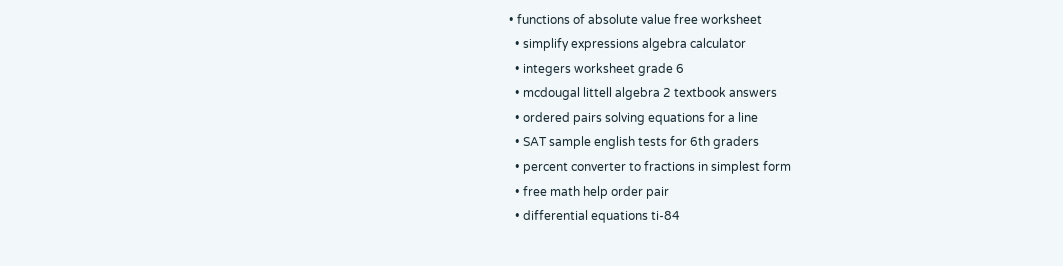• functions of absolute value free worksheet
  • simplify expressions algebra calculator
  • integers worksheet grade 6
  • mcdougal littell algebra 2 textbook answers
  • ordered pairs solving equations for a line
  • SAT sample english tests for 6th graders
  • percent converter to fractions in simplest form
  • free math help order pair
  • differential equations ti-84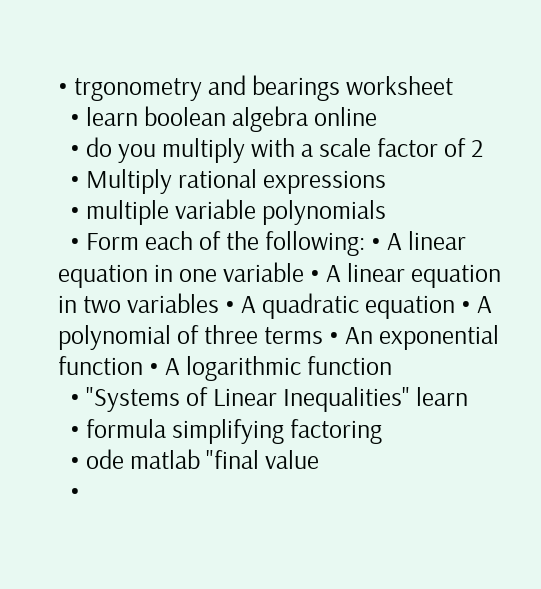• trgonometry and bearings worksheet
  • learn boolean algebra online
  • do you multiply with a scale factor of 2
  • Multiply rational expressions
  • multiple variable polynomials
  • Form each of the following: • A linear equation in one variable • A linear equation in two variables • A quadratic equation • A polynomial of three terms • An exponential function • A logarithmic function
  • "Systems of Linear Inequalities" learn
  • formula simplifying factoring
  • ode matlab "final value
  •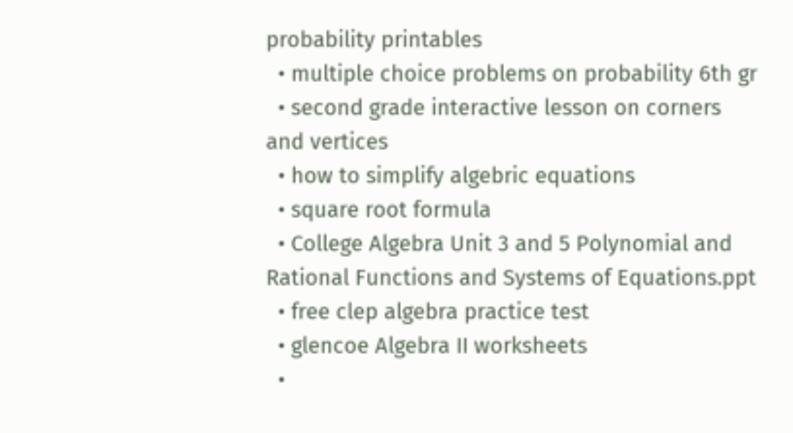probability printables
  • multiple choice problems on probability 6th gr
  • second grade interactive lesson on corners and vertices
  • how to simplify algebric equations
  • square root formula
  • College Algebra Unit 3 and 5 Polynomial and Rational Functions and Systems of Equations.ppt
  • free clep algebra practice test
  • glencoe Algebra II worksheets
  •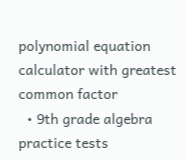polynomial equation calculator with greatest common factor
  • 9th grade algebra practice tests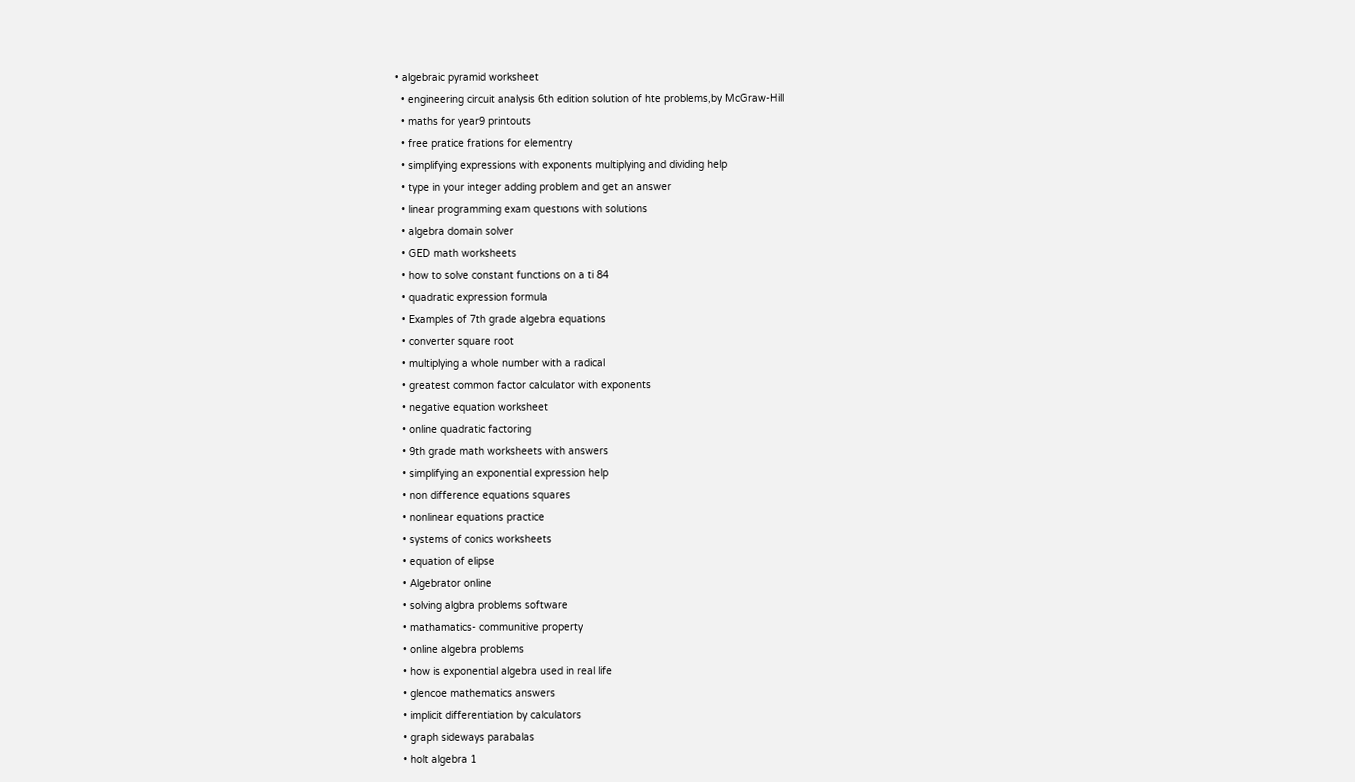• algebraic pyramid worksheet
  • engineering circuit analysis 6th edition solution of hte problems,by McGraw-Hill
  • maths for year9 printouts
  • free pratice frations for elementry
  • simplifying expressions with exponents multiplying and dividing help
  • type in your integer adding problem and get an answer
  • linear programming exam questıons with solutions
  • algebra domain solver
  • GED math worksheets
  • how to solve constant functions on a ti 84
  • quadratic expression formula
  • Examples of 7th grade algebra equations
  • converter square root
  • multiplying a whole number with a radical
  • greatest common factor calculator with exponents
  • negative equation worksheet
  • online quadratic factoring
  • 9th grade math worksheets with answers
  • simplifying an exponential expression help
  • non difference equations squares
  • nonlinear equations practice
  • systems of conics worksheets
  • equation of elipse
  • Algebrator online
  • solving algbra problems software
  • mathamatics- communitive property
  • online algebra problems
  • how is exponential algebra used in real life
  • glencoe mathematics answers
  • implicit differentiation by calculators
  • graph sideways parabalas
  • holt algebra 1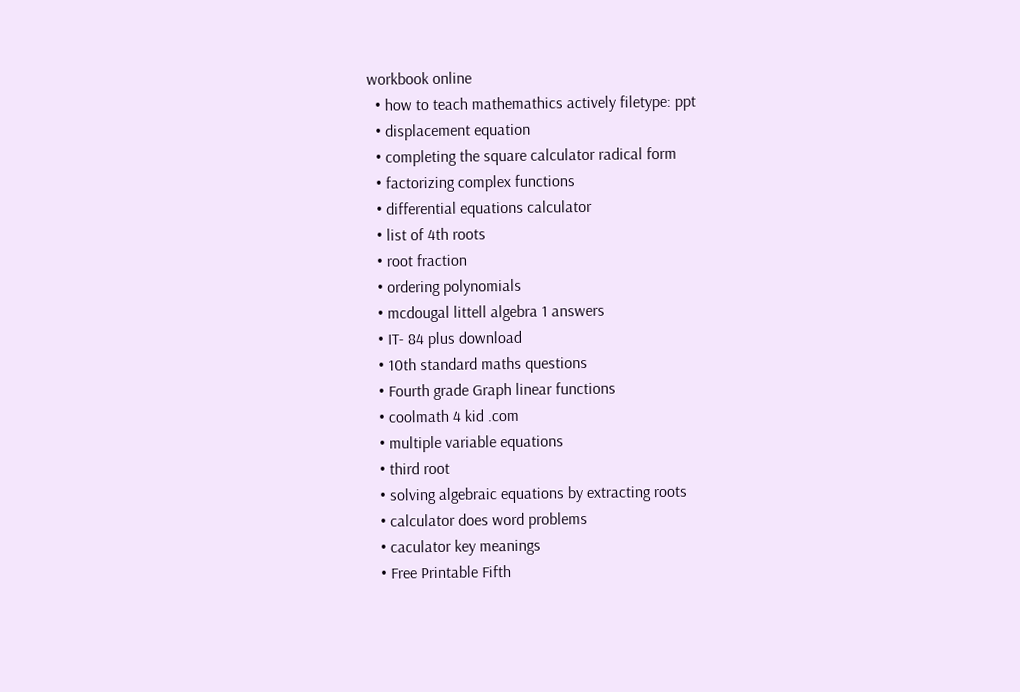workbook online
  • how to teach mathemathics actively filetype: ppt
  • displacement equation
  • completing the square calculator radical form
  • factorizing complex functions
  • differential equations calculator
  • list of 4th roots
  • root fraction
  • ordering polynomials
  • mcdougal littell algebra 1 answers
  • IT- 84 plus download
  • 10th standard maths questions
  • Fourth grade Graph linear functions
  • coolmath 4 kid .com
  • multiple variable equations
  • third root
  • solving algebraic equations by extracting roots
  • calculator does word problems
  • caculator key meanings
  • Free Printable Fifth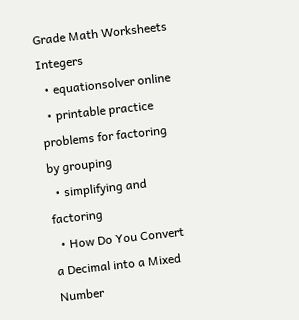Grade Math Worksheets Integers
  • equationsolver online
  • printable practice problems for factoring by grouping
  • simplifying and factoring
  • How Do You Convert a Decimal into a Mixed Number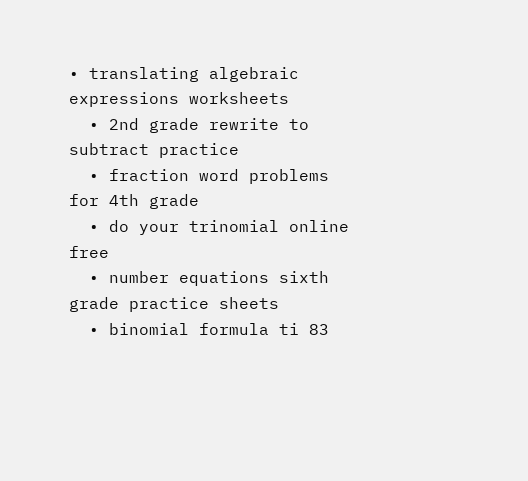• translating algebraic expressions worksheets
  • 2nd grade rewrite to subtract practice
  • fraction word problems for 4th grade
  • do your trinomial online free
  • number equations sixth grade practice sheets
  • binomial formula ti 83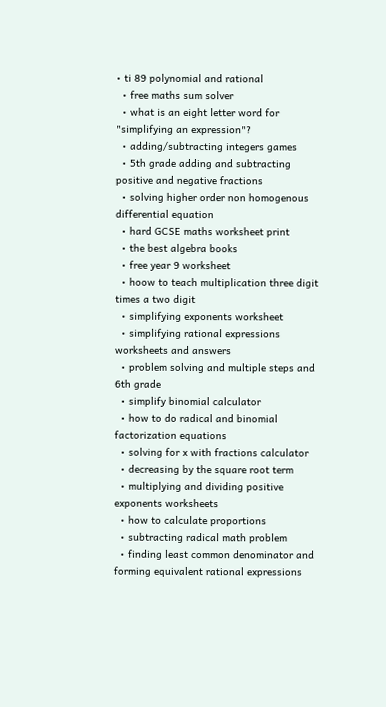• ti 89 polynomial and rational
  • free maths sum solver
  • what is an eight letter word for "simplifying an expression"?
  • adding/subtracting integers games
  • 5th grade adding and subtracting positive and negative fractions
  • solving higher order non homogenous differential equation
  • hard GCSE maths worksheet print
  • the best algebra books
  • free year 9 worksheet
  • hoow to teach multiplication three digit times a two digit
  • simplifying exponents worksheet
  • simplifying rational expressions worksheets and answers
  • problem solving and multiple steps and 6th grade
  • simplify binomial calculator
  • how to do radical and binomial factorization equations
  • solving for x with fractions calculator
  • decreasing by the square root term
  • multiplying and dividing positive exponents worksheets
  • how to calculate proportions
  • subtracting radical math problem
  • finding least common denominator and forming equivalent rational expressions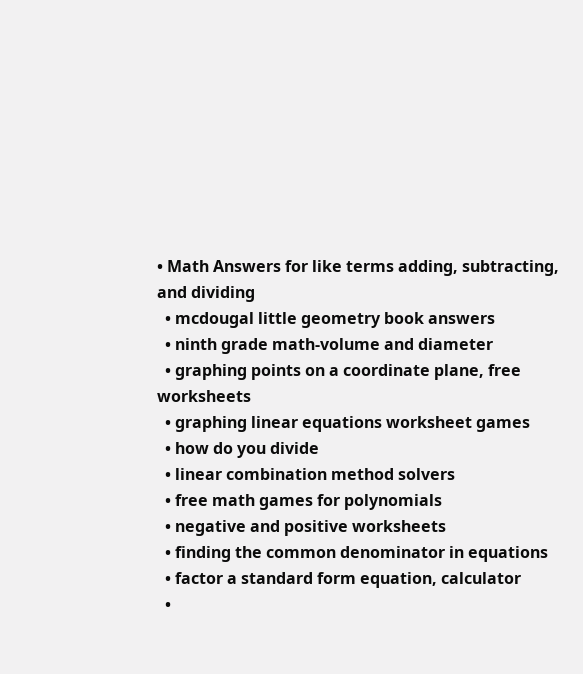• Math Answers for like terms adding, subtracting, and dividing
  • mcdougal little geometry book answers
  • ninth grade math-volume and diameter
  • graphing points on a coordinate plane, free worksheets
  • graphing linear equations worksheet games
  • how do you divide
  • linear combination method solvers
  • free math games for polynomials
  • negative and positive worksheets
  • finding the common denominator in equations
  • factor a standard form equation, calculator
  •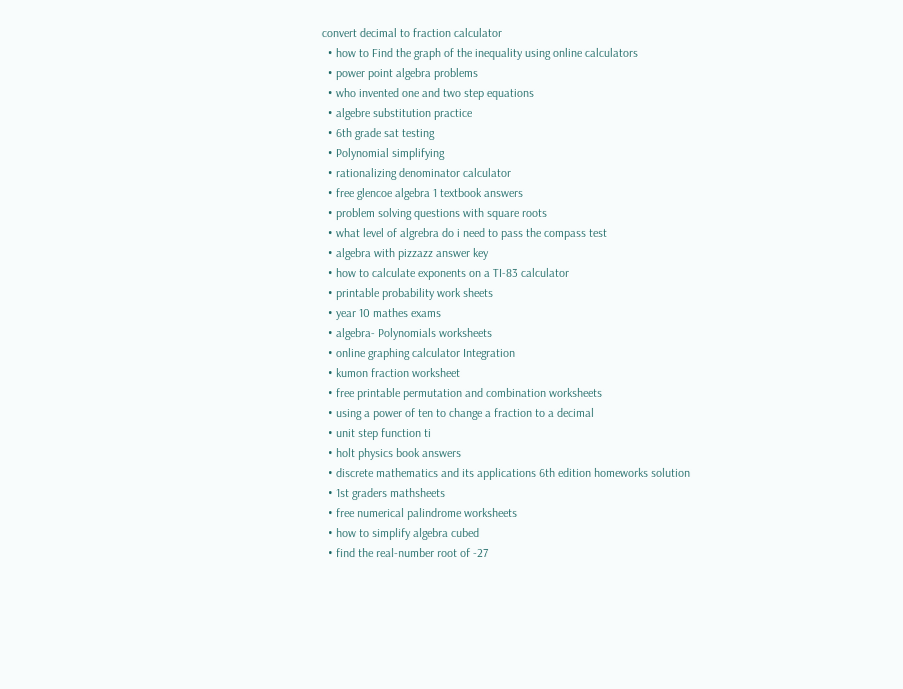convert decimal to fraction calculator
  • how to Find the graph of the inequality using online calculators
  • power point algebra problems
  • who invented one and two step equations
  • algebre substitution practice
  • 6th grade sat testing
  • Polynomial simplifying
  • rationalizing denominator calculator
  • free glencoe algebra 1 textbook answers
  • problem solving questions with square roots
  • what level of algrebra do i need to pass the compass test
  • algebra with pizzazz answer key
  • how to calculate exponents on a TI-83 calculator
  • printable probability work sheets
  • year 10 mathes exams
  • algebra- Polynomials worksheets
  • online graphing calculator Integration
  • kumon fraction worksheet
  • free printable permutation and combination worksheets
  • using a power of ten to change a fraction to a decimal
  • unit step function ti
  • holt physics book answers
  • discrete mathematics and its applications 6th edition homeworks solution
  • 1st graders mathsheets
  • free numerical palindrome worksheets
  • how to simplify algebra cubed
  • find the real-number root of -27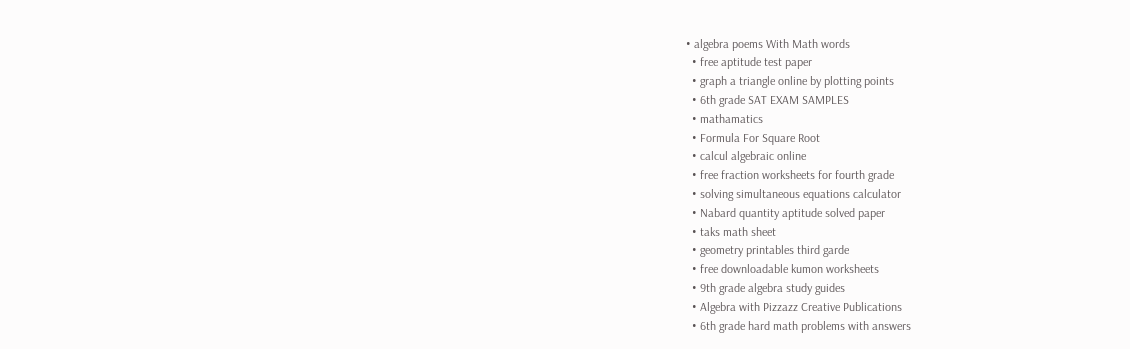• algebra poems With Math words
  • free aptitude test paper
  • graph a triangle online by plotting points
  • 6th grade SAT EXAM SAMPLES
  • mathamatics
  • Formula For Square Root
  • calcul algebraic online
  • free fraction worksheets for fourth grade
  • solving simultaneous equations calculator
  • Nabard quantity aptitude solved paper
  • taks math sheet
  • geometry printables third garde
  • free downloadable kumon worksheets
  • 9th grade algebra study guides
  • Algebra with Pizzazz Creative Publications
  • 6th grade hard math problems with answers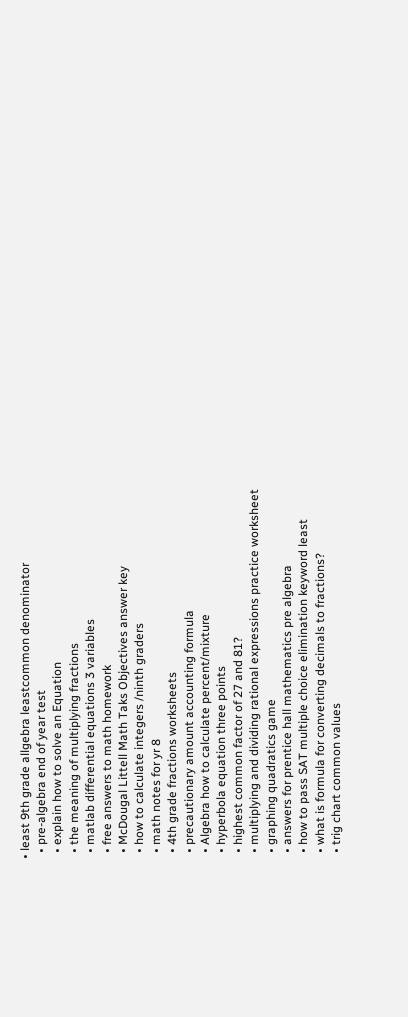• least 9th grade allgebra leastcommon denominator
  • pre-algebra end of year test
  • explain how to solve an Equation
  • the meaning of multiplying fractions
  • matlab differential equations 3 variables
  • free answers to math homework
  • McDougal Littell Math Taks Objectives answer key
  • how to calculate integers /ninth graders
  • math notes for yr 8
  • 4th grade fractions worksheets
  • precautionary amount accounting formula
  • Algebra how to calculate percent/mixture
  • hyperbola equation three points
  • highest common factor of 27 and 81?
  • multiplying and dividing rational expressions practice worksheet
  • graphing quadratics game
  • answers for prentice hall mathematics pre algebra
  • how to pass SAT multiple choice elimination keyword least
  • what is formula for converting decimals to fractions?
  • trig chart common values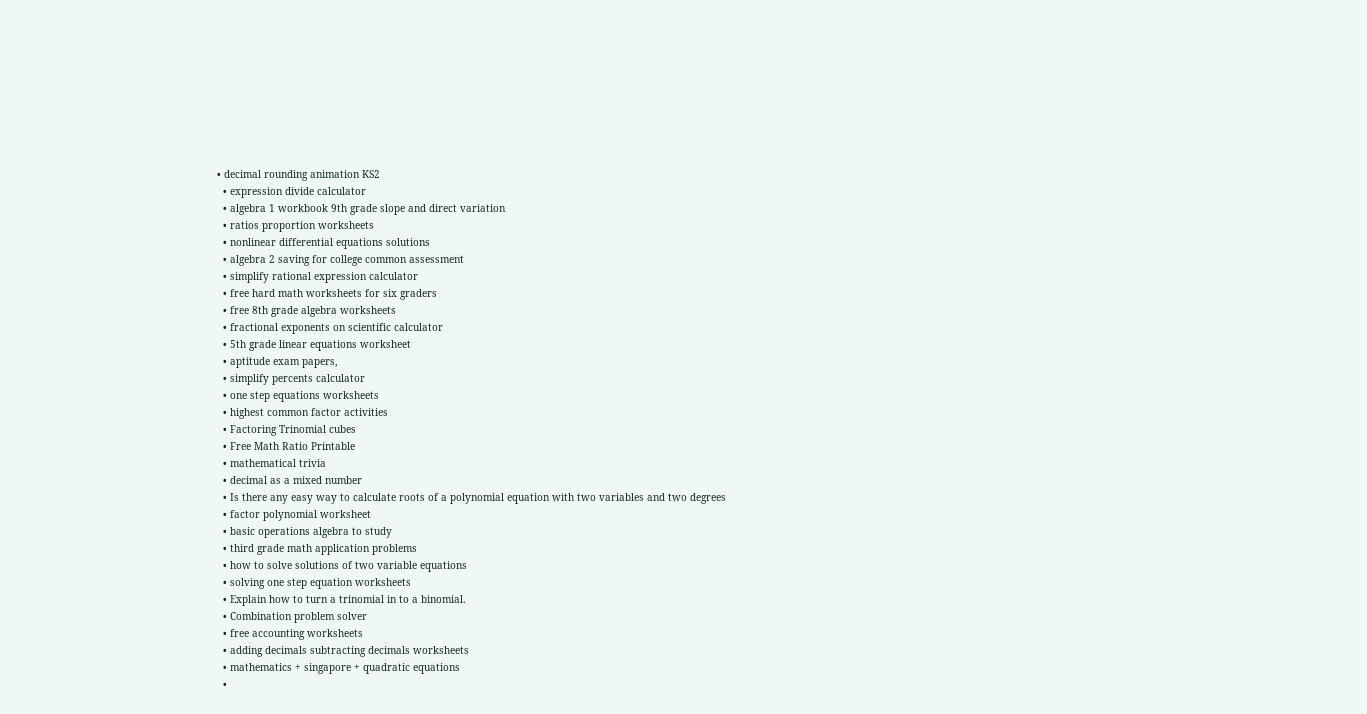• decimal rounding animation KS2
  • expression divide calculator
  • algebra 1 workbook 9th grade slope and direct variation
  • ratios proportion worksheets
  • nonlinear differential equations solutions
  • algebra 2 saving for college common assessment
  • simplify rational expression calculator
  • free hard math worksheets for six graders
  • free 8th grade algebra worksheets
  • fractional exponents on scientific calculator
  • 5th grade linear equations worksheet
  • aptitude exam papers,
  • simplify percents calculator
  • one step equations worksheets
  • highest common factor activities
  • Factoring Trinomial cubes
  • Free Math Ratio Printable
  • mathematical trivia
  • decimal as a mixed number
  • Is there any easy way to calculate roots of a polynomial equation with two variables and two degrees
  • factor polynomial worksheet
  • basic operations algebra to study
  • third grade math application problems
  • how to solve solutions of two variable equations
  • solving one step equation worksheets
  • Explain how to turn a trinomial in to a binomial.
  • Combination problem solver
  • free accounting worksheets
  • adding decimals subtracting decimals worksheets
  • mathematics + singapore + quadratic equations
  •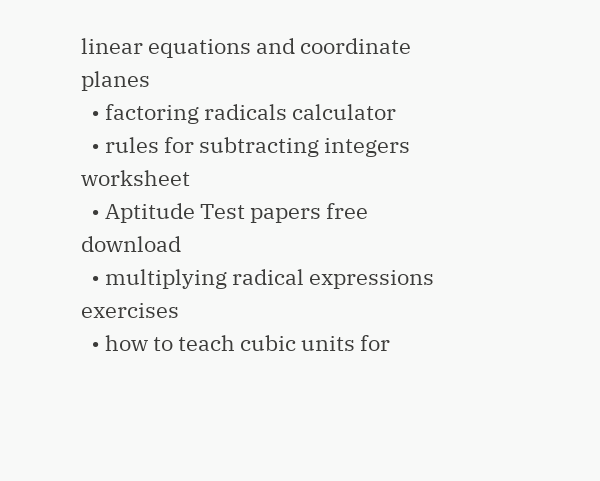linear equations and coordinate planes
  • factoring radicals calculator
  • rules for subtracting integers worksheet
  • Aptitude Test papers free download
  • multiplying radical expressions exercises
  • how to teach cubic units for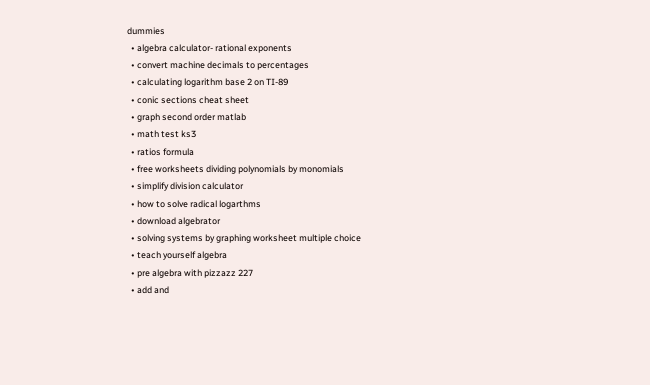dummies
  • algebra calculator- rational exponents
  • convert machine decimals to percentages
  • calculating logarithm base 2 on TI-89
  • conic sections cheat sheet
  • graph second order matlab
  • math test ks3
  • ratios formula
  • free worksheets dividing polynomials by monomials
  • simplify division calculator
  • how to solve radical logarthms
  • download algebrator
  • solving systems by graphing worksheet multiple choice
  • teach yourself algebra
  • pre algebra with pizzazz 227
  • add and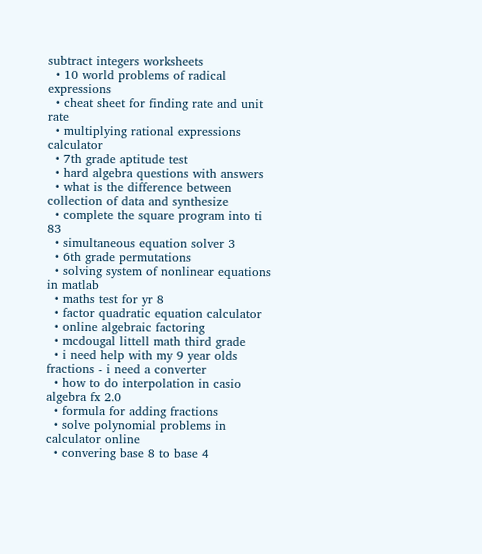subtract integers worksheets
  • 10 world problems of radical expressions
  • cheat sheet for finding rate and unit rate
  • multiplying rational expressions calculator
  • 7th grade aptitude test
  • hard algebra questions with answers
  • what is the difference between collection of data and synthesize
  • complete the square program into ti 83
  • simultaneous equation solver 3
  • 6th grade permutations
  • solving system of nonlinear equations in matlab
  • maths test for yr 8
  • factor quadratic equation calculator
  • online algebraic factoring
  • mcdougal littell math third grade
  • i need help with my 9 year olds fractions - i need a converter
  • how to do interpolation in casio algebra fx 2.0
  • formula for adding fractions
  • solve polynomial problems in calculator online
  • convering base 8 to base 4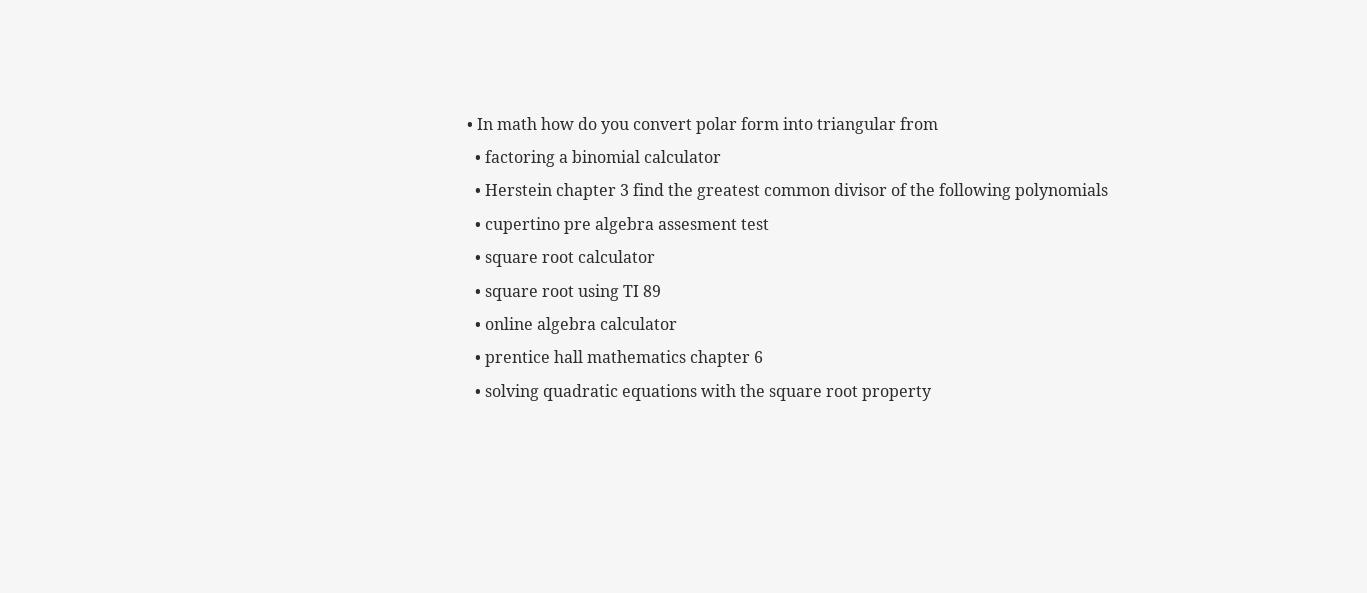• In math how do you convert polar form into triangular from
  • factoring a binomial calculator
  • Herstein chapter 3 find the greatest common divisor of the following polynomials
  • cupertino pre algebra assesment test
  • square root calculator
  • square root using TI 89
  • online algebra calculator
  • prentice hall mathematics chapter 6
  • solving quadratic equations with the square root property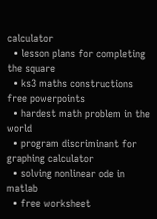calculator
  • lesson plans for completing the square
  • ks3 maths constructions free powerpoints
  • hardest math problem in the world
  • program discriminant for graphing calculator
  • solving nonlinear ode in matlab
  • free worksheet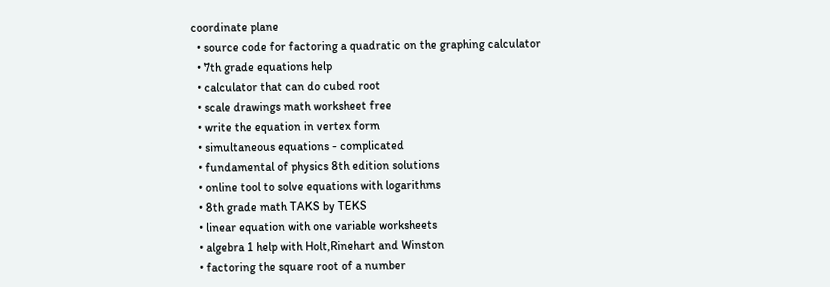coordinate plane
  • source code for factoring a quadratic on the graphing calculator
  • 7th grade equations help
  • calculator that can do cubed root
  • scale drawings math worksheet free
  • write the equation in vertex form
  • simultaneous equations - complicated
  • fundamental of physics 8th edition solutions
  • online tool to solve equations with logarithms
  • 8th grade math TAKS by TEKS
  • linear equation with one variable worksheets
  • algebra 1 help with Holt,Rinehart and Winston
  • factoring the square root of a number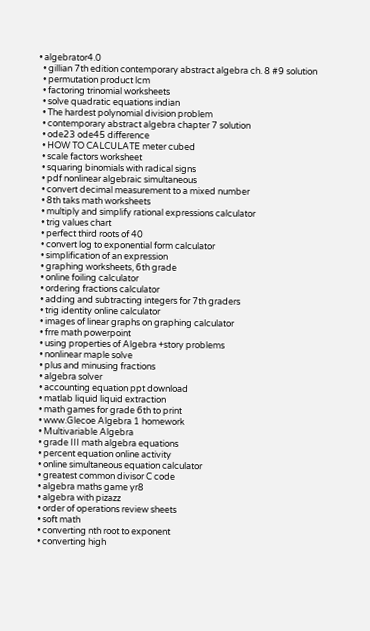• algebrator4.0
  • gillian 7th edition contemporary abstract algebra ch. 8 #9 solution
  • permutation product lcm
  • factoring trinomial worksheets
  • solve quadratic equations indian
  • The hardest polynomial division problem
  • contemporary abstract algebra chapter 7 solution
  • ode23 ode45 difference
  • HOW TO CALCULATE meter cubed
  • scale factors worksheet
  • squaring binomials with radical signs
  • pdf nonlinear algebraic simultaneous
  • convert decimal measurement to a mixed number
  • 8th taks math worksheets
  • multiply and simplify rational expressions calculator
  • trig values chart
  • perfect third roots of 40
  • convert log to exponential form calculator
  • simplification of an expression
  • graphing worksheets, 6th grade
  • online foiling calculator
  • ordering fractions calculator
  • adding and subtracting integers for 7th graders
  • trig identity online calculator
  • images of linear graphs on graphing calculator
  • frre math powerpoint
  • using properties of Algebra +story problems
  • nonlinear maple solve
  • plus and minusing fractions
  • algebra solver
  • accounting equation ppt download
  • matlab liquid liquid extraction
  • math games for grade 6th to print
  • www.Glecoe Algebra 1 homework
  • Multivariable Algebra
  • grade III math algebra equations
  • percent equation online activity
  • online simultaneous equation calculator
  • greatest common divisor C code
  • algebra maths game yr8
  • algebra with pizazz
  • order of operations review sheets
  • soft math
  • converting nth root to exponent
  • converting high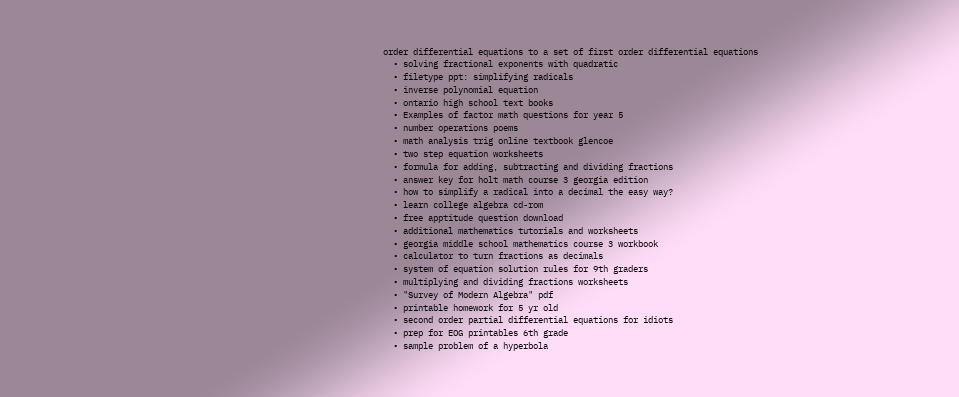order differential equations to a set of first order differential equations
  • solving fractional exponents with quadratic
  • filetype ppt: simplifying radicals
  • inverse polynomial equation
  • ontario high school text books
  • Examples of factor math questions for year 5
  • number operations poems
  • math analysis trig online textbook glencoe
  • two step equation worksheets
  • formula for adding, subtracting and dividing fractions
  • answer key for holt math course 3 georgia edition
  • how to simplify a radical into a decimal the easy way?
  • learn college algebra cd-rom
  • free apptitude question download
  • additional mathematics tutorials and worksheets
  • georgia middle school mathematics course 3 workbook
  • calculator to turn fractions as decimals
  • system of equation solution rules for 9th graders
  • multiplying and dividing fractions worksheets
  • "Survey of Modern Algebra" pdf
  • printable homework for 5 yr old
  • second order partial differential equations for idiots
  • prep for EOG printables 6th grade
  • sample problem of a hyperbola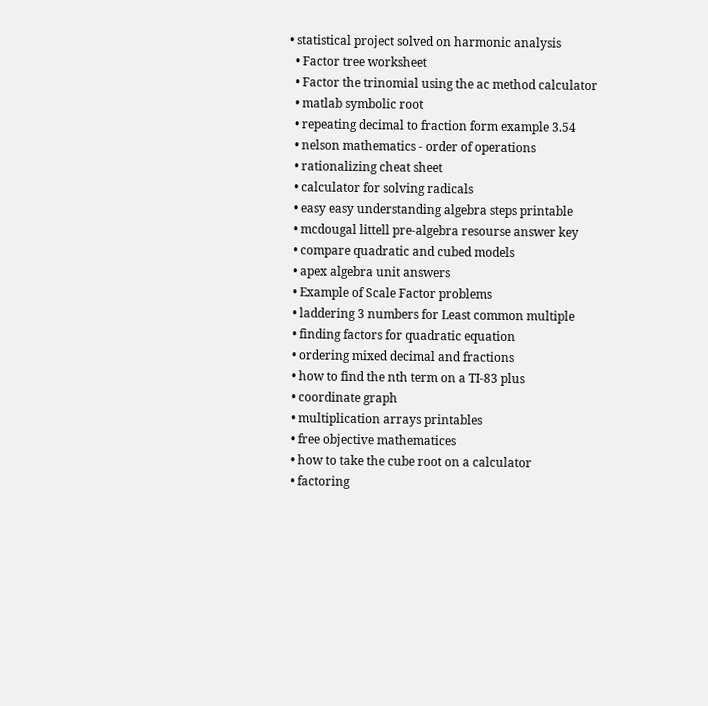• statistical project solved on harmonic analysis
  • Factor tree worksheet
  • Factor the trinomial using the ac method calculator
  • matlab symbolic root
  • repeating decimal to fraction form example 3.54
  • nelson mathematics - order of operations
  • rationalizing cheat sheet
  • calculator for solving radicals
  • easy easy understanding algebra steps printable
  • mcdougal littell pre-algebra resourse answer key
  • compare quadratic and cubed models
  • apex algebra unit answers
  • Example of Scale Factor problems
  • laddering 3 numbers for Least common multiple
  • finding factors for quadratic equation
  • ordering mixed decimal and fractions
  • how to find the nth term on a TI-83 plus
  • coordinate graph
  • multiplication arrays printables
  • free objective mathematices
  • how to take the cube root on a calculator
  • factoring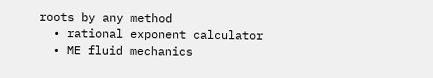roots by any method
  • rational exponent calculator
  • ME fluid mechanics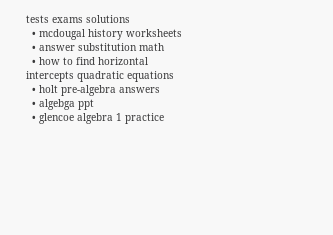tests exams solutions
  • mcdougal history worksheets
  • answer substitution math
  • how to find horizontal intercepts quadratic equations
  • holt pre-algebra answers
  • algebga ppt
  • glencoe algebra 1 practice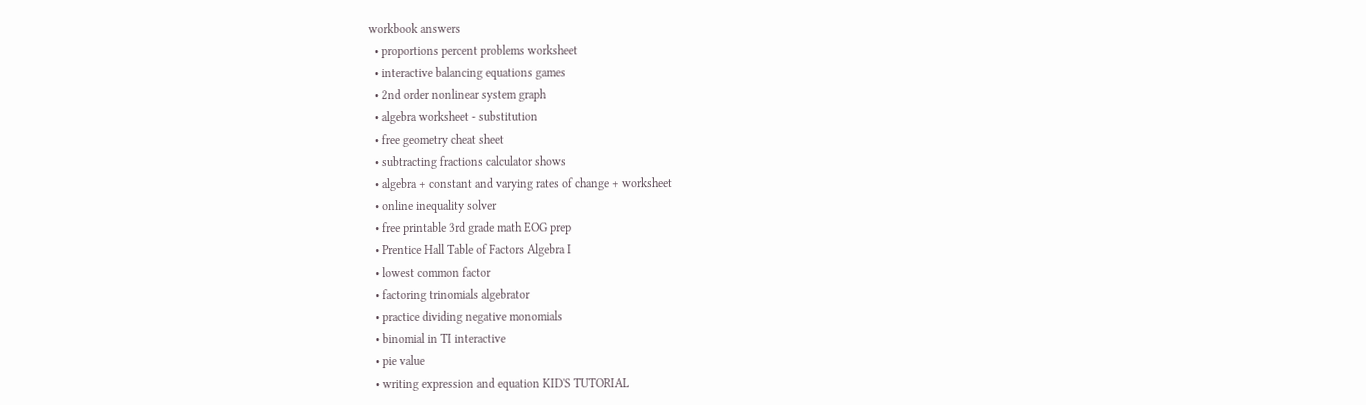workbook answers
  • proportions percent problems worksheet
  • interactive balancing equations games
  • 2nd order nonlinear system graph
  • algebra worksheet - substitution
  • free geometry cheat sheet
  • subtracting fractions calculator shows
  • algebra + constant and varying rates of change + worksheet
  • online inequality solver
  • free printable 3rd grade math EOG prep
  • Prentice Hall Table of Factors Algebra I
  • lowest common factor
  • factoring trinomials algebrator
  • practice dividing negative monomials
  • binomial in TI interactive
  • pie value
  • writing expression and equation KID'S TUTORIAL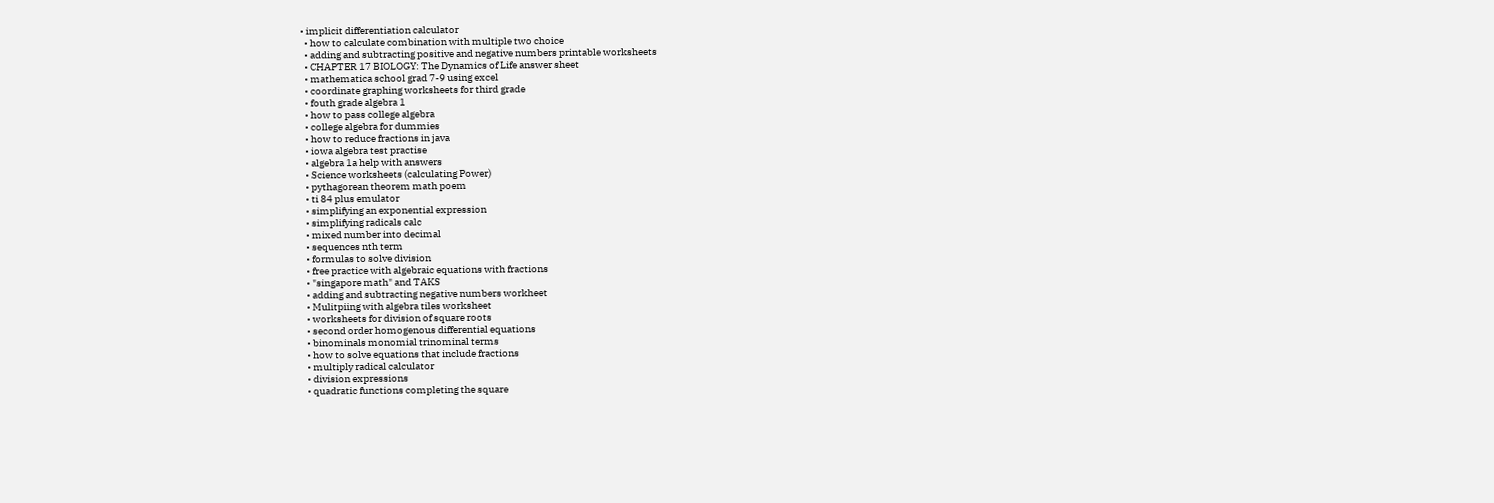• implicit differentiation calculator
  • how to calculate combination with multiple two choice
  • adding and subtracting positive and negative numbers printable worksheets
  • CHAPTER 17 BIOLOGY: The Dynamics of Life answer sheet
  • mathematica school grad 7-9 using excel
  • coordinate graphing worksheets for third grade
  • fouth grade algebra 1
  • how to pass college algebra
  • college algebra for dummies
  • how to reduce fractions in java
  • iowa algebra test practise
  • algebra 1a help with answers
  • Science worksheets (calculating Power)
  • pythagorean theorem math poem
  • ti 84 plus emulator
  • simplifying an exponential expression
  • simplifying radicals calc
  • mixed number into decimal
  • sequences nth term
  • formulas to solve division
  • free practice with algebraic equations with fractions
  • "singapore math" and TAKS
  • adding and subtracting negative numbers workheet
  • Mulitpiing with algebra tiles worksheet
  • worksheets for division of square roots
  • second order homogenous differential equations
  • binominals monomial trinominal terms
  • how to solve equations that include fractions
  • multiply radical calculator
  • division expressions
  • quadratic functions completing the square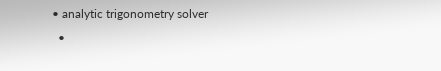• analytic trigonometry solver
  •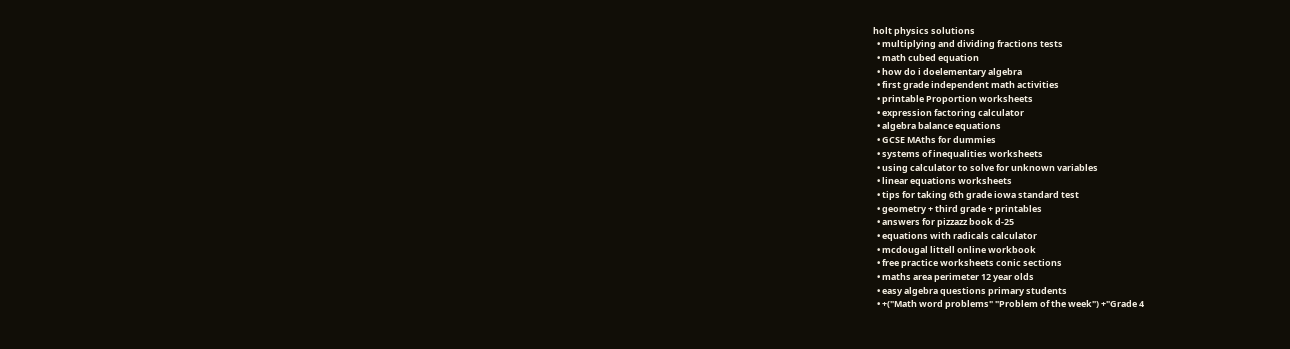holt physics solutions
  • multiplying and dividing fractions tests
  • math cubed equation
  • how do i doelementary algebra
  • first grade independent math activities
  • printable Proportion worksheets
  • expression factoring calculator
  • algebra balance equations
  • GCSE MAths for dummies
  • systems of inequalities worksheets
  • using calculator to solve for unknown variables
  • linear equations worksheets
  • tips for taking 6th grade iowa standard test
  • geometry + third grade + printables
  • answers for pizzazz book d-25
  • equations with radicals calculator
  • mcdougal littell online workbook
  • free practice worksheets conic sections
  • maths area perimeter 12 year olds
  • easy algebra questions primary students
  • +("Math word problems" "Problem of the week") +"Grade 4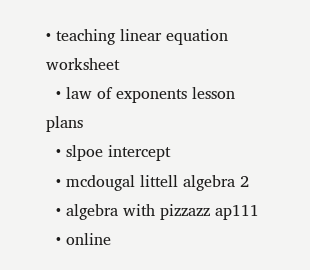• teaching linear equation worksheet
  • law of exponents lesson plans
  • slpoe intercept
  • mcdougal littell algebra 2
  • algebra with pizzazz ap111
  • online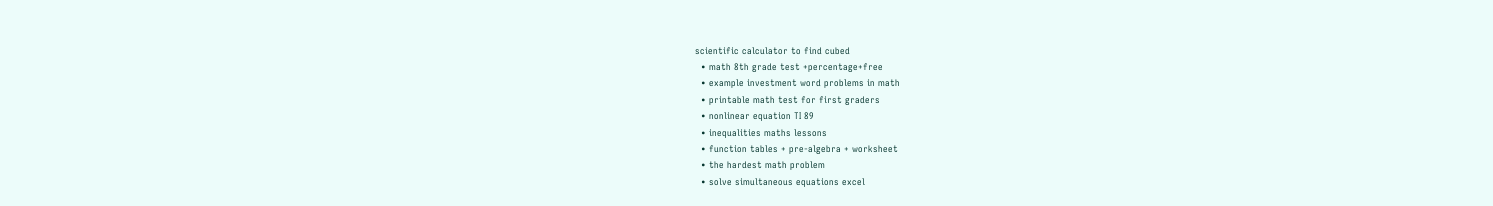scientific calculator to find cubed
  • math 8th grade test +percentage+free
  • example investment word problems in math
  • printable math test for first graders
  • nonlinear equation TI 89
  • inequalities maths lessons
  • function tables + pre-algebra + worksheet
  • the hardest math problem
  • solve simultaneous equations excel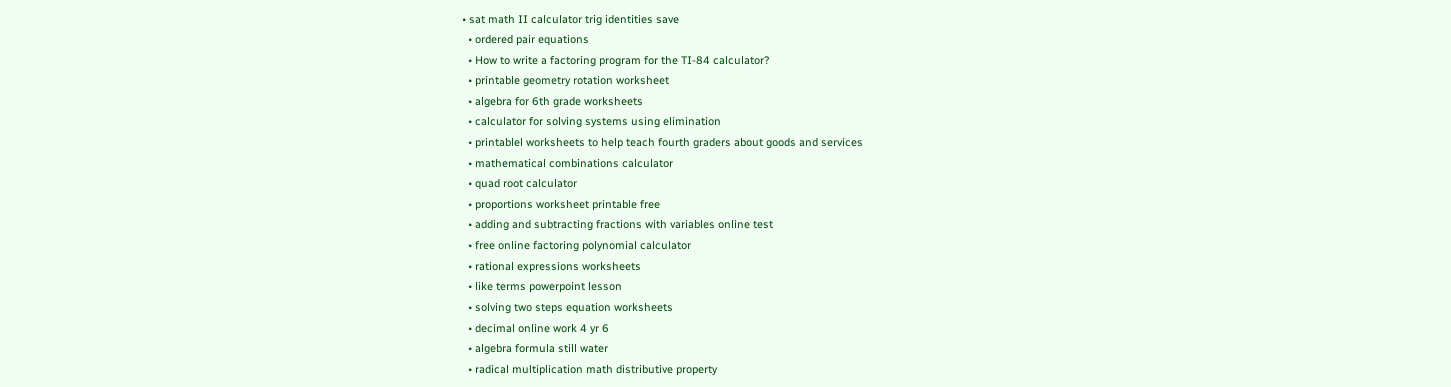• sat math II calculator trig identities save
  • ordered pair equations
  • How to write a factoring program for the TI-84 calculator?
  • printable geometry rotation worksheet
  • algebra for 6th grade worksheets
  • calculator for solving systems using elimination
  • printablel worksheets to help teach fourth graders about goods and services
  • mathematical combinations calculator
  • quad root calculator
  • proportions worksheet printable free
  • adding and subtracting fractions with variables online test
  • free online factoring polynomial calculator
  • rational expressions worksheets
  • like terms powerpoint lesson
  • solving two steps equation worksheets
  • decimal online work 4 yr 6
  • algebra formula still water
  • radical multiplication math distributive property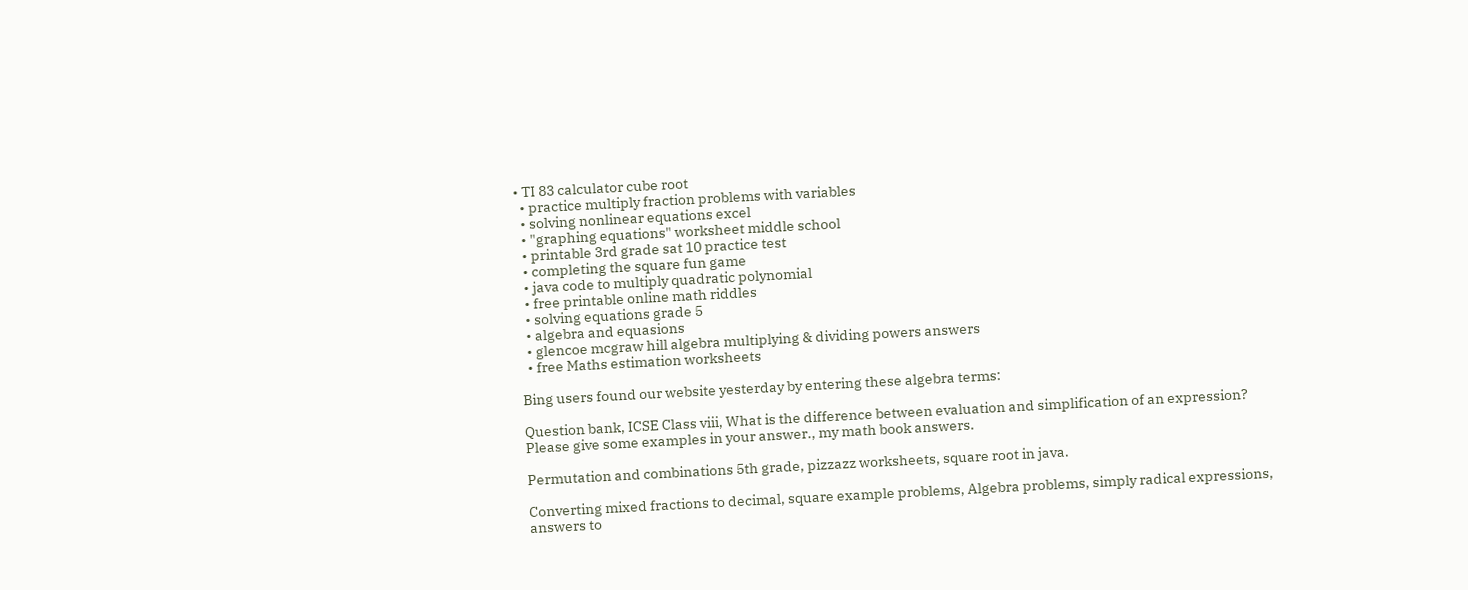• TI 83 calculator cube root
  • practice multiply fraction problems with variables
  • solving nonlinear equations excel
  • "graphing equations" worksheet middle school
  • printable 3rd grade sat 10 practice test
  • completing the square fun game
  • java code to multiply quadratic polynomial
  • free printable online math riddles
  • solving equations grade 5
  • algebra and equasions
  • glencoe mcgraw hill algebra multiplying & dividing powers answers
  • free Maths estimation worksheets

Bing users found our website yesterday by entering these algebra terms:

Question bank, ICSE Class viii, What is the difference between evaluation and simplification of an expression? Please give some examples in your answer., my math book answers.

Permutation and combinations 5th grade, pizzazz worksheets, square root in java.

Converting mixed fractions to decimal, square example problems, Algebra problems, simply radical expressions, answers to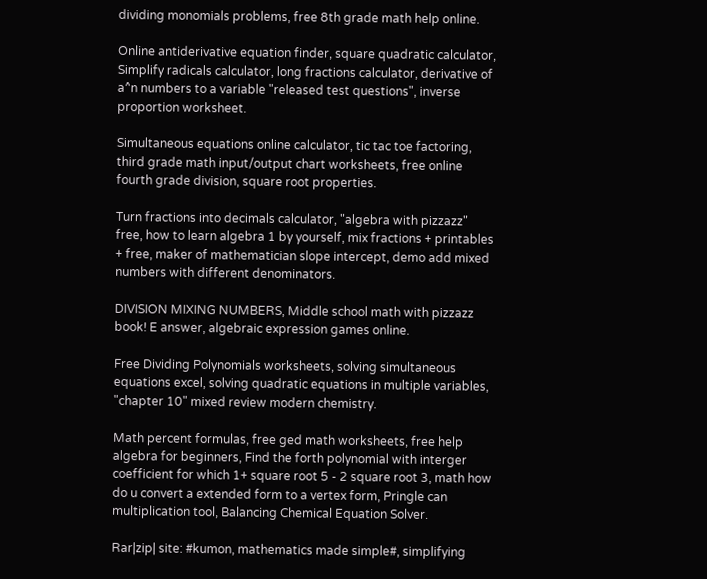dividing monomials problems, free 8th grade math help online.

Online antiderivative equation finder, square quadratic calculator, Simplify radicals calculator, long fractions calculator, derivative of a^n numbers to a variable "released test questions", inverse proportion worksheet.

Simultaneous equations online calculator, tic tac toe factoring, third grade math input/output chart worksheets, free online fourth grade division, square root properties.

Turn fractions into decimals calculator, "algebra with pizzazz" free, how to learn algebra 1 by yourself, mix fractions + printables + free, maker of mathematician slope intercept, demo add mixed numbers with different denominators.

DIVISION MIXING NUMBERS, Middle school math with pizzazz book! E answer, algebraic expression games online.

Free Dividing Polynomials worksheets, solving simultaneous equations excel, solving quadratic equations in multiple variables, "chapter 10" mixed review modern chemistry.

Math percent formulas, free ged math worksheets, free help algebra for beginners, Find the forth polynomial with interger coefficient for which 1+ square root 5 - 2 square root 3, math how do u convert a extended form to a vertex form, Pringle can multiplication tool, Balancing Chemical Equation Solver.

Rar|zip| site: #kumon, mathematics made simple#, simplifying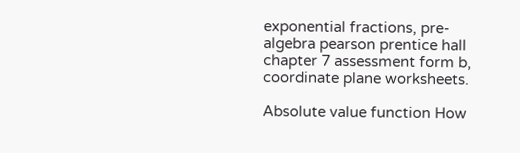exponential fractions, pre-algebra pearson prentice hall chapter 7 assessment form b, coordinate plane worksheets.

Absolute value function How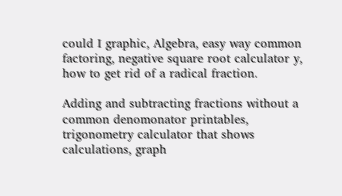could I graphic, Algebra, easy way common factoring, negative square root calculator y, how to get rid of a radical fraction.

Adding and subtracting fractions without a common denomonator printables, trigonometry calculator that shows calculations, graph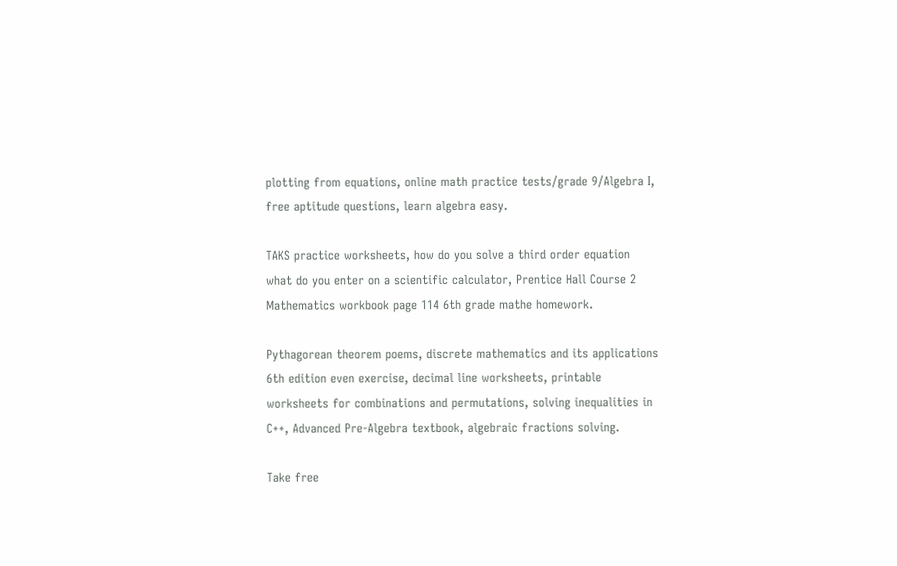plotting from equations, online math practice tests/grade 9/Algebra I, free aptitude questions, learn algebra easy.

TAKS practice worksheets, how do you solve a third order equation what do you enter on a scientific calculator, Prentice Hall Course 2 Mathematics workbook page 114 6th grade mathe homework.

Pythagorean theorem poems, discrete mathematics and its applications 6th edition even exercise, decimal line worksheets, printable worksheets for combinations and permutations, solving inequalities in C++, Advanced Pre-Algebra textbook, algebraic fractions solving.

Take free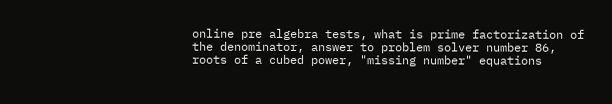online pre algebra tests, what is prime factorization of the denominator, answer to problem solver number 86, roots of a cubed power, "missing number" equations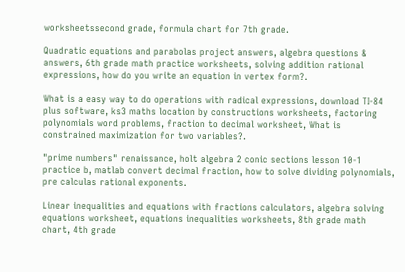worksheetssecond grade, formula chart for 7th grade.

Quadratic equations and parabolas project answers, algebra questions & answers, 6th grade math practice worksheets, solving addition rational expressions, how do you write an equation in vertex form?.

What is a easy way to do operations with radical expressions, download TI-84 plus software, ks3 maths location by constructions worksheets, factoring polynomials word problems, fraction to decimal worksheet, What is constrained maximization for two variables?.

"prime numbers" renaissance, holt algebra 2 conic sections lesson 10-1 practice b, matlab convert decimal fraction, how to solve dividing polynomials, pre calculas rational exponents.

Linear inequalities and equations with fractions calculators, algebra solving equations worksheet, equations inequalities worksheets, 8th grade math chart, 4th grade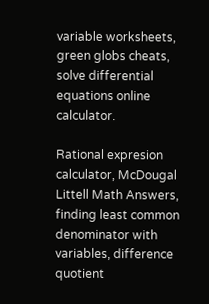variable worksheets, green globs cheats, solve differential equations online calculator.

Rational expresion calculator, McDougal Littell Math Answers, finding least common denominator with variables, difference quotient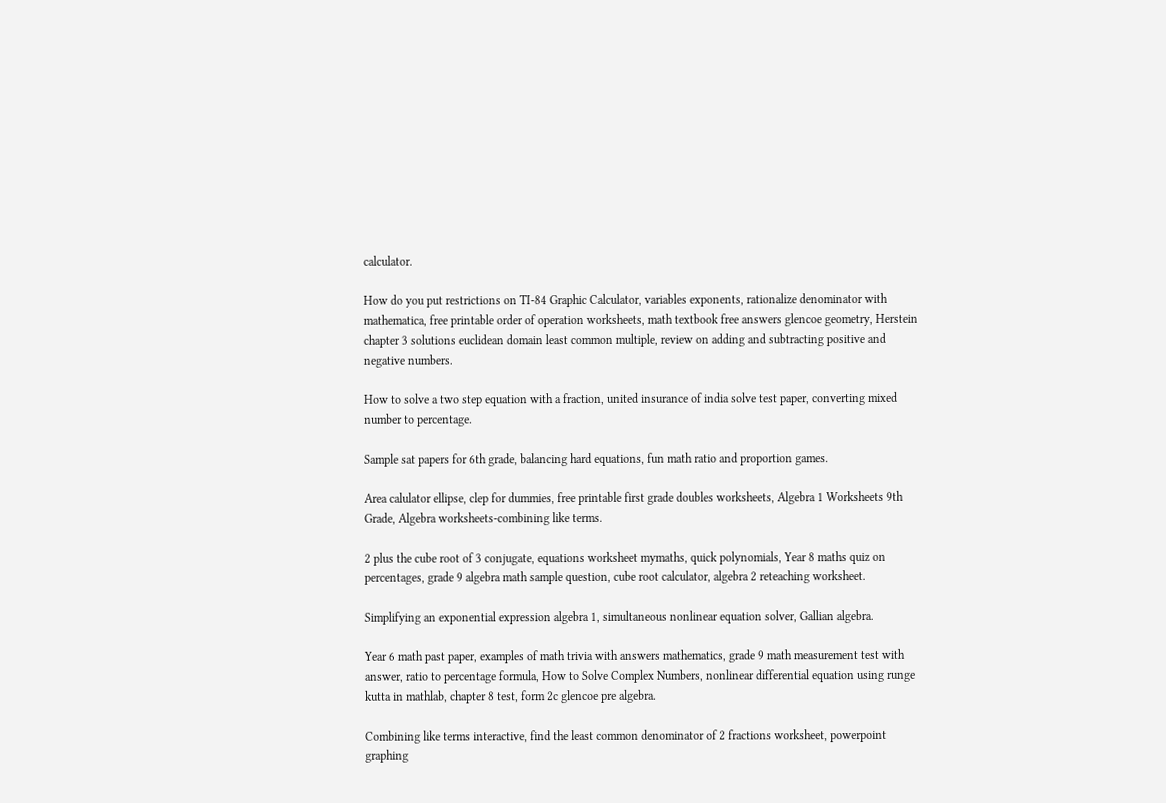calculator.

How do you put restrictions on TI-84 Graphic Calculator, variables exponents, rationalize denominator with mathematica, free printable order of operation worksheets, math textbook free answers glencoe geometry, Herstein chapter 3 solutions euclidean domain least common multiple, review on adding and subtracting positive and negative numbers.

How to solve a two step equation with a fraction, united insurance of india solve test paper, converting mixed number to percentage.

Sample sat papers for 6th grade, balancing hard equations, fun math ratio and proportion games.

Area calulator ellipse, clep for dummies, free printable first grade doubles worksheets, Algebra 1 Worksheets 9th Grade, Algebra worksheets-combining like terms.

2 plus the cube root of 3 conjugate, equations worksheet mymaths, quick polynomials, Year 8 maths quiz on percentages, grade 9 algebra math sample question, cube root calculator, algebra 2 reteaching worksheet.

Simplifying an exponential expression algebra 1, simultaneous nonlinear equation solver, Gallian algebra.

Year 6 math past paper, examples of math trivia with answers mathematics, grade 9 math measurement test with answer, ratio to percentage formula, How to Solve Complex Numbers, nonlinear differential equation using runge kutta in mathlab, chapter 8 test, form 2c glencoe pre algebra.

Combining like terms interactive, find the least common denominator of 2 fractions worksheet, powerpoint graphing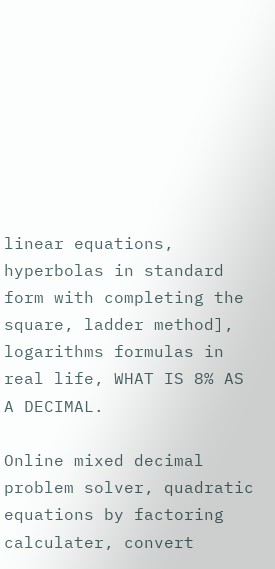linear equations, hyperbolas in standard form with completing the square, ladder method], logarithms formulas in real life, WHAT IS 8% AS A DECIMAL.

Online mixed decimal problem solver, quadratic equations by factoring calculater, convert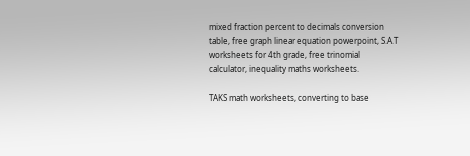mixed fraction percent to decimals conversion table, free graph linear equation powerpoint, S.A.T worksheets for 4th grade, free trinomial calculator, inequality maths worksheets.

TAKS math worksheets, converting to base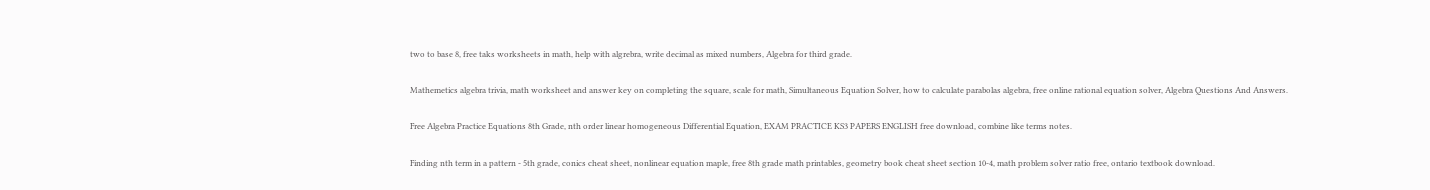two to base 8, free taks worksheets in math, help with algrebra, write decimal as mixed numbers, Algebra for third grade.

Mathemetics algebra trivia, math worksheet and answer key on completing the square, scale for math, Simultaneous Equation Solver, how to calculate parabolas algebra, free online rational equation solver, Algebra Questions And Answers.

Free Algebra Practice Equations 8th Grade, nth order linear homogeneous Differential Equation, EXAM PRACTICE KS3 PAPERS ENGLISH free download, combine like terms notes.

Finding nth term in a pattern - 5th grade, conics cheat sheet, nonlinear equation maple, free 8th grade math printables, geometry book cheat sheet section 10-4, math problem solver ratio free, ontario textbook download.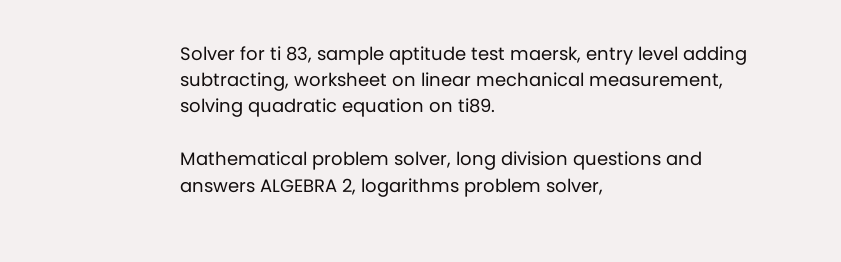Solver for ti 83, sample aptitude test maersk, entry level adding subtracting, worksheet on linear mechanical measurement, solving quadratic equation on ti89.

Mathematical problem solver, long division questions and answers ALGEBRA 2, logarithms problem solver,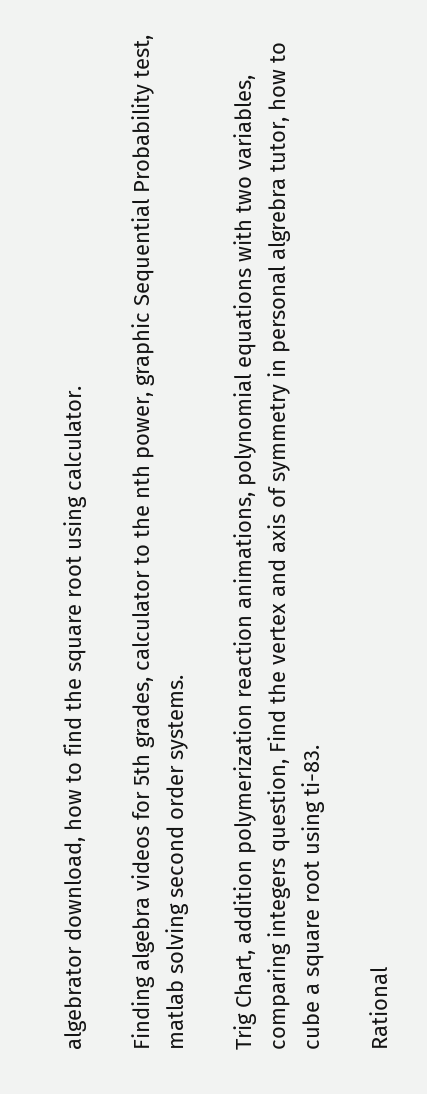algebrator download, how to find the square root using calculator.

Finding algebra videos for 5th grades, calculator to the nth power, graphic Sequential Probability test, matlab solving second order systems.

Trig Chart, addition polymerization reaction animations, polynomial equations with two variables, comparing integers question, Find the vertex and axis of symmetry in personal algrebra tutor, how to cube a square root using ti-83.

Rational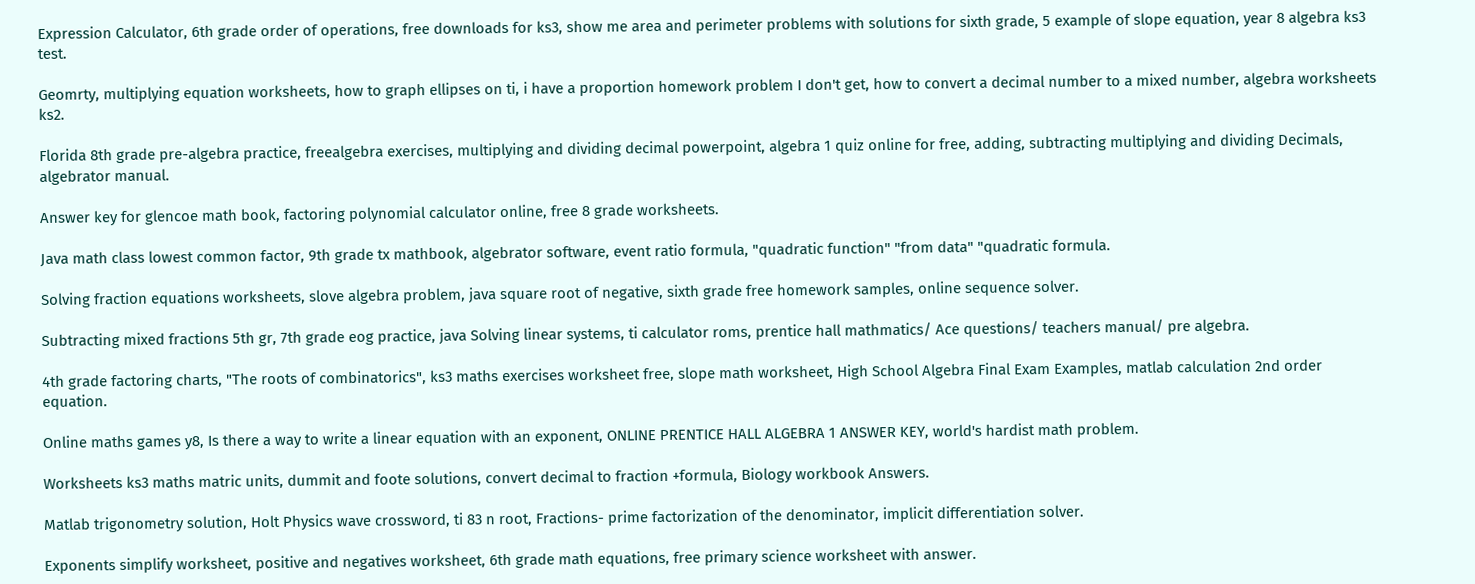Expression Calculator, 6th grade order of operations, free downloads for ks3, show me area and perimeter problems with solutions for sixth grade, 5 example of slope equation, year 8 algebra ks3 test.

Geomrty, multiplying equation worksheets, how to graph ellipses on ti, i have a proportion homework problem I don't get, how to convert a decimal number to a mixed number, algebra worksheets ks2.

Florida 8th grade pre-algebra practice, freealgebra exercises, multiplying and dividing decimal powerpoint, algebra 1 quiz online for free, adding, subtracting multiplying and dividing Decimals, algebrator manual.

Answer key for glencoe math book, factoring polynomial calculator online, free 8 grade worksheets.

Java math class lowest common factor, 9th grade tx mathbook, algebrator software, event ratio formula, "quadratic function" "from data" "quadratic formula.

Solving fraction equations worksheets, slove algebra problem, java square root of negative, sixth grade free homework samples, online sequence solver.

Subtracting mixed fractions 5th gr, 7th grade eog practice, java Solving linear systems, ti calculator roms, prentice hall mathmatics/ Ace questions/ teachers manual/ pre algebra.

4th grade factoring charts, "The roots of combinatorics", ks3 maths exercises worksheet free, slope math worksheet, High School Algebra Final Exam Examples, matlab calculation 2nd order equation.

Online maths games y8, Is there a way to write a linear equation with an exponent, ONLINE PRENTICE HALL ALGEBRA 1 ANSWER KEY, world's hardist math problem.

Worksheets ks3 maths matric units, dummit and foote solutions, convert decimal to fraction +formula, Biology workbook Answers.

Matlab trigonometry solution, Holt Physics wave crossword, ti 83 n root, Fractions- prime factorization of the denominator, implicit differentiation solver.

Exponents simplify worksheet, positive and negatives worksheet, 6th grade math equations, free primary science worksheet with answer.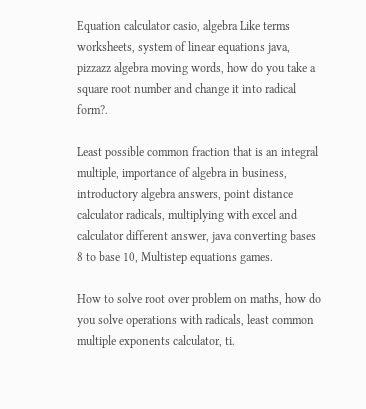Equation calculator casio, algebra Like terms worksheets, system of linear equations java, pizzazz algebra moving words, how do you take a square root number and change it into radical form?.

Least possible common fraction that is an integral multiple, importance of algebra in business, introductory algebra answers, point distance calculator radicals, multiplying with excel and calculator different answer, java converting bases 8 to base 10, Multistep equations games.

How to solve root over problem on maths, how do you solve operations with radicals, least common multiple exponents calculator, ti.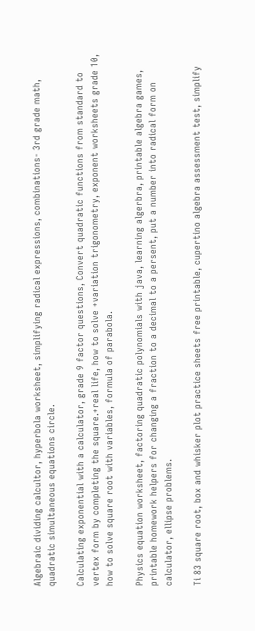Algebraic dividing calcultor, hyperbola worksheet, simplifying radical expressions, combinations- 3rd grade math, quadratic simultaneous equations circle.

Calculating exponential with a calculator, grade 9 factor questions, Convert quadratic functions from standard to vertex form by completing the square.+real life, how to solve +variation trigonometry, exponent worksheets grade 10, how to solve square root with variables, formula of parabola.

Physics equation worksheet, factoring quadratic polynomials with java, learning algerbra, printable algebra games, printable homework helpers for changing a fraction to a decimal to a persent, put a number into radical form on calculator, ellipse problems.

Ti 83 square root, box and whisker plot practice sheets free printable, cupertino algebra assessment test, simplify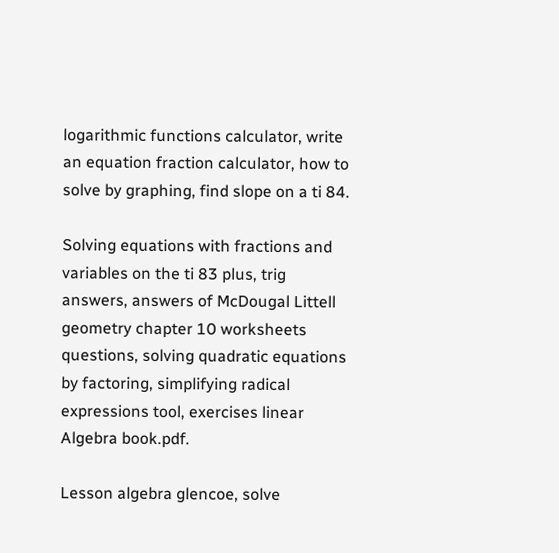logarithmic functions calculator, write an equation fraction calculator, how to solve by graphing, find slope on a ti 84.

Solving equations with fractions and variables on the ti 83 plus, trig answers, answers of McDougal Littell geometry chapter 10 worksheets questions, solving quadratic equations by factoring, simplifying radical expressions tool, exercises linear Algebra book.pdf.

Lesson algebra glencoe, solve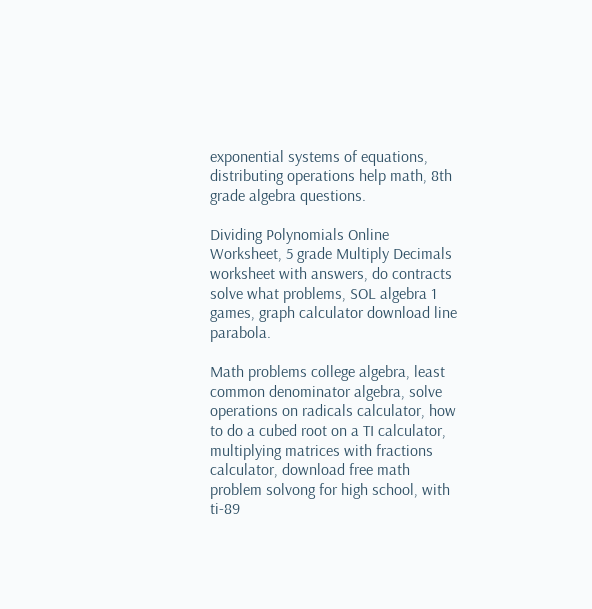exponential systems of equations, distributing operations help math, 8th grade algebra questions.

Dividing Polynomials Online Worksheet, 5 grade Multiply Decimals worksheet with answers, do contracts solve what problems, SOL algebra 1 games, graph calculator download line parabola.

Math problems college algebra, least common denominator algebra, solve operations on radicals calculator, how to do a cubed root on a TI calculator, multiplying matrices with fractions calculator, download free math problem solvong for high school, with ti-89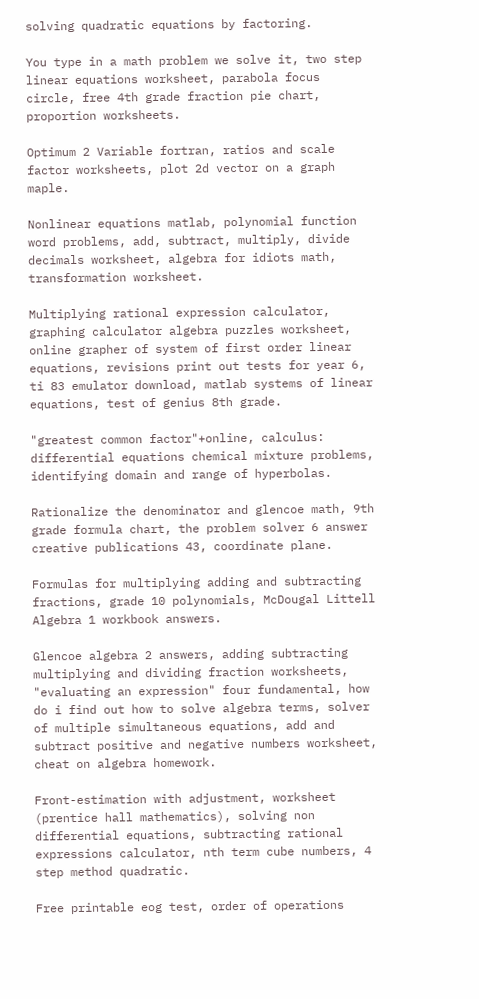solving quadratic equations by factoring.

You type in a math problem we solve it, two step linear equations worksheet, parabola focus circle, free 4th grade fraction pie chart, proportion worksheets.

Optimum 2 Variable fortran, ratios and scale factor worksheets, plot 2d vector on a graph maple.

Nonlinear equations matlab, polynomial function word problems, add, subtract, multiply, divide decimals worksheet, algebra for idiots math, transformation worksheet.

Multiplying rational expression calculator, graphing calculator algebra puzzles worksheet, online grapher of system of first order linear equations, revisions print out tests for year 6, ti 83 emulator download, matlab systems of linear equations, test of genius 8th grade.

"greatest common factor"+online, calculus: differential equations chemical mixture problems, identifying domain and range of hyperbolas.

Rationalize the denominator and glencoe math, 9th grade formula chart, the problem solver 6 answer creative publications 43, coordinate plane.

Formulas for multiplying adding and subtracting fractions, grade 10 polynomials, McDougal Littell Algebra 1 workbook answers.

Glencoe algebra 2 answers, adding subtracting multiplying and dividing fraction worksheets, "evaluating an expression" four fundamental, how do i find out how to solve algebra terms, solver of multiple simultaneous equations, add and subtract positive and negative numbers worksheet, cheat on algebra homework.

Front-estimation with adjustment, worksheet (prentice hall mathematics), solving non differential equations, subtracting rational expressions calculator, nth term cube numbers, 4 step method quadratic.

Free printable eog test, order of operations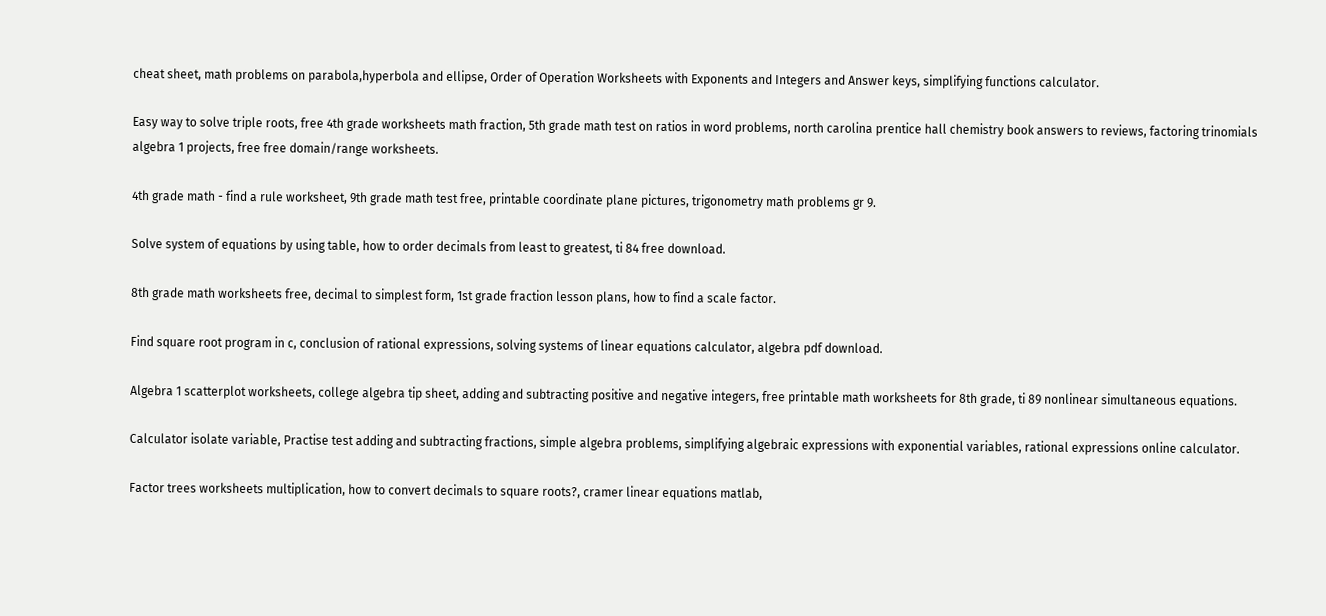cheat sheet, math problems on parabola,hyperbola and ellipse, Order of Operation Worksheets with Exponents and Integers and Answer keys, simplifying functions calculator.

Easy way to solve triple roots, free 4th grade worksheets math fraction, 5th grade math test on ratios in word problems, north carolina prentice hall chemistry book answers to reviews, factoring trinomials algebra 1 projects, free free domain/range worksheets.

4th grade math - find a rule worksheet, 9th grade math test free, printable coordinate plane pictures, trigonometry math problems gr 9.

Solve system of equations by using table, how to order decimals from least to greatest, ti 84 free download.

8th grade math worksheets free, decimal to simplest form, 1st grade fraction lesson plans, how to find a scale factor.

Find square root program in c, conclusion of rational expressions, solving systems of linear equations calculator, algebra pdf download.

Algebra 1 scatterplot worksheets, college algebra tip sheet, adding and subtracting positive and negative integers, free printable math worksheets for 8th grade, ti 89 nonlinear simultaneous equations.

Calculator isolate variable, Practise test adding and subtracting fractions, simple algebra problems, simplifying algebraic expressions with exponential variables, rational expressions online calculator.

Factor trees worksheets multiplication, how to convert decimals to square roots?, cramer linear equations matlab,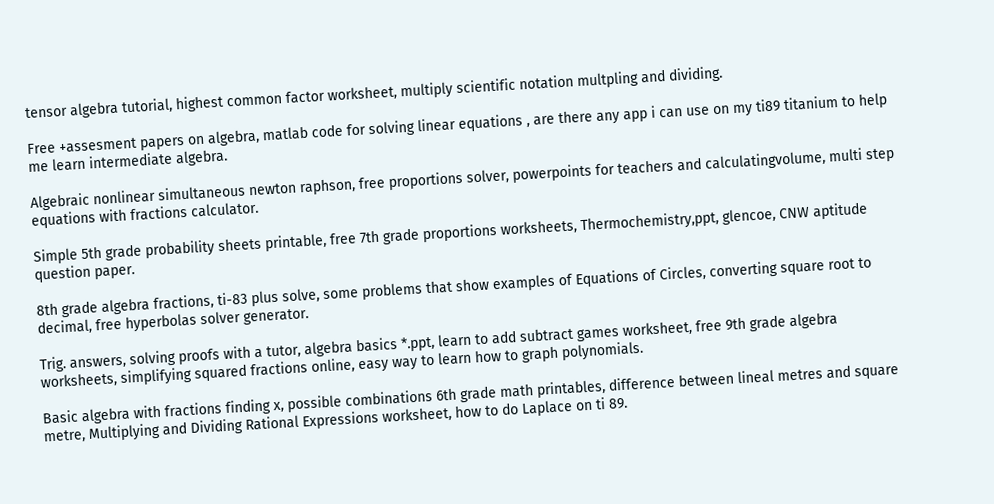tensor algebra tutorial, highest common factor worksheet, multiply scientific notation multpling and dividing.

Free +assesment papers on algebra, matlab code for solving linear equations , are there any app i can use on my ti89 titanium to help me learn intermediate algebra.

Algebraic nonlinear simultaneous newton raphson, free proportions solver, powerpoints for teachers and calculatingvolume, multi step equations with fractions calculator.

Simple 5th grade probability sheets printable, free 7th grade proportions worksheets, Thermochemistry,ppt, glencoe, CNW aptitude question paper.

8th grade algebra fractions, ti-83 plus solve, some problems that show examples of Equations of Circles, converting square root to decimal, free hyperbolas solver generator.

Trig. answers, solving proofs with a tutor, algebra basics *.ppt, learn to add subtract games worksheet, free 9th grade algebra worksheets, simplifying squared fractions online, easy way to learn how to graph polynomials.

Basic algebra with fractions finding x, possible combinations 6th grade math printables, difference between lineal metres and square metre, Multiplying and Dividing Rational Expressions worksheet, how to do Laplace on ti 89.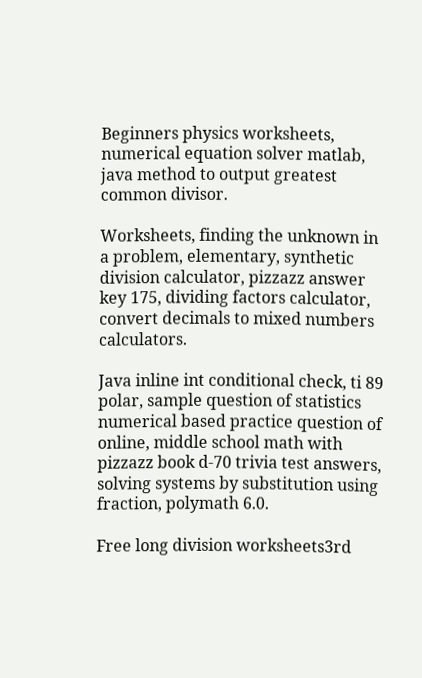Beginners physics worksheets, numerical equation solver matlab, java method to output greatest common divisor.

Worksheets, finding the unknown in a problem, elementary, synthetic division calculator, pizzazz answer key 175, dividing factors calculator, convert decimals to mixed numbers calculators.

Java inline int conditional check, ti 89 polar, sample question of statistics numerical based practice question of online, middle school math with pizzazz book d-70 trivia test answers, solving systems by substitution using fraction, polymath 6.0.

Free long division worksheets3rd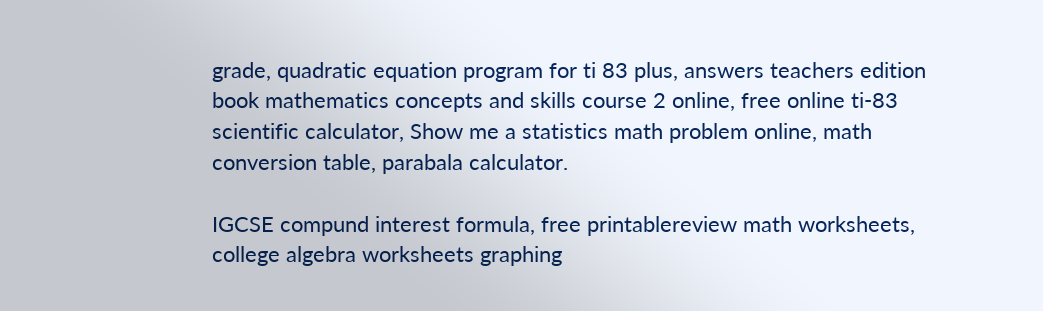grade, quadratic equation program for ti 83 plus, answers teachers edition book mathematics concepts and skills course 2 online, free online ti-83 scientific calculator, Show me a statistics math problem online, math conversion table, parabala calculator.

IGCSE compund interest formula, free printablereview math worksheets, college algebra worksheets graphing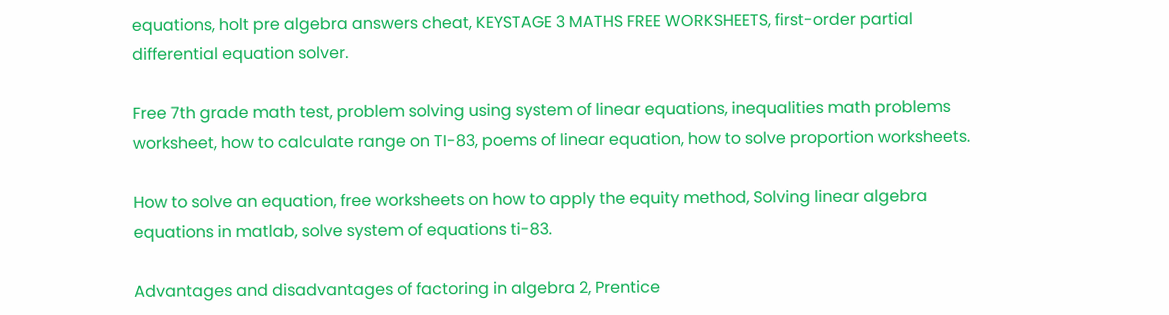equations, holt pre algebra answers cheat, KEYSTAGE 3 MATHS FREE WORKSHEETS, first-order partial differential equation solver.

Free 7th grade math test, problem solving using system of linear equations, inequalities math problems worksheet, how to calculate range on TI-83, poems of linear equation, how to solve proportion worksheets.

How to solve an equation, free worksheets on how to apply the equity method, Solving linear algebra equations in matlab, solve system of equations ti-83.

Advantages and disadvantages of factoring in algebra 2, Prentice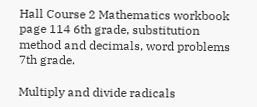Hall Course 2 Mathematics workbook page 114 6th grade, substitution method and decimals, word problems 7th grade.

Multiply and divide radicals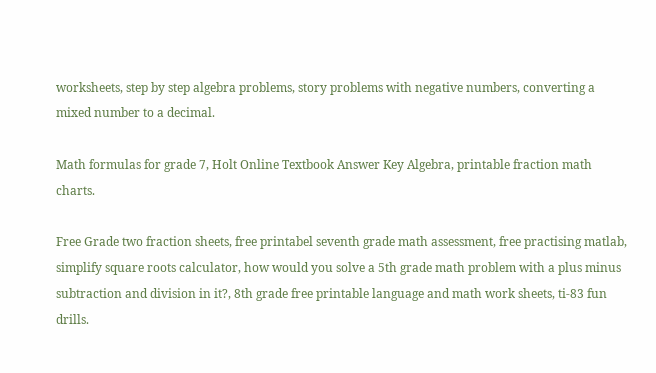worksheets, step by step algebra problems, story problems with negative numbers, converting a mixed number to a decimal.

Math formulas for grade 7, Holt Online Textbook Answer Key Algebra, printable fraction math charts.

Free Grade two fraction sheets, free printabel seventh grade math assessment, free practising matlab, simplify square roots calculator, how would you solve a 5th grade math problem with a plus minus subtraction and division in it?, 8th grade free printable language and math work sheets, ti-83 fun drills.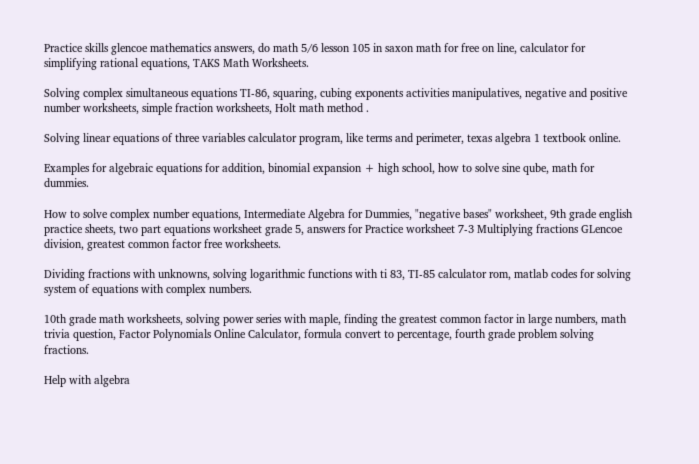Practice skills glencoe mathematics answers, do math 5/6 lesson 105 in saxon math for free on line, calculator for simplifying rational equations, TAKS Math Worksheets.

Solving complex simultaneous equations TI-86, squaring, cubing exponents activities manipulatives, negative and positive number worksheets, simple fraction worksheets, Holt math method .

Solving linear equations of three variables calculator program, like terms and perimeter, texas algebra 1 textbook online.

Examples for algebraic equations for addition, binomial expansion + high school, how to solve sine qube, math for dummies.

How to solve complex number equations, Intermediate Algebra for Dummies, "negative bases" worksheet, 9th grade english practice sheets, two part equations worksheet grade 5, answers for Practice worksheet 7-3 Multiplying fractions GLencoe division, greatest common factor free worksheets.

Dividing fractions with unknowns, solving logarithmic functions with ti 83, TI-85 calculator rom, matlab codes for solving system of equations with complex numbers.

10th grade math worksheets, solving power series with maple, finding the greatest common factor in large numbers, math trivia question, Factor Polynomials Online Calculator, formula convert to percentage, fourth grade problem solving fractions.

Help with algebra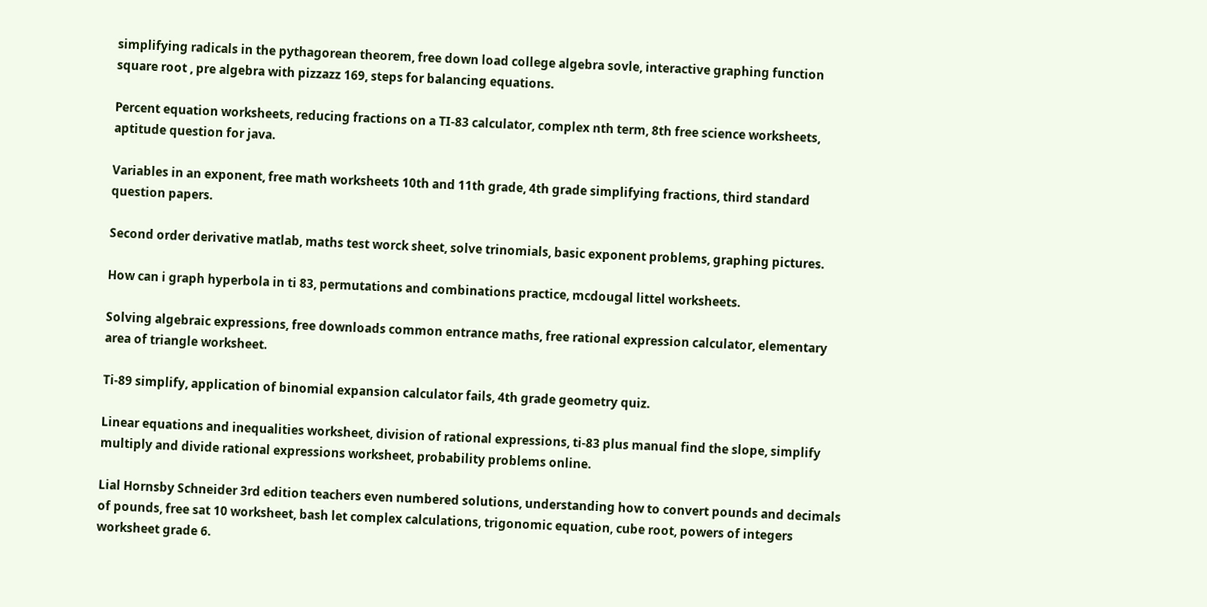simplifying radicals in the pythagorean theorem, free down load college algebra sovle, interactive graphing function square root , pre algebra with pizzazz 169, steps for balancing equations.

Percent equation worksheets, reducing fractions on a TI-83 calculator, complex nth term, 8th free science worksheets, aptitude question for java.

Variables in an exponent, free math worksheets 10th and 11th grade, 4th grade simplifying fractions, third standard question papers.

Second order derivative matlab, maths test worck sheet, solve trinomials, basic exponent problems, graphing pictures.

How can i graph hyperbola in ti 83, permutations and combinations practice, mcdougal littel worksheets.

Solving algebraic expressions, free downloads common entrance maths, free rational expression calculator, elementary area of triangle worksheet.

Ti-89 simplify, application of binomial expansion calculator fails, 4th grade geometry quiz.

Linear equations and inequalities worksheet, division of rational expressions, ti-83 plus manual find the slope, simplify multiply and divide rational expressions worksheet, probability problems online.

Lial Hornsby Schneider 3rd edition teachers even numbered solutions, understanding how to convert pounds and decimals of pounds, free sat 10 worksheet, bash let complex calculations, trigonomic equation, cube root, powers of integers worksheet grade 6.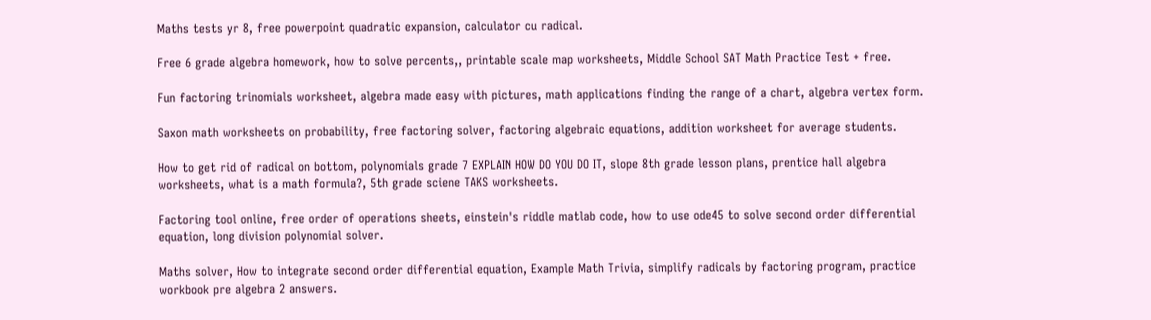Maths tests yr 8, free powerpoint quadratic expansion, calculator cu radical.

Free 6 grade algebra homework, how to solve percents,, printable scale map worksheets, Middle School SAT Math Practice Test + free.

Fun factoring trinomials worksheet, algebra made easy with pictures, math applications finding the range of a chart, algebra vertex form.

Saxon math worksheets on probability, free factoring solver, factoring algebraic equations, addition worksheet for average students.

How to get rid of radical on bottom, polynomials grade 7 EXPLAIN HOW DO YOU DO IT, slope 8th grade lesson plans, prentice hall algebra worksheets, what is a math formula?, 5th grade sciene TAKS worksheets.

Factoring tool online, free order of operations sheets, einstein's riddle matlab code, how to use ode45 to solve second order differential equation, long division polynomial solver.

Maths solver, How to integrate second order differential equation, Example Math Trivia, simplify radicals by factoring program, practice workbook pre algebra 2 answers.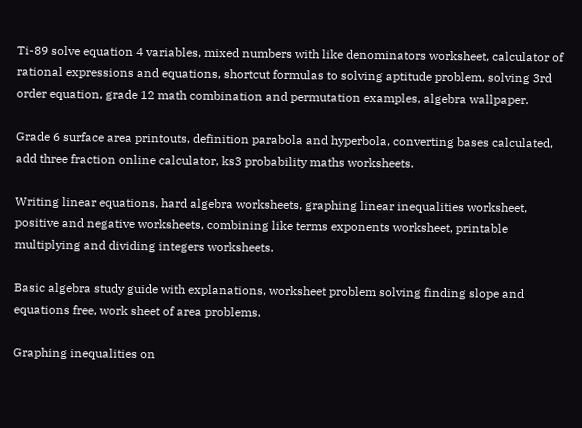Ti-89 solve equation 4 variables, mixed numbers with like denominators worksheet, calculator of rational expressions and equations, shortcut formulas to solving aptitude problem, solving 3rd order equation, grade 12 math combination and permutation examples, algebra wallpaper.

Grade 6 surface area printouts, definition parabola and hyperbola, converting bases calculated, add three fraction online calculator, ks3 probability maths worksheets.

Writing linear equations, hard algebra worksheets, graphing linear inequalities worksheet, positive and negative worksheets, combining like terms exponents worksheet, printable multiplying and dividing integers worksheets.

Basic algebra study guide with explanations, worksheet problem solving finding slope and equations free, work sheet of area problems.

Graphing inequalities on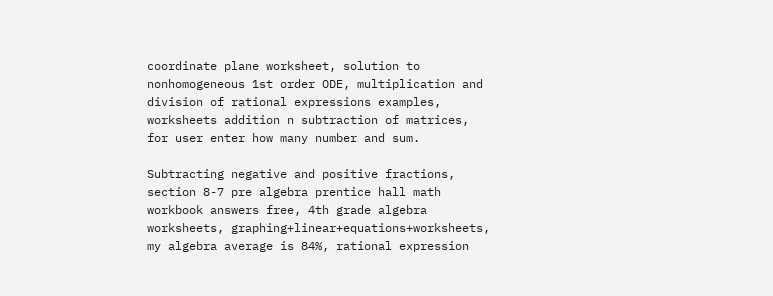coordinate plane worksheet, solution to nonhomogeneous 1st order ODE, multiplication and division of rational expressions examples, worksheets addition n subtraction of matrices, for user enter how many number and sum.

Subtracting negative and positive fractions, section 8-7 pre algebra prentice hall math workbook answers free, 4th grade algebra worksheets, graphing+linear+equations+worksheets, my algebra average is 84%, rational expression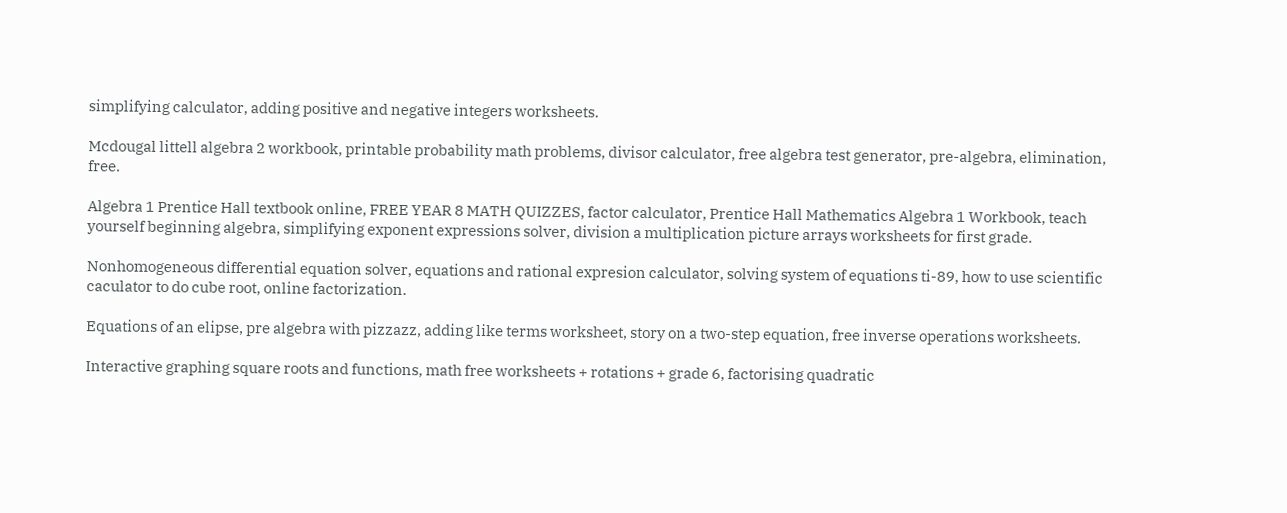simplifying calculator, adding positive and negative integers worksheets.

Mcdougal littell algebra 2 workbook, printable probability math problems, divisor calculator, free algebra test generator, pre-algebra, elimination, free.

Algebra 1 Prentice Hall textbook online, FREE YEAR 8 MATH QUIZZES, factor calculator, Prentice Hall Mathematics Algebra 1 Workbook, teach yourself beginning algebra, simplifying exponent expressions solver, division a multiplication picture arrays worksheets for first grade.

Nonhomogeneous differential equation solver, equations and rational expresion calculator, solving system of equations ti-89, how to use scientific caculator to do cube root, online factorization.

Equations of an elipse, pre algebra with pizzazz, adding like terms worksheet, story on a two-step equation, free inverse operations worksheets.

Interactive graphing square roots and functions, math free worksheets + rotations + grade 6, factorising quadratic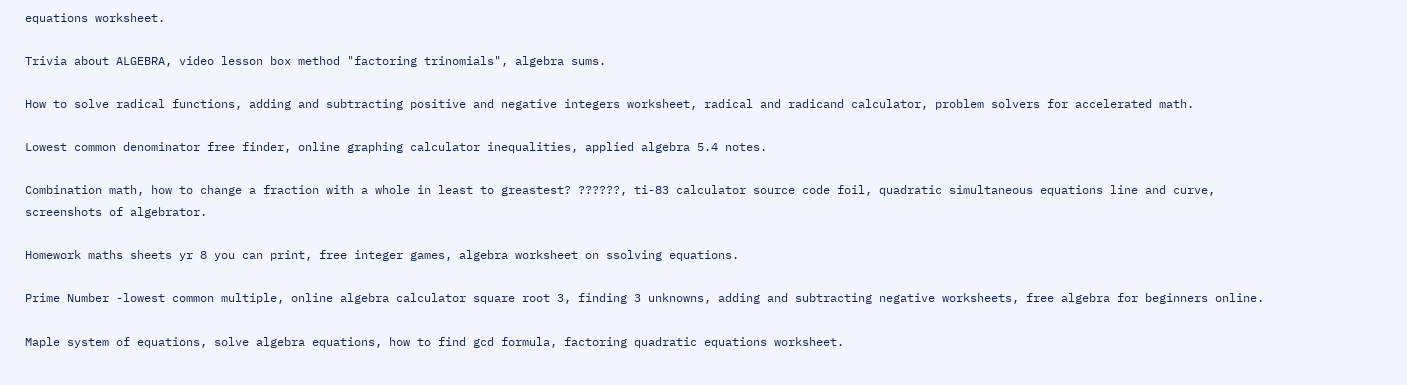equations worksheet.

Trivia about ALGEBRA, video lesson box method "factoring trinomials", algebra sums.

How to solve radical functions, adding and subtracting positive and negative integers worksheet, radical and radicand calculator, problem solvers for accelerated math.

Lowest common denominator free finder, online graphing calculator inequalities, applied algebra 5.4 notes.

Combination math, how to change a fraction with a whole in least to greastest? ??????, ti-83 calculator source code foil, quadratic simultaneous equations line and curve, screenshots of algebrator.

Homework maths sheets yr 8 you can print, free integer games, algebra worksheet on ssolving equations.

Prime Number -lowest common multiple, online algebra calculator square root 3, finding 3 unknowns, adding and subtracting negative worksheets, free algebra for beginners online.

Maple system of equations, solve algebra equations, how to find gcd formula, factoring quadratic equations worksheet.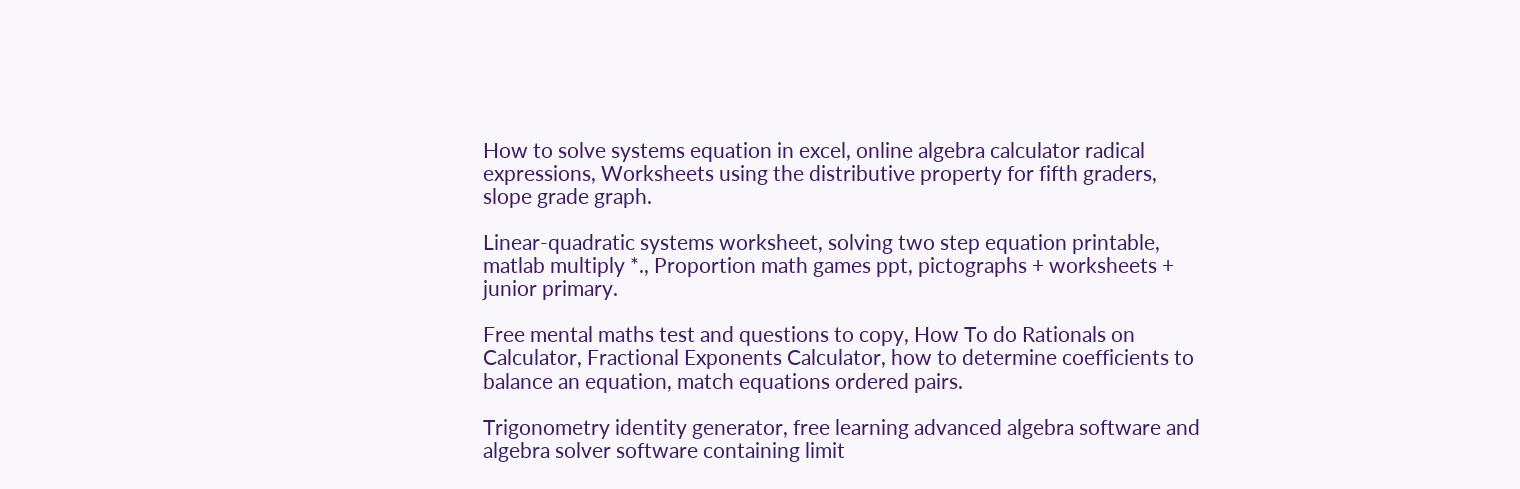How to solve systems equation in excel, online algebra calculator radical expressions, Worksheets using the distributive property for fifth graders, slope grade graph.

Linear-quadratic systems worksheet, solving two step equation printable, matlab multiply *., Proportion math games ppt, pictographs + worksheets + junior primary.

Free mental maths test and questions to copy, How To do Rationals on Calculator, Fractional Exponents Calculator, how to determine coefficients to balance an equation, match equations ordered pairs.

Trigonometry identity generator, free learning advanced algebra software and algebra solver software containing limit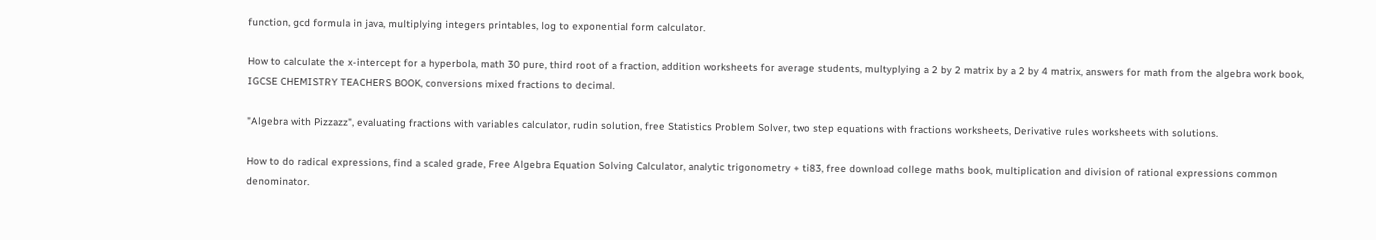function, gcd formula in java, multiplying integers printables, log to exponential form calculator.

How to calculate the x-intercept for a hyperbola, math 30 pure, third root of a fraction, addition worksheets for average students, multyplying a 2 by 2 matrix by a 2 by 4 matrix, answers for math from the algebra work book, IGCSE CHEMISTRY TEACHERS BOOK, conversions mixed fractions to decimal.

"Algebra with Pizzazz", evaluating fractions with variables calculator, rudin solution, free Statistics Problem Solver, two step equations with fractions worksheets, Derivative rules worksheets with solutions.

How to do radical expressions, find a scaled grade, Free Algebra Equation Solving Calculator, analytic trigonometry + ti83, free download college maths book, multiplication and division of rational expressions common denominator.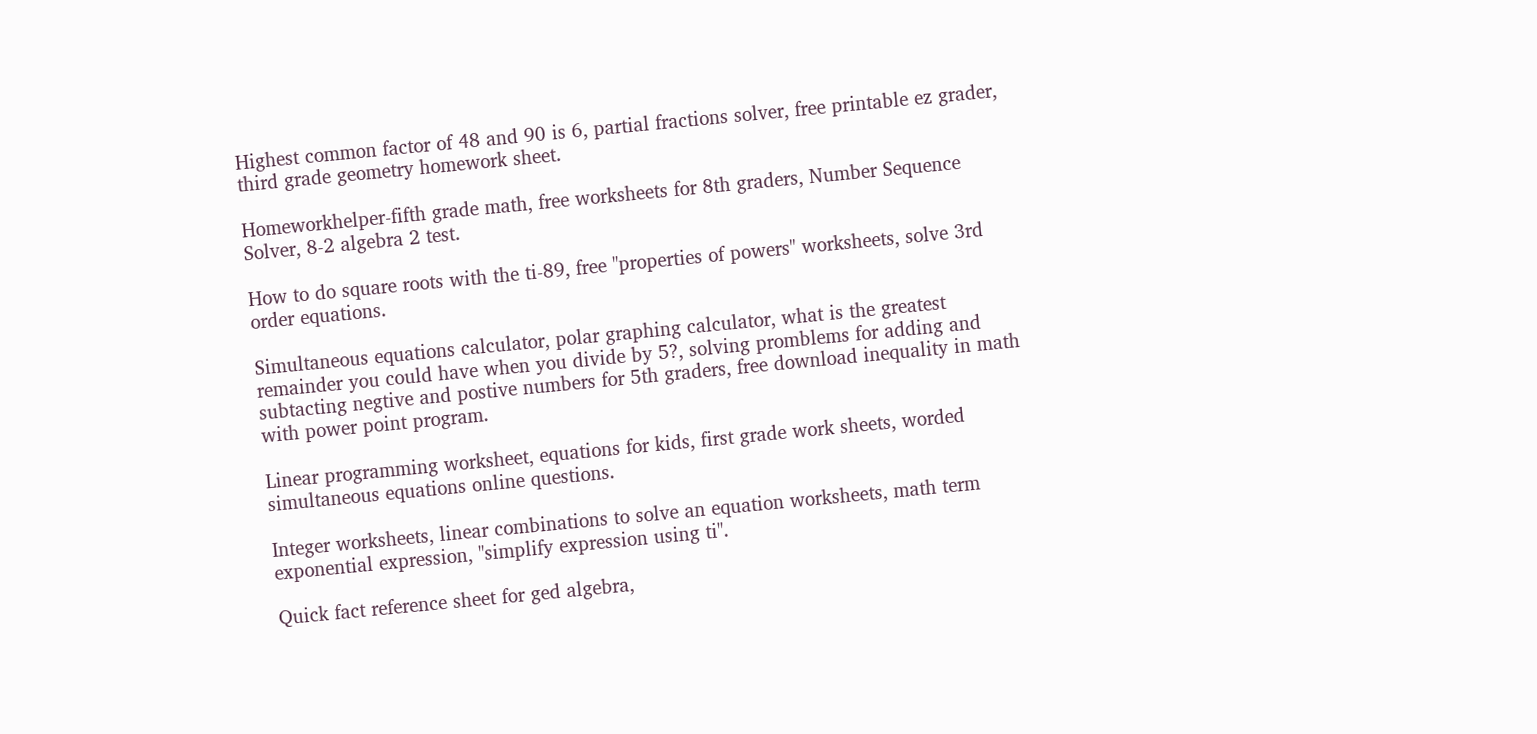Highest common factor of 48 and 90 is 6, partial fractions solver, free printable ez grader, third grade geometry homework sheet.

Homeworkhelper-fifth grade math, free worksheets for 8th graders, Number Sequence Solver, 8-2 algebra 2 test.

How to do square roots with the ti-89, free "properties of powers" worksheets, solve 3rd order equations.

Simultaneous equations calculator, polar graphing calculator, what is the greatest remainder you could have when you divide by 5?, solving promblems for adding and subtacting negtive and postive numbers for 5th graders, free download inequality in math with power point program.

Linear programming worksheet, equations for kids, first grade work sheets, worded simultaneous equations online questions.

Integer worksheets, linear combinations to solve an equation worksheets, math term exponential expression, "simplify expression using ti".

Quick fact reference sheet for ged algebra,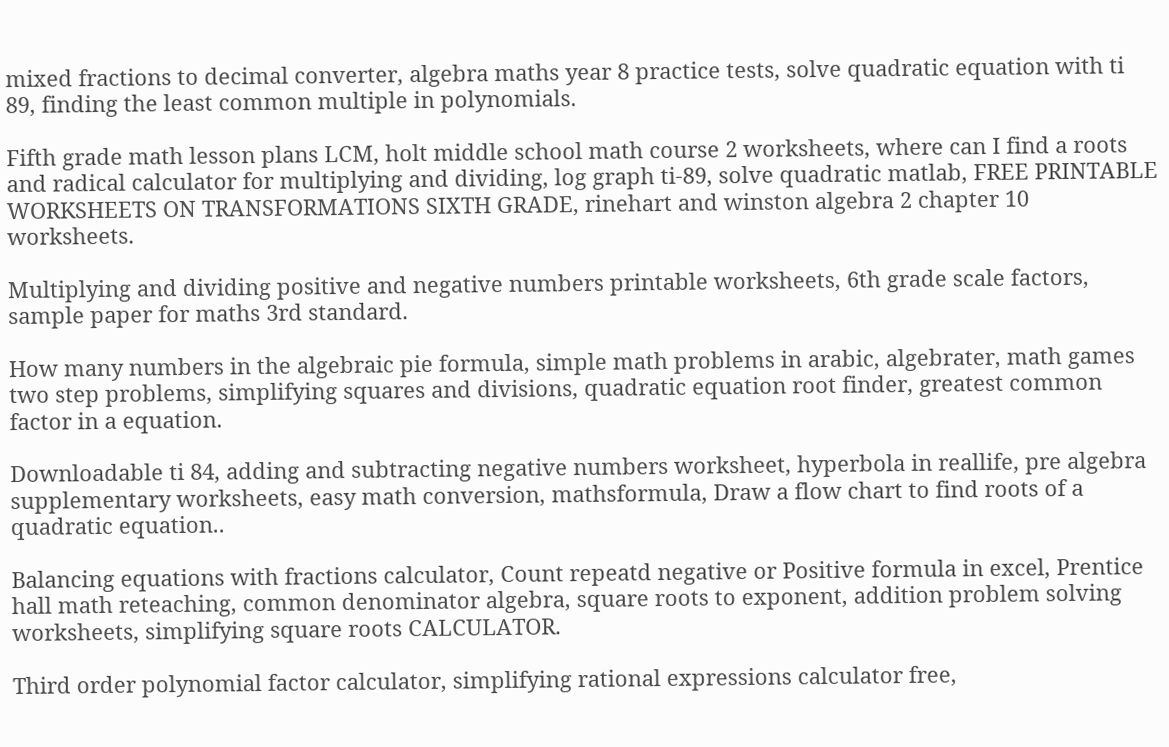mixed fractions to decimal converter, algebra maths year 8 practice tests, solve quadratic equation with ti 89, finding the least common multiple in polynomials.

Fifth grade math lesson plans LCM, holt middle school math course 2 worksheets, where can I find a roots and radical calculator for multiplying and dividing, log graph ti-89, solve quadratic matlab, FREE PRINTABLE WORKSHEETS ON TRANSFORMATIONS SIXTH GRADE, rinehart and winston algebra 2 chapter 10 worksheets.

Multiplying and dividing positive and negative numbers printable worksheets, 6th grade scale factors, sample paper for maths 3rd standard.

How many numbers in the algebraic pie formula, simple math problems in arabic, algebrater, math games two step problems, simplifying squares and divisions, quadratic equation root finder, greatest common factor in a equation.

Downloadable ti 84, adding and subtracting negative numbers worksheet, hyperbola in reallife, pre algebra supplementary worksheets, easy math conversion, mathsformula, Draw a flow chart to find roots of a quadratic equation..

Balancing equations with fractions calculator, Count repeatd negative or Positive formula in excel, Prentice hall math reteaching, common denominator algebra, square roots to exponent, addition problem solving worksheets, simplifying square roots CALCULATOR.

Third order polynomial factor calculator, simplifying rational expressions calculator free,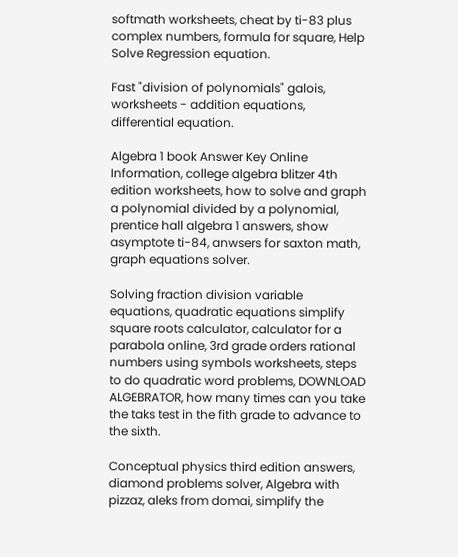softmath worksheets, cheat by ti-83 plus complex numbers, formula for square, Help Solve Regression equation.

Fast "division of polynomials" galois, worksheets - addition equations, differential equation.

Algebra 1 book Answer Key Online Information, college algebra blitzer 4th edition worksheets, how to solve and graph a polynomial divided by a polynomial, prentice hall algebra 1 answers, show asymptote ti-84, anwsers for saxton math, graph equations solver.

Solving fraction division variable equations, quadratic equations simplify square roots calculator, calculator for a parabola online, 3rd grade orders rational numbers using symbols worksheets, steps to do quadratic word problems, DOWNLOAD ALGEBRATOR, how many times can you take the taks test in the fith grade to advance to the sixth.

Conceptual physics third edition answers, diamond problems solver, Algebra with pizzaz, aleks from domai, simplify the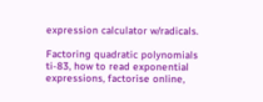expression calculator w/radicals.

Factoring quadratic polynomials ti-83, how to read exponential expressions, factorise online,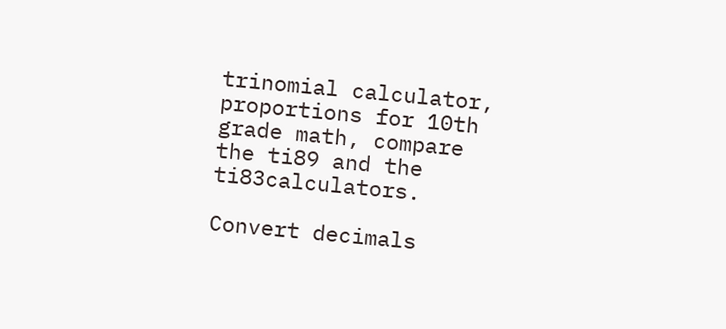trinomial calculator, proportions for 10th grade math, compare the ti89 and the ti83calculators.

Convert decimals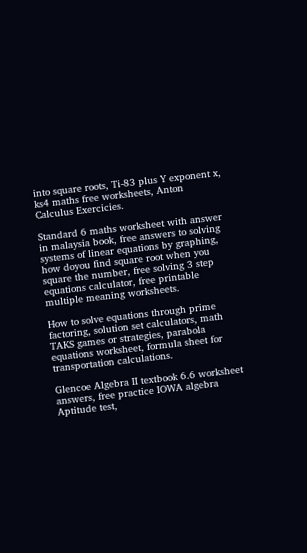into square roots, Ti-83 plus Y exponent x, ks4 maths free worksheets, Anton Calculus Exercicies.

Standard 6 maths worksheet with answer in malaysia book, free answers to solving systems of linear equations by graphing, how doyou find square root when you square the number, free solving 3 step equations calculator, free printable multiple meaning worksheets.

How to solve equations through prime factoring, solution set calculators, math TAKS games or strategies, parabola equations worksheet, formula sheet for transportation calculations.

Glencoe Algebra II textbook 6.6 worksheet answers, free practice IOWA algebra Aptitude test,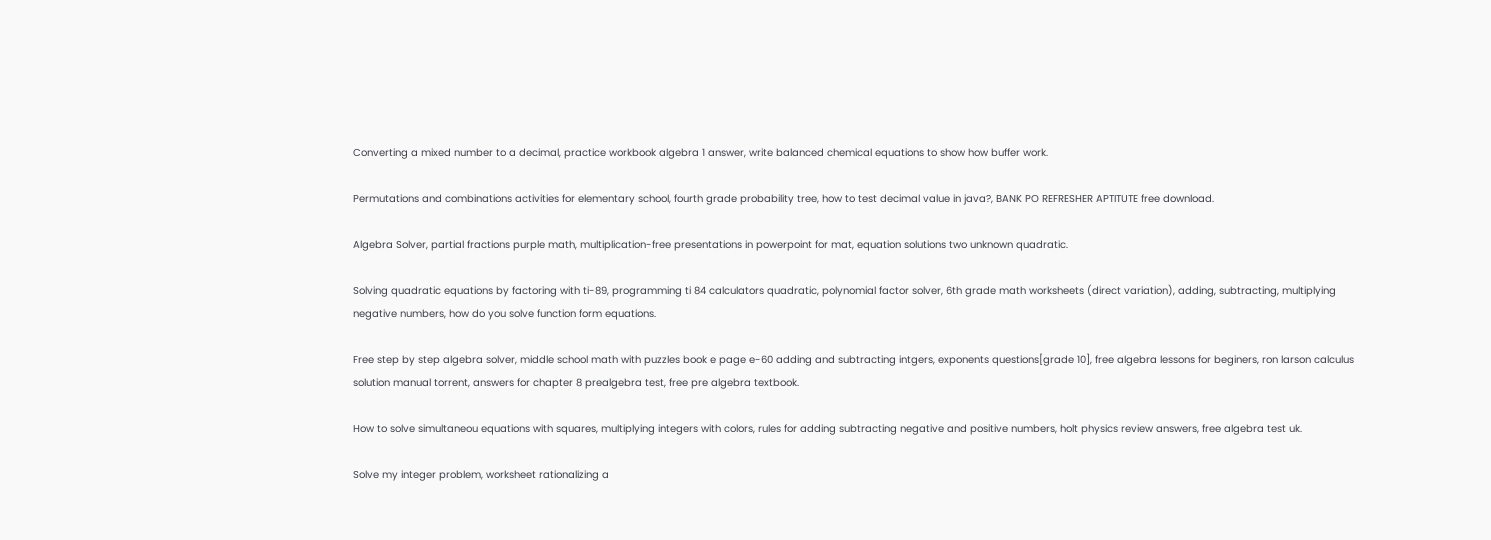Converting a mixed number to a decimal, practice workbook algebra 1 answer, write balanced chemical equations to show how buffer work.

Permutations and combinations activities for elementary school, fourth grade probability tree, how to test decimal value in java?, BANK PO REFRESHER APTITUTE free download.

Algebra Solver, partial fractions purple math, multiplication-free presentations in powerpoint for mat, equation solutions two unknown quadratic.

Solving quadratic equations by factoring with ti-89, programming ti 84 calculators quadratic, polynomial factor solver, 6th grade math worksheets (direct variation), adding, subtracting, multiplying negative numbers, how do you solve function form equations.

Free step by step algebra solver, middle school math with puzzles book e page e-60 adding and subtracting intgers, exponents questions[grade 10], free algebra lessons for beginers, ron larson calculus solution manual torrent, answers for chapter 8 prealgebra test, free pre algebra textbook.

How to solve simultaneou equations with squares, multiplying integers with colors, rules for adding subtracting negative and positive numbers, holt physics review answers, free algebra test uk.

Solve my integer problem, worksheet rationalizing a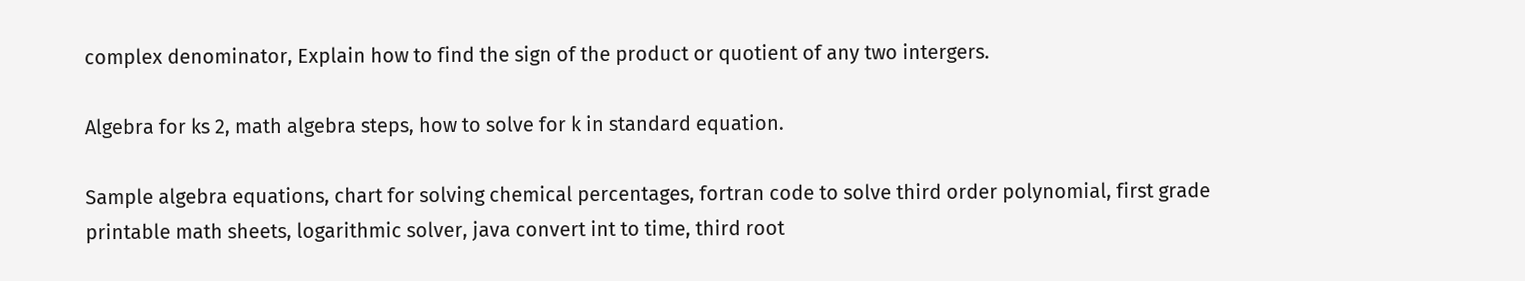complex denominator, Explain how to find the sign of the product or quotient of any two intergers.

Algebra for ks 2, math algebra steps, how to solve for k in standard equation.

Sample algebra equations, chart for solving chemical percentages, fortran code to solve third order polynomial, first grade printable math sheets, logarithmic solver, java convert int to time, third root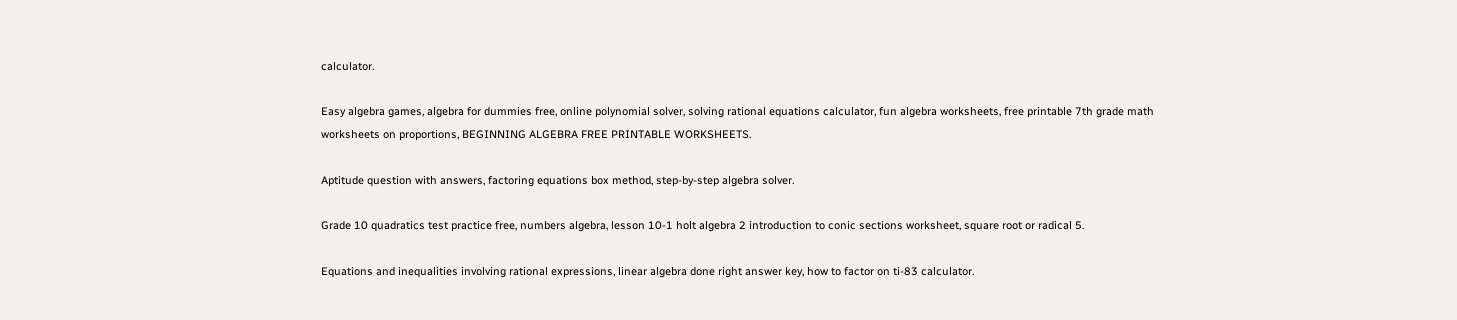calculator.

Easy algebra games, algebra for dummies free, online polynomial solver, solving rational equations calculator, fun algebra worksheets, free printable 7th grade math worksheets on proportions, BEGINNING ALGEBRA FREE PRINTABLE WORKSHEETS.

Aptitude question with answers, factoring equations box method, step-by-step algebra solver.

Grade 10 quadratics test practice free, numbers algebra, lesson 10-1 holt algebra 2 introduction to conic sections worksheet, square root or radical 5.

Equations and inequalities involving rational expressions, linear algebra done right answer key, how to factor on ti-83 calculator.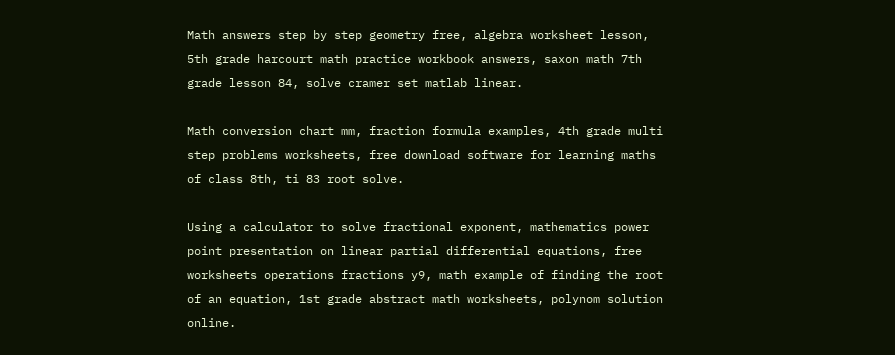Math answers step by step geometry free, algebra worksheet lesson, 5th grade harcourt math practice workbook answers, saxon math 7th grade lesson 84, solve cramer set matlab linear.

Math conversion chart mm, fraction formula examples, 4th grade multi step problems worksheets, free download software for learning maths of class 8th, ti 83 root solve.

Using a calculator to solve fractional exponent, mathematics power point presentation on linear partial differential equations, free worksheets operations fractions y9, math example of finding the root of an equation, 1st grade abstract math worksheets, polynom solution online.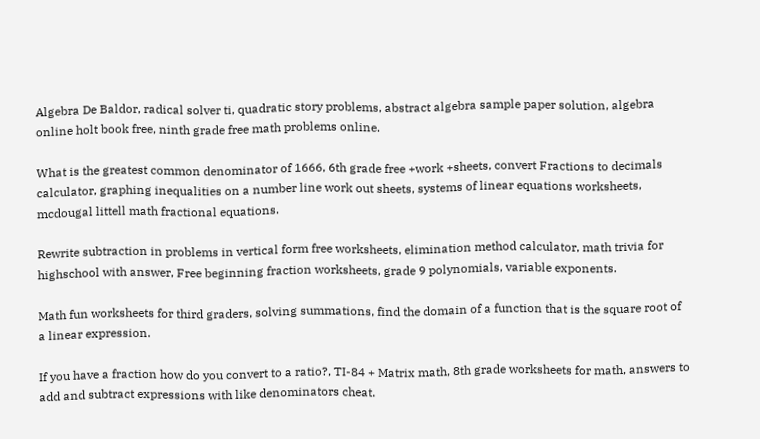Algebra De Baldor, radical solver ti, quadratic story problems, abstract algebra sample paper solution, algebra online holt book free, ninth grade free math problems online.

What is the greatest common denominator of 1666, 6th grade free +work +sheets, convert Fractions to decimals calculator, graphing inequalities on a number line work out sheets, systems of linear equations worksheets, mcdougal littell math fractional equations.

Rewrite subtraction in problems in vertical form free worksheets, elimination method calculator, math trivia for highschool with answer, Free beginning fraction worksheets, grade 9 polynomials, variable exponents.

Math fun worksheets for third graders, solving summations, find the domain of a function that is the square root of a linear expression.

If you have a fraction how do you convert to a ratio?, TI-84 + Matrix math, 8th grade worksheets for math, answers to add and subtract expressions with like denominators cheat.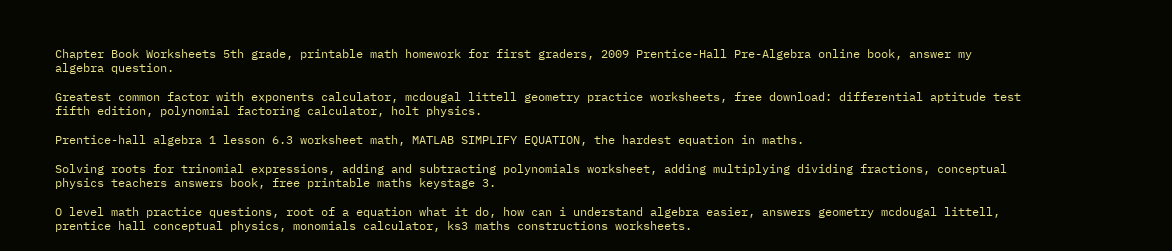Chapter Book Worksheets 5th grade, printable math homework for first graders, 2009 Prentice-Hall Pre-Algebra online book, answer my algebra question.

Greatest common factor with exponents calculator, mcdougal littell geometry practice worksheets, free download: differential aptitude test fifth edition, polynomial factoring calculator, holt physics.

Prentice-hall algebra 1 lesson 6.3 worksheet math, MATLAB SIMPLIFY EQUATION, the hardest equation in maths.

Solving roots for trinomial expressions, adding and subtracting polynomials worksheet, adding multiplying dividing fractions, conceptual physics teachers answers book, free printable maths keystage 3.

O level math practice questions, root of a equation what it do, how can i understand algebra easier, answers geometry mcdougal littell, prentice hall conceptual physics, monomials calculator, ks3 maths constructions worksheets.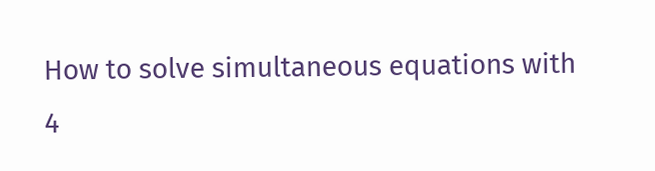How to solve simultaneous equations with 4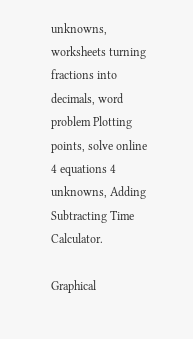unknowns, worksheets turning fractions into decimals, word problem Plotting points, solve online 4 equations 4 unknowns, Adding Subtracting Time Calculator.

Graphical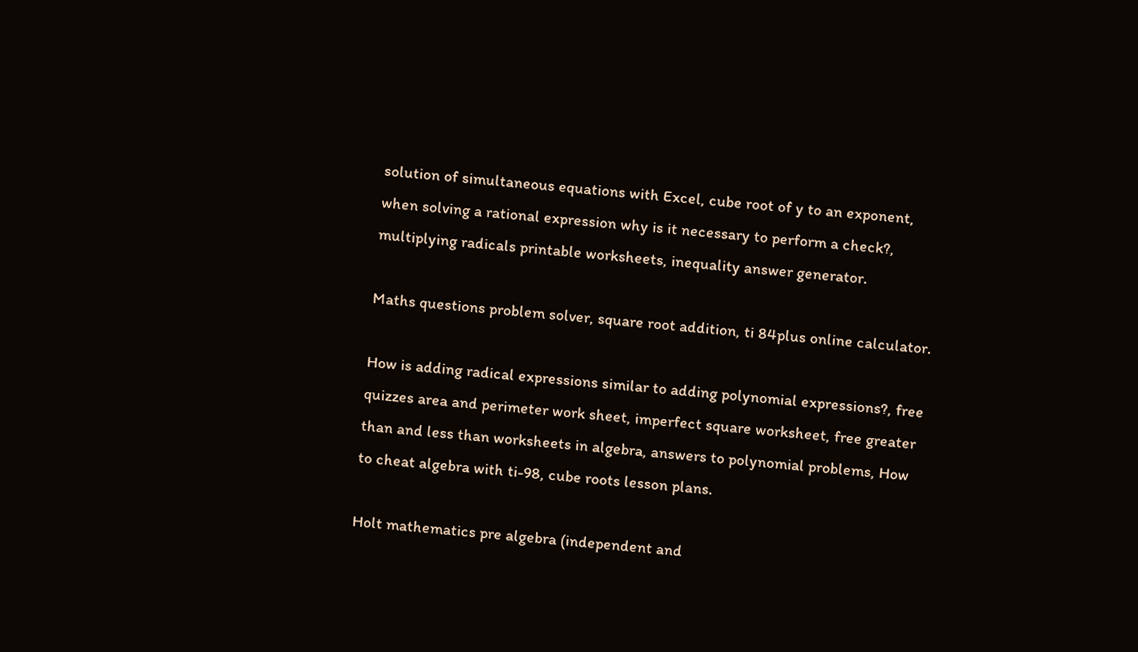solution of simultaneous equations with Excel, cube root of y to an exponent, when solving a rational expression why is it necessary to perform a check?, multiplying radicals printable worksheets, inequality answer generator.

Maths questions problem solver, square root addition, ti 84plus online calculator.

How is adding radical expressions similar to adding polynomial expressions?, free quizzes area and perimeter work sheet, imperfect square worksheet, free greater than and less than worksheets in algebra, answers to polynomial problems, How to cheat algebra with ti-98, cube roots lesson plans.

Holt mathematics pre algebra (independent and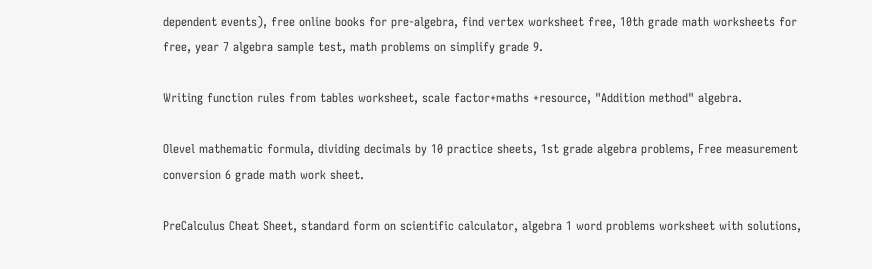dependent events), free online books for pre-algebra, find vertex worksheet free, 10th grade math worksheets for free, year 7 algebra sample test, math problems on simplify grade 9.

Writing function rules from tables worksheet, scale factor+maths +resource, "Addition method" algebra.

Olevel mathematic formula, dividing decimals by 10 practice sheets, 1st grade algebra problems, Free measurement conversion 6 grade math work sheet.

PreCalculus Cheat Sheet, standard form on scientific calculator, algebra 1 word problems worksheet with solutions,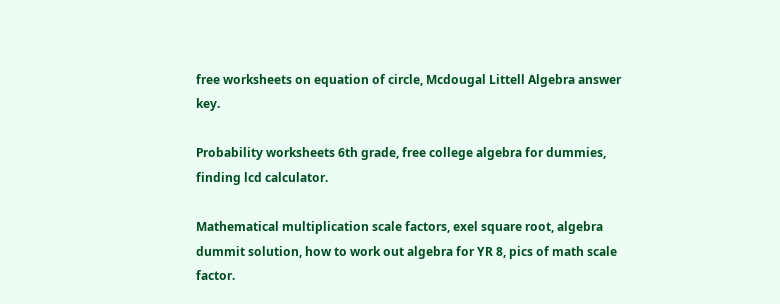free worksheets on equation of circle, Mcdougal Littell Algebra answer key.

Probability worksheets 6th grade, free college algebra for dummies, finding lcd calculator.

Mathematical multiplication scale factors, exel square root, algebra dummit solution, how to work out algebra for YR 8, pics of math scale factor.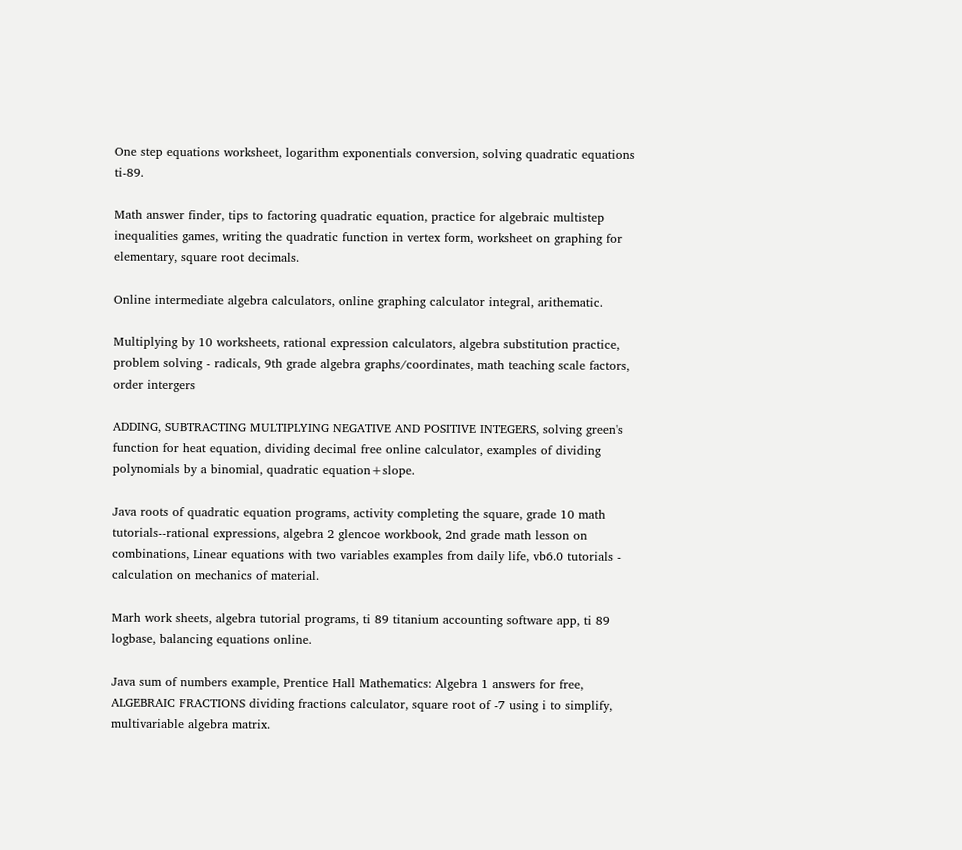One step equations worksheet, logarithm exponentials conversion, solving quadratic equations ti-89.

Math answer finder, tips to factoring quadratic equation, practice for algebraic multistep inequalities games, writing the quadratic function in vertex form, worksheet on graphing for elementary, square root decimals.

Online intermediate algebra calculators, online graphing calculator integral, arithematic.

Multiplying by 10 worksheets, rational expression calculators, algebra substitution practice, problem solving - radicals, 9th grade algebra graphs/coordinates, math teaching scale factors, order intergers

ADDING, SUBTRACTING MULTIPLYING NEGATIVE AND POSITIVE INTEGERS, solving green's function for heat equation, dividing decimal free online calculator, examples of dividing polynomials by a binomial, quadratic equation+slope.

Java roots of quadratic equation programs, activity completing the square, grade 10 math tutorials--rational expressions, algebra 2 glencoe workbook, 2nd grade math lesson on combinations, Linear equations with two variables examples from daily life, vb6.0 tutorials - calculation on mechanics of material.

Marh work sheets, algebra tutorial programs, ti 89 titanium accounting software app, ti 89 logbase, balancing equations online.

Java sum of numbers example, Prentice Hall Mathematics: Algebra 1 answers for free, ALGEBRAIC FRACTIONS dividing fractions calculator, square root of -7 using i to simplify, multivariable algebra matrix.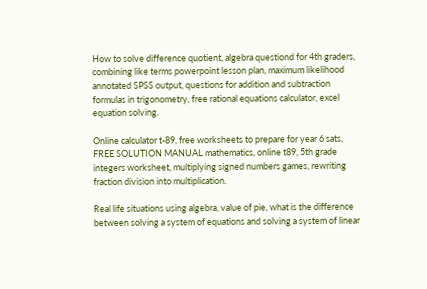How to solve difference quotient, algebra questiond for 4th graders, combining like terms powerpoint lesson plan, maximum likelihood annotated SPSS output, questions for addition and subtraction formulas in trigonometry, free rational equations calculator, excel equation solving.

Online calculator t-89, free worksheets to prepare for year 6 sats, FREE SOLUTION MANUAL mathematics, online t89, 5th grade integers worksheet, multiplying signed numbers games, rewriting fraction division into multiplication.

Real life situations using algebra, value of pie, what is the difference between solving a system of equations and solving a system of linear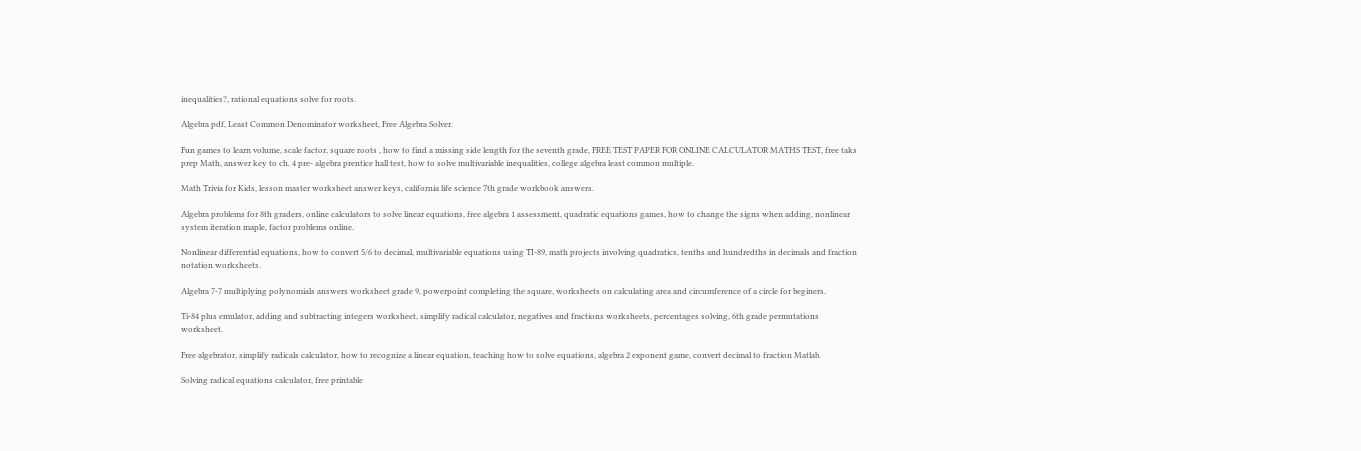inequalities?, rational equations solve for roots.

Algebra pdf, Least Common Denominator worksheet, Free Algebra Solver.

Fun games to learn volume, scale factor, square roots , how to find a missing side length for the seventh grade, FREE TEST PAPER FOR ONLINE CALCULATOR MATHS TEST, free taks prep Math, answer key to ch. 4 pre- algebra prentice hall test, how to solve multivariable inequalities, college algebra least common multiple.

Math Trivia for Kids, lesson master worksheet answer keys, california life science 7th grade workbook answers.

Algebra problems for 8th graders, online calculators to solve linear equations, free algebra 1 assessment, quadratic equations games, how to change the signs when adding, nonlinear system iteration maple, factor problems online.

Nonlinear differential equations, how to convert 5/6 to decimal, multivariable equations using TI-89, math projects involving quadratics, tenths and hundredths in decimals and fraction notation worksheets.

Algebra 7-7 multiplying polynomials answers worksheet grade 9, powerpoint completing the square, worksheets on calculating area and circumference of a circle for beginers.

Ti-84 plus emulator, adding and subtracting integers worksheet, simplify radical calculator, negatives and fractions worksheets, percentages solving, 6th grade permutations worksheet.

Free algebrator, simplify radicals calculator, how to recognize a linear equation, teaching how to solve equations, algebra 2 exponent game, convert decimal to fraction Matlab.

Solving radical equations calculator, free printable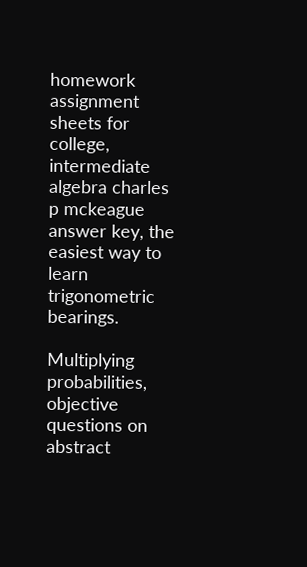homework assignment sheets for college, intermediate algebra charles p mckeague answer key, the easiest way to learn trigonometric bearings.

Multiplying probabilities, objective questions on abstract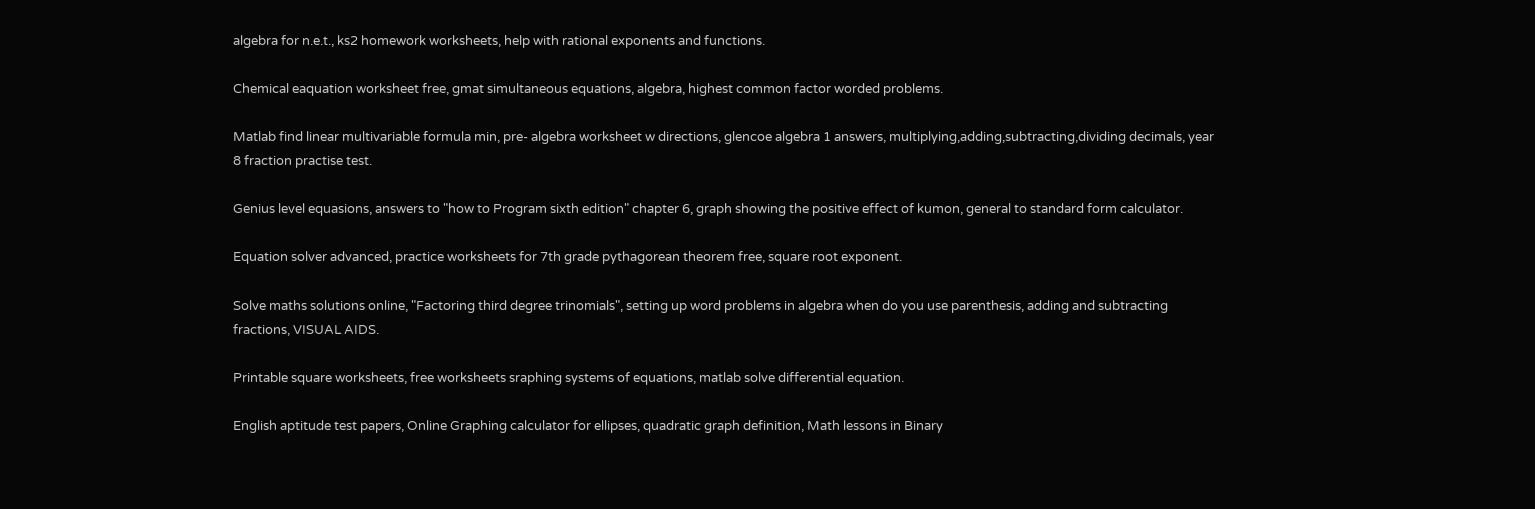algebra for n.e.t., ks2 homework worksheets, help with rational exponents and functions.

Chemical eaquation worksheet free, gmat simultaneous equations, algebra, highest common factor worded problems.

Matlab find linear multivariable formula min, pre- algebra worksheet w directions, glencoe algebra 1 answers, multiplying,adding,subtracting,dividing decimals, year 8 fraction practise test.

Genius level equasions, answers to "how to Program sixth edition" chapter 6, graph showing the positive effect of kumon, general to standard form calculator.

Equation solver advanced, practice worksheets for 7th grade pythagorean theorem free, square root exponent.

Solve maths solutions online, "Factoring third degree trinomials", setting up word problems in algebra when do you use parenthesis, adding and subtracting fractions, VISUAL AIDS.

Printable square worksheets, free worksheets sraphing systems of equations, matlab solve differential equation.

English aptitude test papers, Online Graphing calculator for ellipses, quadratic graph definition, Math lessons in Binary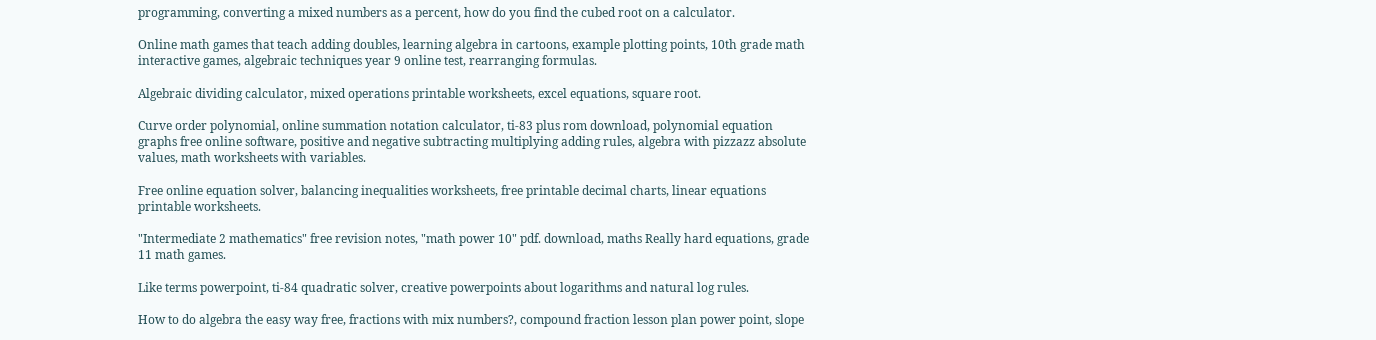programming, converting a mixed numbers as a percent, how do you find the cubed root on a calculator.

Online math games that teach adding doubles, learning algebra in cartoons, example plotting points, 10th grade math interactive games, algebraic techniques year 9 online test, rearranging formulas.

Algebraic dividing calculator, mixed operations printable worksheets, excel equations, square root.

Curve order polynomial, online summation notation calculator, ti-83 plus rom download, polynomial equation graphs free online software, positive and negative subtracting multiplying adding rules, algebra with pizzazz absolute values, math worksheets with variables.

Free online equation solver, balancing inequalities worksheets, free printable decimal charts, linear equations printable worksheets.

"Intermediate 2 mathematics" free revision notes, "math power 10" pdf. download, maths Really hard equations, grade 11 math games.

Like terms powerpoint, ti-84 quadratic solver, creative powerpoints about logarithms and natural log rules.

How to do algebra the easy way free, fractions with mix numbers?, compound fraction lesson plan power point, slope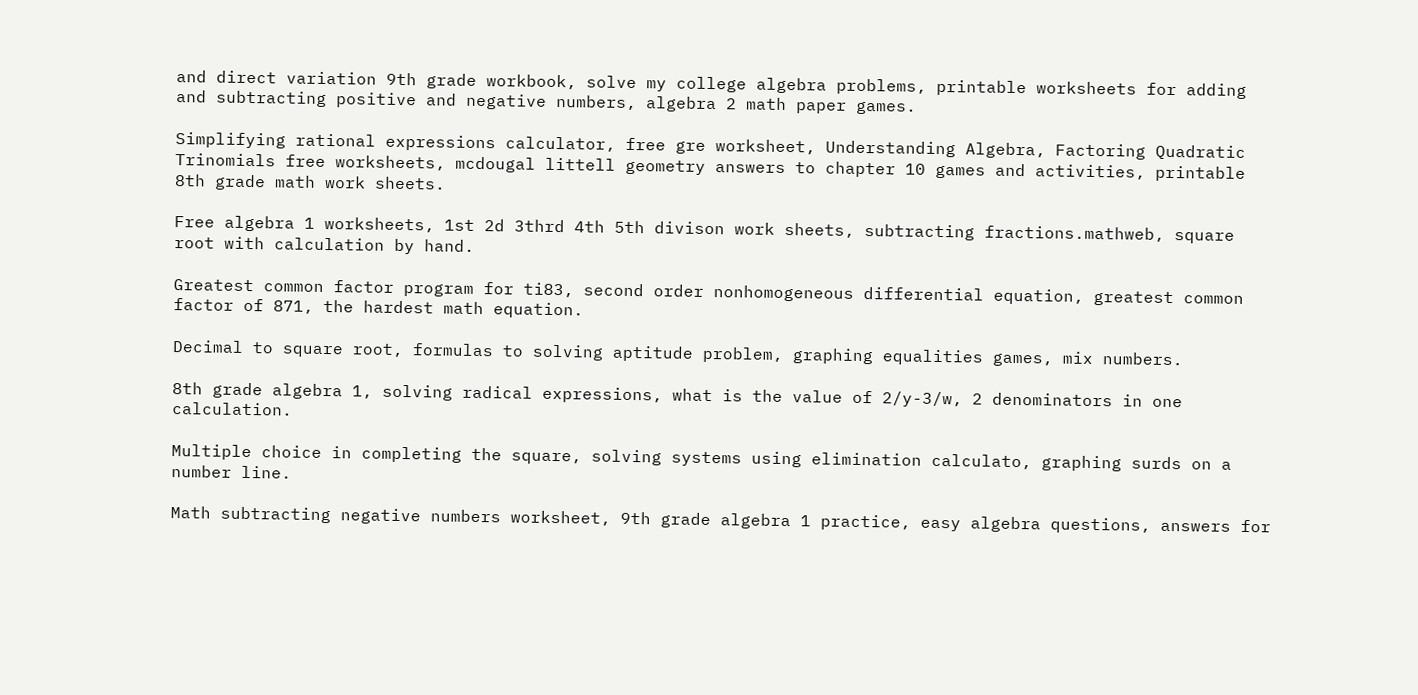and direct variation 9th grade workbook, solve my college algebra problems, printable worksheets for adding and subtracting positive and negative numbers, algebra 2 math paper games.

Simplifying rational expressions calculator, free gre worksheet, Understanding Algebra, Factoring Quadratic Trinomials free worksheets, mcdougal littell geometry answers to chapter 10 games and activities, printable 8th grade math work sheets.

Free algebra 1 worksheets, 1st 2d 3thrd 4th 5th divison work sheets, subtracting fractions.mathweb, square root with calculation by hand.

Greatest common factor program for ti83, second order nonhomogeneous differential equation, greatest common factor of 871, the hardest math equation.

Decimal to square root, formulas to solving aptitude problem, graphing equalities games, mix numbers.

8th grade algebra 1, solving radical expressions, what is the value of 2/y-3/w, 2 denominators in one calculation.

Multiple choice in completing the square, solving systems using elimination calculato, graphing surds on a number line.

Math subtracting negative numbers worksheet, 9th grade algebra 1 practice, easy algebra questions, answers for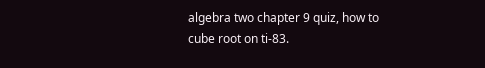algebra two chapter 9 quiz, how to cube root on ti-83.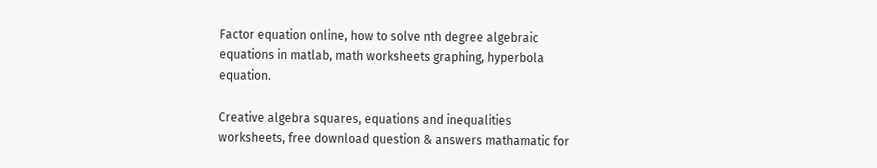Factor equation online, how to solve nth degree algebraic equations in matlab, math worksheets graphing, hyperbola equation.

Creative algebra squares, equations and inequalities worksheets, free download question & answers mathamatic for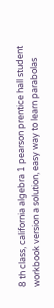8 th class, california algebra 1 pearson prentice hall student workbook version a solution, easy way to learn parabolas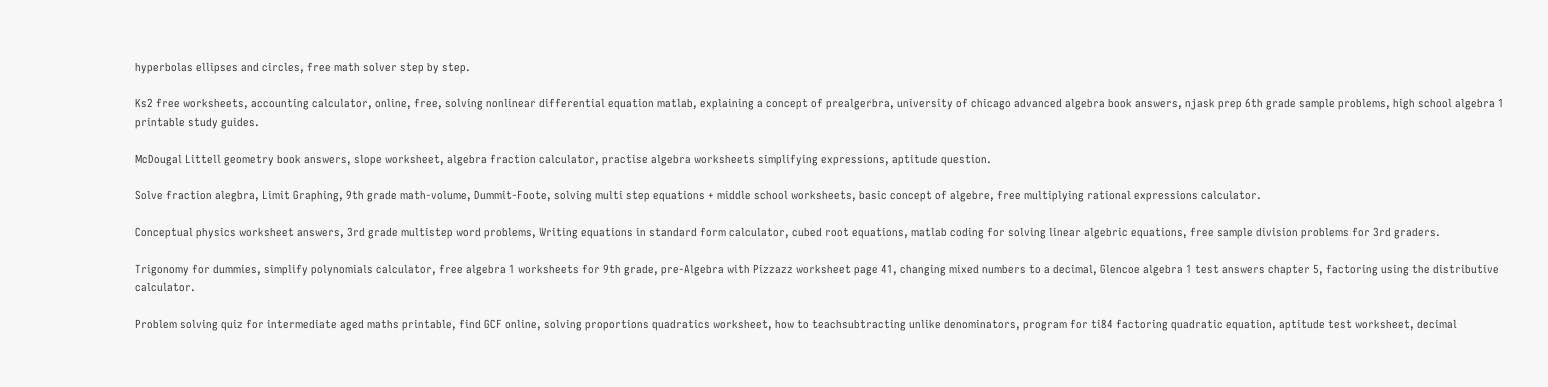hyperbolas ellipses and circles, free math solver step by step.

Ks2 free worksheets, accounting calculator, online, free, solving nonlinear differential equation matlab, explaining a concept of prealgerbra, university of chicago advanced algebra book answers, njask prep 6th grade sample problems, high school algebra 1 printable study guides.

McDougal Littell geometry book answers, slope worksheet, algebra fraction calculator, practise algebra worksheets simplifying expressions, aptitude question.

Solve fraction alegbra, Limit Graphing, 9th grade math-volume, Dummit-Foote, solving multi step equations + middle school worksheets, basic concept of algebre, free multiplying rational expressions calculator.

Conceptual physics worksheet answers, 3rd grade multistep word problems, Writing equations in standard form calculator, cubed root equations, matlab coding for solving linear algebric equations, free sample division problems for 3rd graders.

Trigonomy for dummies, simplify polynomials calculator, free algebra 1 worksheets for 9th grade, pre-Algebra with Pizzazz worksheet page 41, changing mixed numbers to a decimal, Glencoe algebra 1 test answers chapter 5, factoring using the distributive calculator.

Problem solving quiz for intermediate aged maths printable, find GCF online, solving proportions quadratics worksheet, how to teachsubtracting unlike denominators, program for ti84 factoring quadratic equation, aptitude test worksheet, decimal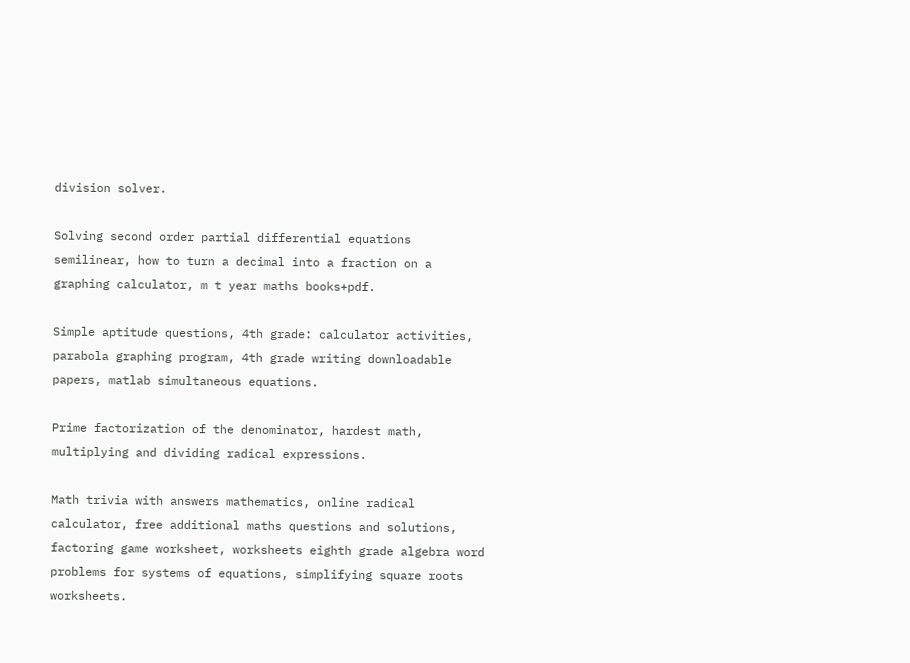division solver.

Solving second order partial differential equations semilinear, how to turn a decimal into a fraction on a graphing calculator, m t year maths books+pdf.

Simple aptitude questions, 4th grade: calculator activities, parabola graphing program, 4th grade writing downloadable papers, matlab simultaneous equations.

Prime factorization of the denominator, hardest math, multiplying and dividing radical expressions.

Math trivia with answers mathematics, online radical calculator, free additional maths questions and solutions, factoring game worksheet, worksheets eighth grade algebra word problems for systems of equations, simplifying square roots worksheets.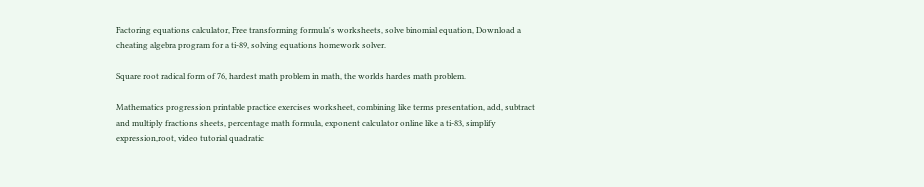Factoring equations calculator, Free transforming formula's worksheets, solve binomial equation, Download a cheating algebra program for a ti-89, solving equations homework solver.

Square root radical form of 76, hardest math problem in math, the worlds hardes math problem.

Mathematics progression printable practice exercises worksheet, combining like terms presentation, add, subtract and multiply fractions sheets, percentage math formula, exponent calculator online like a ti-83, simplify expression,root, video tutorial quadratic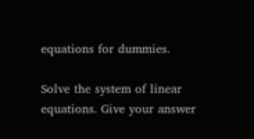equations for dummies.

Solve the system of linear equations. Give your answer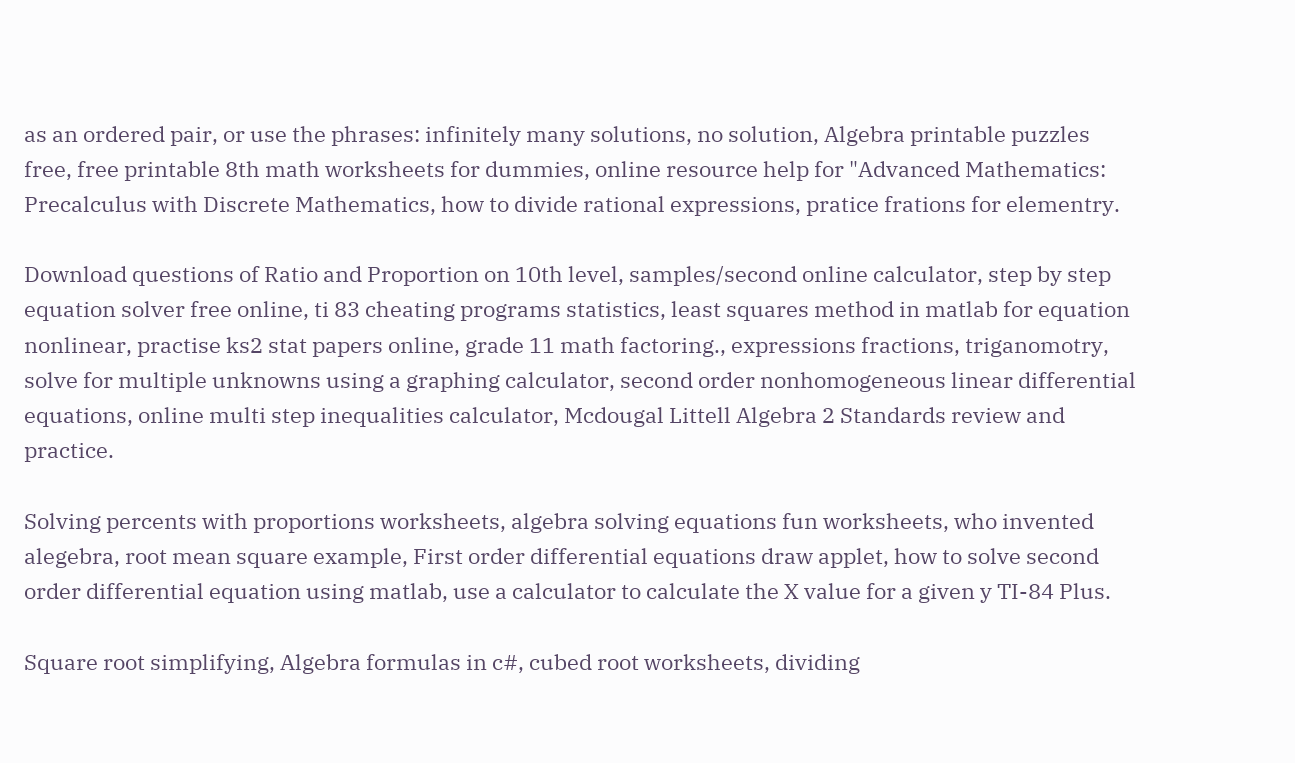as an ordered pair, or use the phrases: infinitely many solutions, no solution, Algebra printable puzzles free, free printable 8th math worksheets for dummies, online resource help for "Advanced Mathematics: Precalculus with Discrete Mathematics, how to divide rational expressions, pratice frations for elementry.

Download questions of Ratio and Proportion on 10th level, samples/second online calculator, step by step equation solver free online, ti 83 cheating programs statistics, least squares method in matlab for equation nonlinear, practise ks2 stat papers online, grade 11 math factoring., expressions fractions, triganomotry, solve for multiple unknowns using a graphing calculator, second order nonhomogeneous linear differential equations, online multi step inequalities calculator, Mcdougal Littell Algebra 2 Standards review and practice.

Solving percents with proportions worksheets, algebra solving equations fun worksheets, who invented alegebra, root mean square example, First order differential equations draw applet, how to solve second order differential equation using matlab, use a calculator to calculate the X value for a given y TI-84 Plus.

Square root simplifying, Algebra formulas in c#, cubed root worksheets, dividing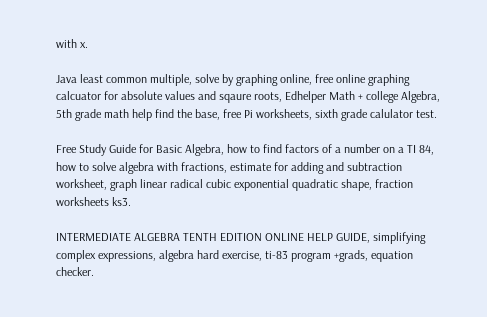with x.

Java least common multiple, solve by graphing online, free online graphing calcuator for absolute values and sqaure roots, Edhelper Math + college Algebra, 5th grade math help find the base, free Pi worksheets, sixth grade calulator test.

Free Study Guide for Basic Algebra, how to find factors of a number on a TI 84, how to solve algebra with fractions, estimate for adding and subtraction worksheet, graph linear radical cubic exponential quadratic shape, fraction worksheets ks3.

INTERMEDIATE ALGEBRA TENTH EDITION ONLINE HELP GUIDE, simplifying complex expressions, algebra hard exercise, ti-83 program +grads, equation checker.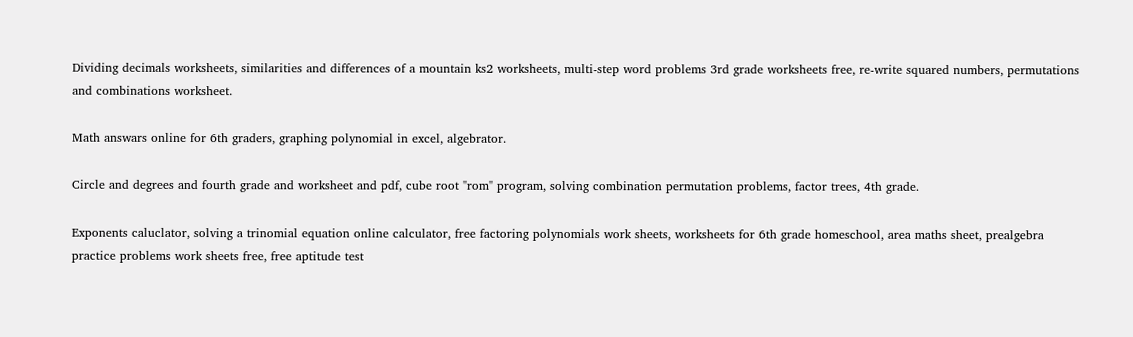Dividing decimals worksheets, similarities and differences of a mountain ks2 worksheets, multi-step word problems 3rd grade worksheets free, re-write squared numbers, permutations and combinations worksheet.

Math answars online for 6th graders, graphing polynomial in excel, algebrator.

Circle and degrees and fourth grade and worksheet and pdf, cube root "rom" program, solving combination permutation problems, factor trees, 4th grade.

Exponents caluclator, solving a trinomial equation online calculator, free factoring polynomials work sheets, worksheets for 6th grade homeschool, area maths sheet, prealgebra practice problems work sheets free, free aptitude test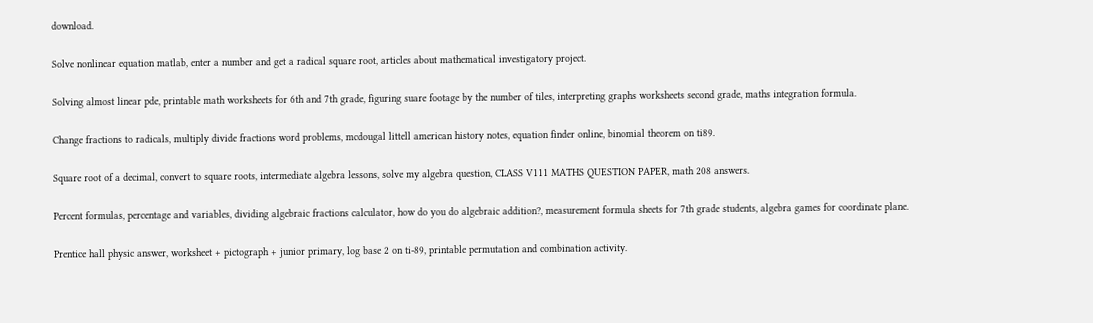download.

Solve nonlinear equation matlab, enter a number and get a radical square root, articles about mathematical investigatory project.

Solving almost linear pde, printable math worksheets for 6th and 7th grade, figuring suare footage by the number of tiles, interpreting graphs worksheets second grade, maths integration formula.

Change fractions to radicals, multiply divide fractions word problems, mcdougal littell american history notes, equation finder online, binomial theorem on ti89.

Square root of a decimal, convert to square roots, intermediate algebra lessons, solve my algebra question, CLASS V111 MATHS QUESTION PAPER, math 208 answers.

Percent formulas, percentage and variables, dividing algebraic fractions calculator, how do you do algebraic addition?, measurement formula sheets for 7th grade students, algebra games for coordinate plane.

Prentice hall physic answer, worksheet + pictograph + junior primary, log base 2 on ti-89, printable permutation and combination activity.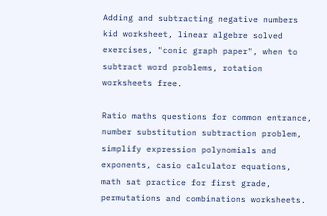Adding and subtracting negative numbers kid worksheet, linear algebre solved exercises, "conic graph paper", when to subtract word problems, rotation worksheets free.

Ratio maths questions for common entrance, number substitution subtraction problem, simplify expression polynomials and exponents, casio calculator equations, math sat practice for first grade, permutations and combinations worksheets.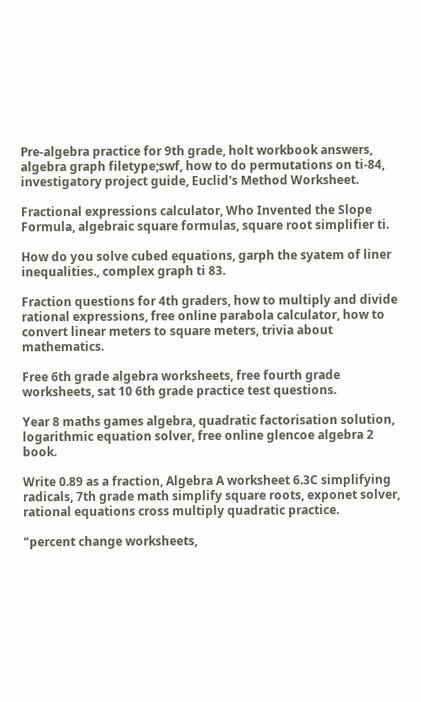Pre-algebra practice for 9th grade, holt workbook answers, algebra graph filetype;swf, how to do permutations on ti-84, investigatory project guide, Euclid's Method Worksheet.

Fractional expressions calculator, Who Invented the Slope Formula, algebraic square formulas, square root simplifier ti.

How do you solve cubed equations, garph the syatem of liner inequalities., complex graph ti 83.

Fraction questions for 4th graders, how to multiply and divide rational expressions, free online parabola calculator, how to convert linear meters to square meters, trivia about mathematics.

Free 6th grade algebra worksheets, free fourth grade worksheets, sat 10 6th grade practice test questions.

Year 8 maths games algebra, quadratic factorisation solution, logarithmic equation solver, free online glencoe algebra 2 book.

Write 0.89 as a fraction, Algebra A worksheet 6.3C simplifying radicals, 7th grade math simplify square roots, exponet solver, rational equations cross multiply quadratic practice.

"percent change worksheets,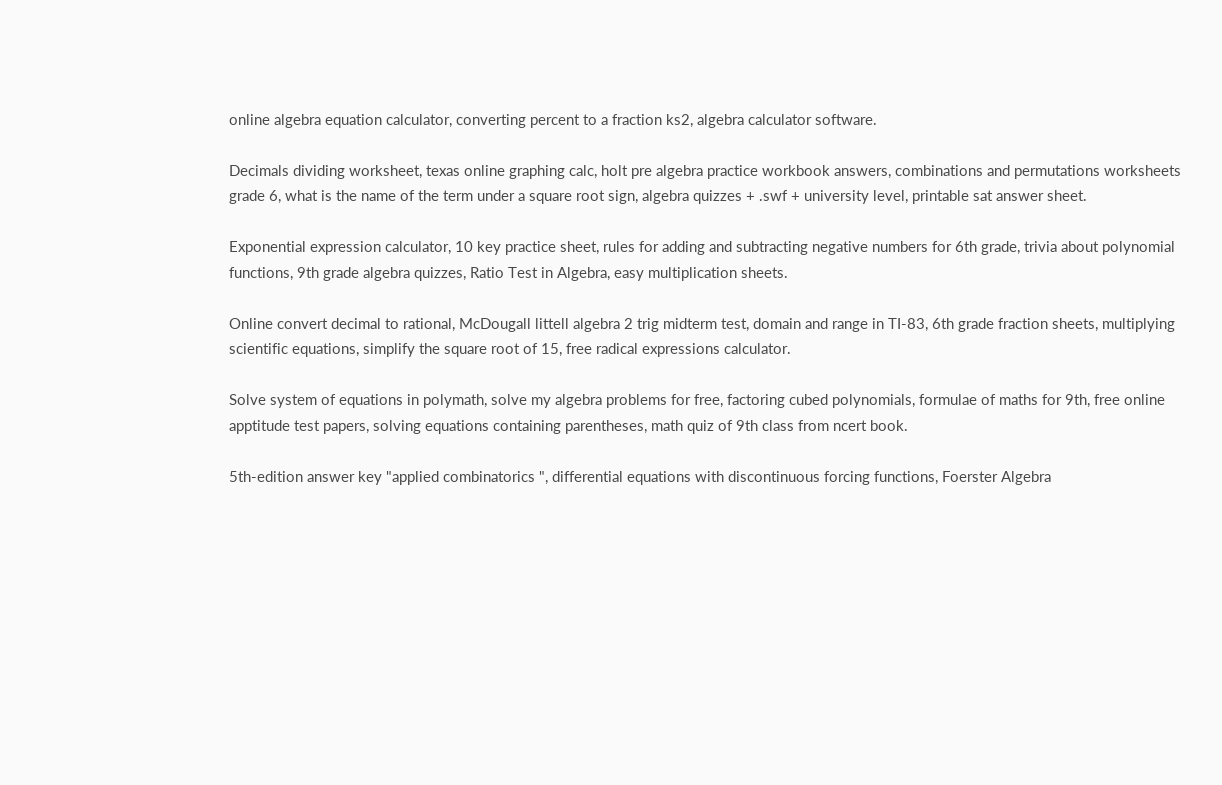online algebra equation calculator, converting percent to a fraction ks2, algebra calculator software.

Decimals dividing worksheet, texas online graphing calc, holt pre algebra practice workbook answers, combinations and permutations worksheets grade 6, what is the name of the term under a square root sign, algebra quizzes + .swf + university level, printable sat answer sheet.

Exponential expression calculator, 10 key practice sheet, rules for adding and subtracting negative numbers for 6th grade, trivia about polynomial functions, 9th grade algebra quizzes, Ratio Test in Algebra, easy multiplication sheets.

Online convert decimal to rational, McDougall littell algebra 2 trig midterm test, domain and range in TI-83, 6th grade fraction sheets, multiplying scientific equations, simplify the square root of 15, free radical expressions calculator.

Solve system of equations in polymath, solve my algebra problems for free, factoring cubed polynomials, formulae of maths for 9th, free online apptitude test papers, solving equations containing parentheses, math quiz of 9th class from ncert book.

5th-edition answer key "applied combinatorics ", differential equations with discontinuous forcing functions, Foerster Algebra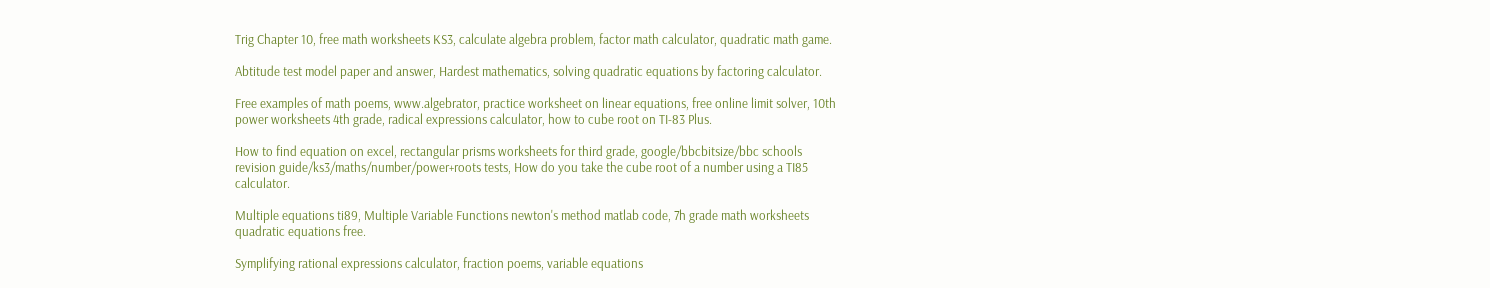Trig Chapter 10, free math worksheets KS3, calculate algebra problem, factor math calculator, quadratic math game.

Abtitude test model paper and answer, Hardest mathematics, solving quadratic equations by factoring calculator.

Free examples of math poems, www.algebrator, practice worksheet on linear equations, free online limit solver, 10th power worksheets 4th grade, radical expressions calculator, how to cube root on TI-83 Plus.

How to find equation on excel, rectangular prisms worksheets for third grade, google/bbcbitsize/bbc schools revision guide/ks3/maths/number/power+roots tests, How do you take the cube root of a number using a TI85 calculator.

Multiple equations ti89, Multiple Variable Functions newton's method matlab code, 7h grade math worksheets quadratic equations free.

Symplifying rational expressions calculator, fraction poems, variable equations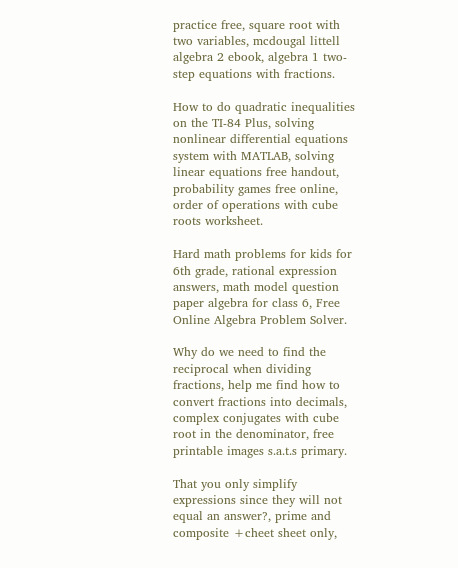practice free, square root with two variables, mcdougal littell algebra 2 ebook, algebra 1 two-step equations with fractions.

How to do quadratic inequalities on the TI-84 Plus, solving nonlinear differential equations system with MATLAB, solving linear equations free handout, probability games free online, order of operations with cube roots worksheet.

Hard math problems for kids for 6th grade, rational expression answers, math model question paper algebra for class 6, Free Online Algebra Problem Solver.

Why do we need to find the reciprocal when dividing fractions, help me find how to convert fractions into decimals, complex conjugates with cube root in the denominator, free printable images s.a.t.s primary.

That you only simplify expressions since they will not equal an answer?, prime and composite +cheet sheet only,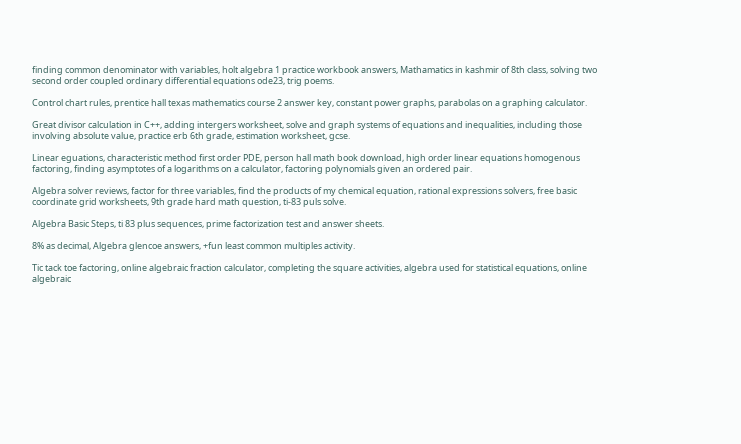finding common denominator with variables, holt algebra 1 practice workbook answers, Mathamatics in kashmir of 8th class, solving two second order coupled ordinary differential equations ode23, trig poems.

Control chart rules, prentice hall texas mathematics course 2 answer key, constant power graphs, parabolas on a graphing calculator.

Great divisor calculation in C++, adding intergers worksheet, solve and graph systems of equations and inequalities, including those involving absolute value, practice erb 6th grade, estimation worksheet, gcse.

Linear eguations, characteristic method first order PDE, person hall math book download, high order linear equations homogenous factoring, finding asymptotes of a logarithms on a calculator, factoring polynomials given an ordered pair.

Algebra solver reviews, factor for three variables, find the products of my chemical equation, rational expressions solvers, free basic coordinate grid worksheets, 9th grade hard math question, ti-83 puls solve.

Algebra Basic Steps, ti 83 plus sequences, prime factorization test and answer sheets.

8% as decimal, Algebra glencoe answers, +fun least common multiples activity.

Tic tack toe factoring, online algebraic fraction calculator, completing the square activities, algebra used for statistical equations, online algebraic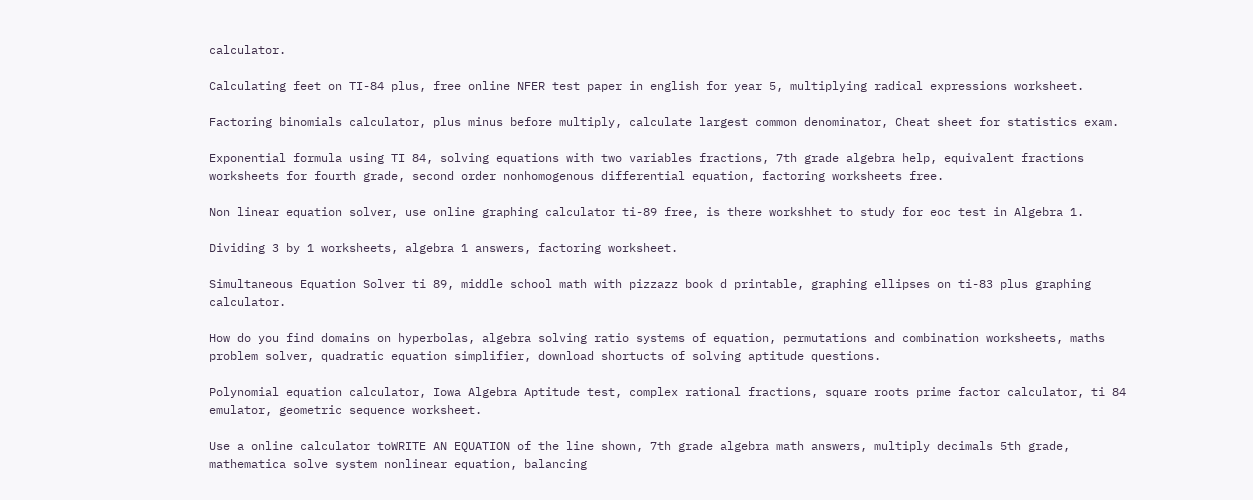calculator.

Calculating feet on TI-84 plus, free online NFER test paper in english for year 5, multiplying radical expressions worksheet.

Factoring binomials calculator, plus minus before multiply, calculate largest common denominator, Cheat sheet for statistics exam.

Exponential formula using TI 84, solving equations with two variables fractions, 7th grade algebra help, equivalent fractions worksheets for fourth grade, second order nonhomogenous differential equation, factoring worksheets free.

Non linear equation solver, use online graphing calculator ti-89 free, is there workshhet to study for eoc test in Algebra 1.

Dividing 3 by 1 worksheets, algebra 1 answers, factoring worksheet.

Simultaneous Equation Solver ti 89, middle school math with pizzazz book d printable, graphing ellipses on ti-83 plus graphing calculator.

How do you find domains on hyperbolas, algebra solving ratio systems of equation, permutations and combination worksheets, maths problem solver, quadratic equation simplifier, download shortucts of solving aptitude questions.

Polynomial equation calculator, Iowa Algebra Aptitude test, complex rational fractions, square roots prime factor calculator, ti 84 emulator, geometric sequence worksheet.

Use a online calculator toWRITE AN EQUATION of the line shown, 7th grade algebra math answers, multiply decimals 5th grade, mathematica solve system nonlinear equation, balancing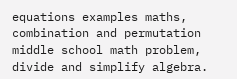equations examples maths, combination and permutation middle school math problem, divide and simplify algebra.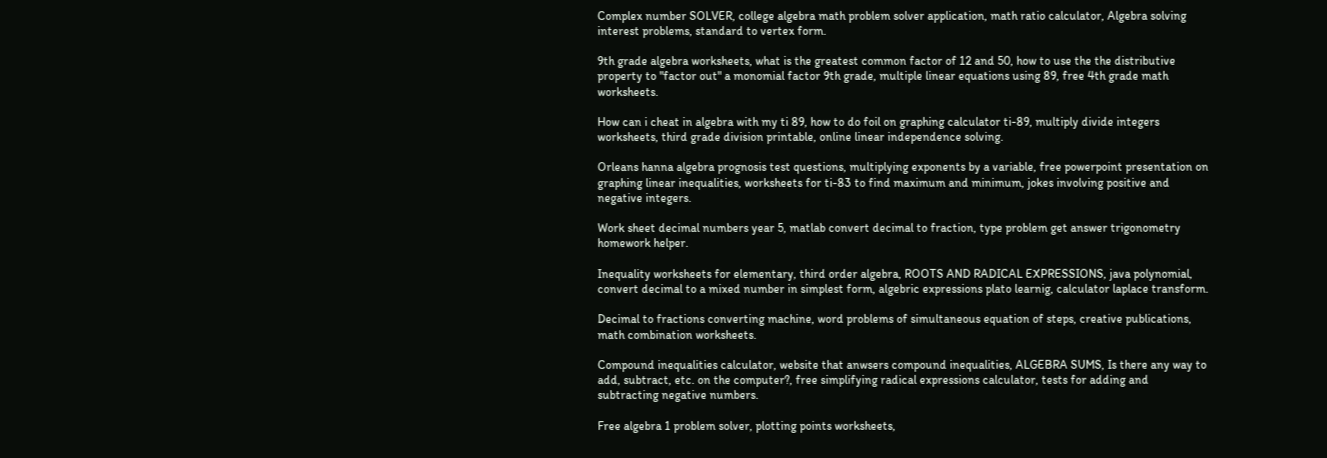Complex number SOLVER, college algebra math problem solver application, math ratio calculator, Algebra solving interest problems, standard to vertex form.

9th grade algebra worksheets, what is the greatest common factor of 12 and 50, how to use the the distributive property to "factor out" a monomial factor 9th grade, multiple linear equations using 89, free 4th grade math worksheets.

How can i cheat in algebra with my ti 89, how to do foil on graphing calculator ti-89, multiply divide integers worksheets, third grade division printable, online linear independence solving.

Orleans hanna algebra prognosis test questions, multiplying exponents by a variable, free powerpoint presentation on graphing linear inequalities, worksheets for ti-83 to find maximum and minimum, jokes involving positive and negative integers.

Work sheet decimal numbers year 5, matlab convert decimal to fraction, type problem get answer trigonometry homework helper.

Inequality worksheets for elementary, third order algebra, ROOTS AND RADICAL EXPRESSIONS, java polynomial, convert decimal to a mixed number in simplest form, algebric expressions plato learnig, calculator laplace transform.

Decimal to fractions converting machine, word problems of simultaneous equation of steps, creative publications, math combination worksheets.

Compound inequalities calculator, website that anwsers compound inequalities, ALGEBRA SUMS, Is there any way to add, subtract, etc. on the computer?, free simplifying radical expressions calculator, tests for adding and subtracting negative numbers.

Free algebra 1 problem solver, plotting points worksheets,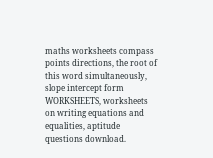maths worksheets compass points directions, the root of this word simultaneously, slope intercept form WORKSHEETS, worksheets on writing equations and equalities, aptitude questions download.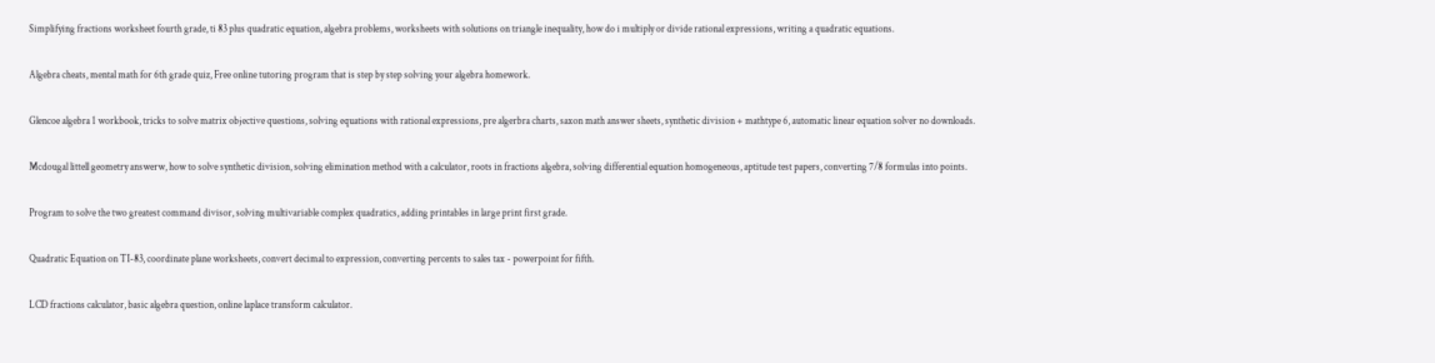Simplifying fractions worksheet fourth grade, ti 83 plus quadratic equation, algebra problems, worksheets with solutions on triangle inequality, how do i multiply or divide rational expressions, writing a quadratic equations.

Algebra cheats, mental math for 6th grade quiz, Free online tutoring program that is step by step solving your algebra homework.

Glencoe algebra 1 workbook, tricks to solve matrix objective questions, solving equations with rational expressions, pre algerbra charts, saxon math answer sheets, synthetic division + mathtype 6, automatic linear equation solver no downloads.

Mcdougal littell geometry answerw, how to solve synthetic division, solving elimination method with a calculator, roots in fractions algebra, solving differential equation homogeneous, aptitude test papers, converting 7/8 formulas into points.

Program to solve the two greatest command divisor, solving multivariable complex quadratics, adding printables in large print first grade.

Quadratic Equation on TI-83, coordinate plane worksheets, convert decimal to expression, converting percents to sales tax - powerpoint for fifth.

LCD fractions calculator, basic algebra question, online laplace transform calculator.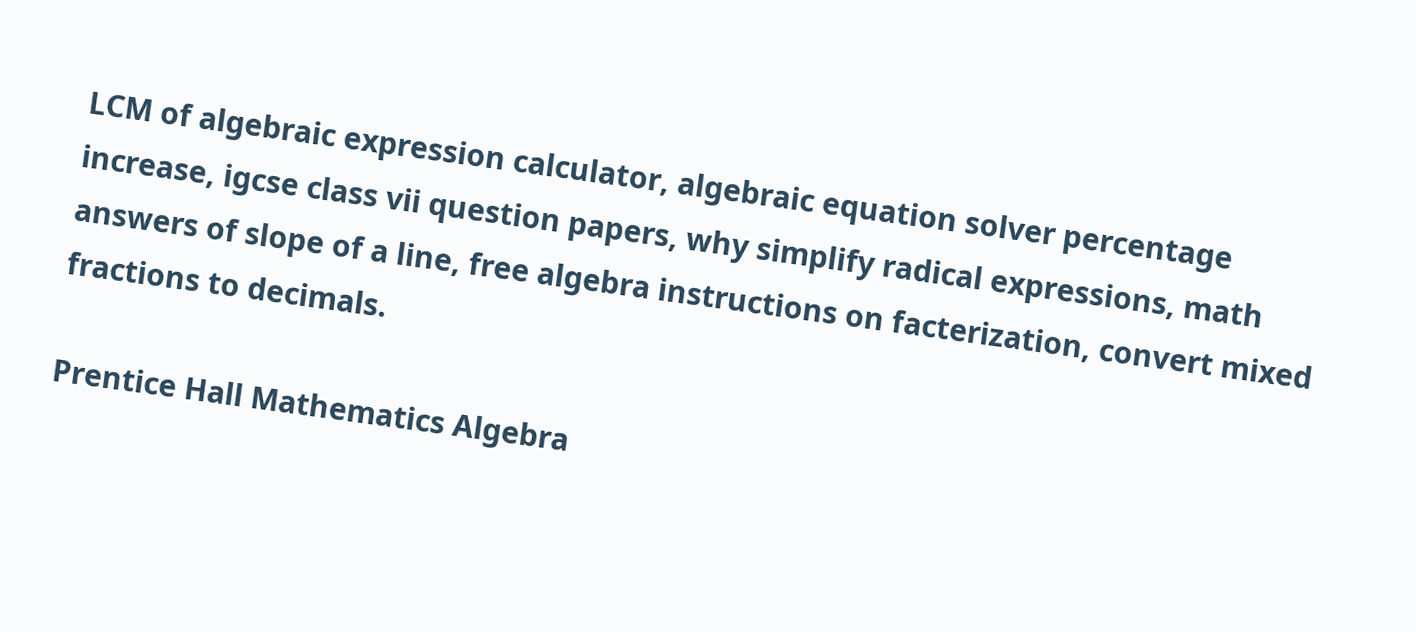LCM of algebraic expression calculator, algebraic equation solver percentage increase, igcse class vii question papers, why simplify radical expressions, math answers of slope of a line, free algebra instructions on facterization, convert mixed fractions to decimals.

Prentice Hall Mathematics Algebra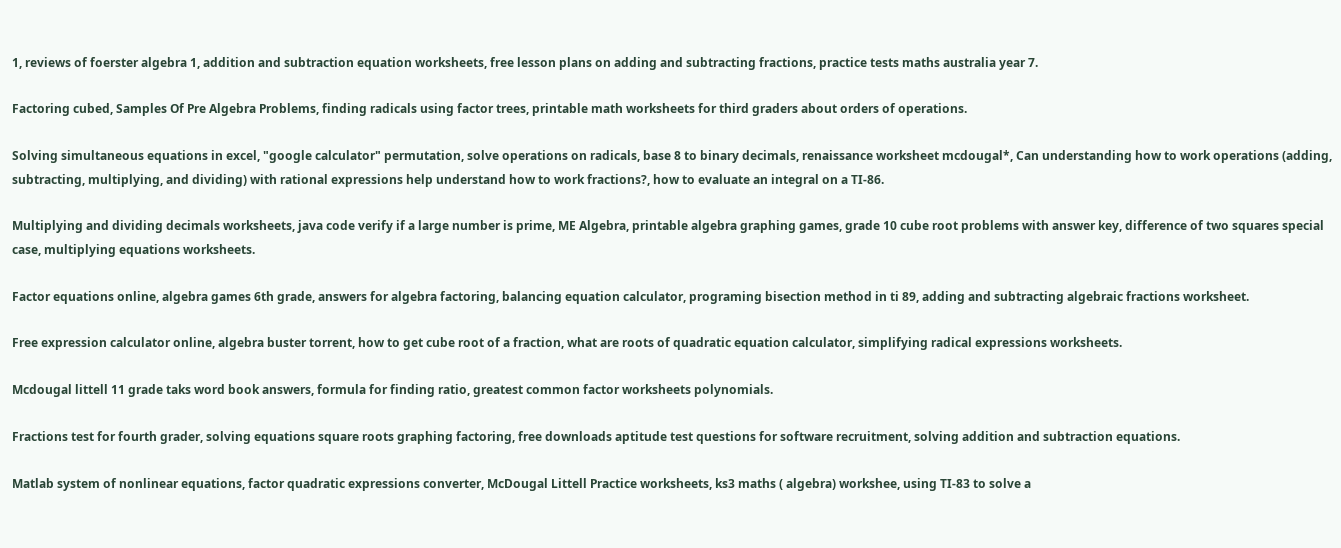1, reviews of foerster algebra 1, addition and subtraction equation worksheets, free lesson plans on adding and subtracting fractions, practice tests maths australia year 7.

Factoring cubed, Samples Of Pre Algebra Problems, finding radicals using factor trees, printable math worksheets for third graders about orders of operations.

Solving simultaneous equations in excel, "google calculator" permutation, solve operations on radicals, base 8 to binary decimals, renaissance worksheet mcdougal*, Can understanding how to work operations (adding, subtracting, multiplying, and dividing) with rational expressions help understand how to work fractions?, how to evaluate an integral on a TI-86.

Multiplying and dividing decimals worksheets, java code verify if a large number is prime, ME Algebra, printable algebra graphing games, grade 10 cube root problems with answer key, difference of two squares special case, multiplying equations worksheets.

Factor equations online, algebra games 6th grade, answers for algebra factoring, balancing equation calculator, programing bisection method in ti 89, adding and subtracting algebraic fractions worksheet.

Free expression calculator online, algebra buster torrent, how to get cube root of a fraction, what are roots of quadratic equation calculator, simplifying radical expressions worksheets.

Mcdougal littell 11 grade taks word book answers, formula for finding ratio, greatest common factor worksheets polynomials.

Fractions test for fourth grader, solving equations square roots graphing factoring, free downloads aptitude test questions for software recruitment, solving addition and subtraction equations.

Matlab system of nonlinear equations, factor quadratic expressions converter, McDougal Littell Practice worksheets, ks3 maths ( algebra) workshee, using TI-83 to solve a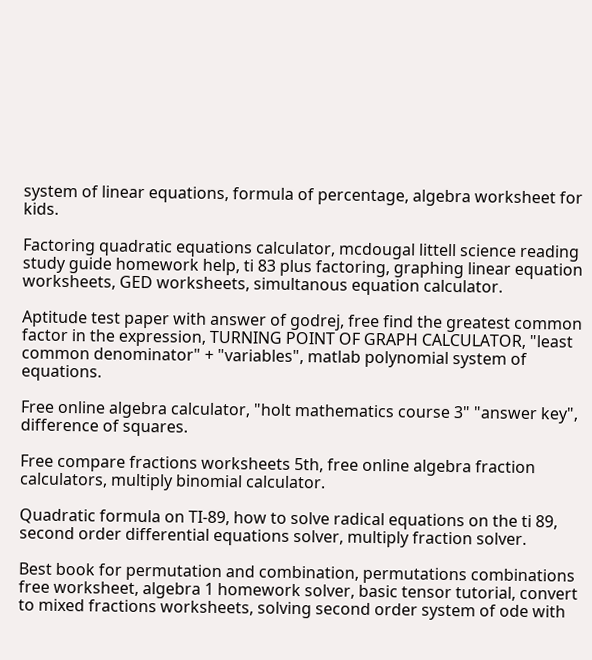system of linear equations, formula of percentage, algebra worksheet for kids.

Factoring quadratic equations calculator, mcdougal littell science reading study guide homework help, ti 83 plus factoring, graphing linear equation worksheets, GED worksheets, simultanous equation calculator.

Aptitude test paper with answer of godrej, free find the greatest common factor in the expression, TURNING POINT OF GRAPH CALCULATOR, "least common denominator" + "variables", matlab polynomial system of equations.

Free online algebra calculator, "holt mathematics course 3" "answer key", difference of squares.

Free compare fractions worksheets 5th, free online algebra fraction calculators, multiply binomial calculator.

Quadratic formula on TI-89, how to solve radical equations on the ti 89, second order differential equations solver, multiply fraction solver.

Best book for permutation and combination, permutations combinations free worksheet, algebra 1 homework solver, basic tensor tutorial, convert to mixed fractions worksheets, solving second order system of ode with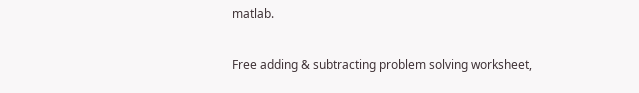matlab.

Free adding & subtracting problem solving worksheet,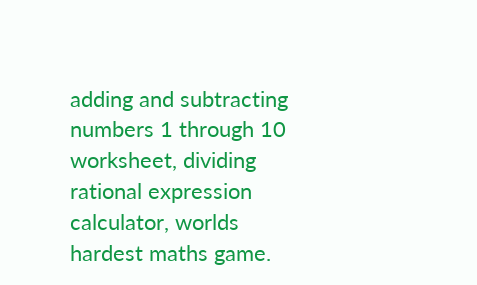adding and subtracting numbers 1 through 10 worksheet, dividing rational expression calculator, worlds hardest maths game.